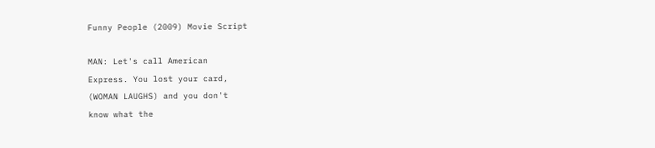Funny People (2009) Movie Script

MAN: Let's call American
Express. You lost your card,
(WOMAN LAUGHS) and you don't
know what the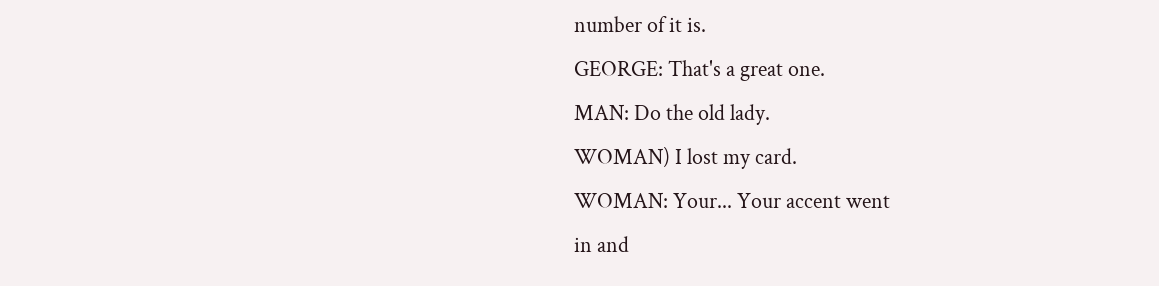number of it is.
GEORGE: That's a great one.
MAN: Do the old lady.
WOMAN) I lost my card.
WOMAN: Your... Your accent went
in and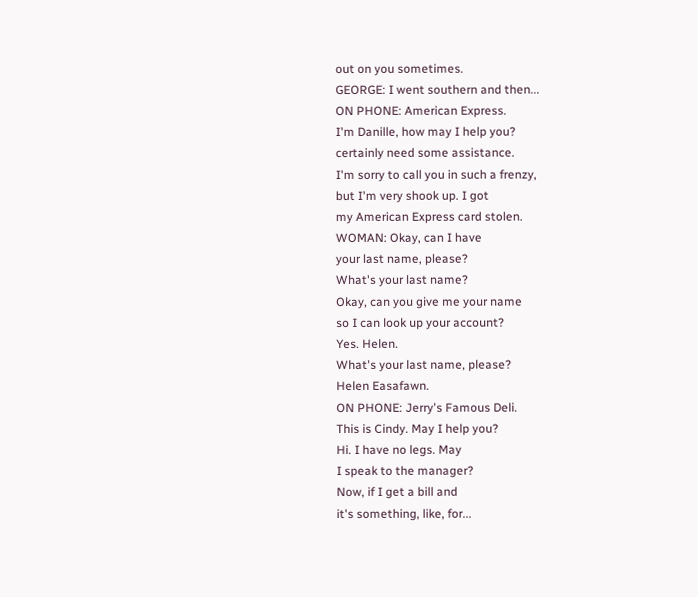out on you sometimes.
GEORGE: I went southern and then...
ON PHONE: American Express.
I'm Danille, how may I help you?
certainly need some assistance.
I'm sorry to call you in such a frenzy,
but I'm very shook up. I got
my American Express card stolen.
WOMAN: Okay, can I have
your last name, please?
What's your last name?
Okay, can you give me your name
so I can look up your account?
Yes. Helen.
What's your last name, please?
Helen Easafawn.
ON PHONE: Jerry's Famous Deli.
This is Cindy. May I help you?
Hi. I have no legs. May
I speak to the manager?
Now, if I get a bill and
it's something, like, for...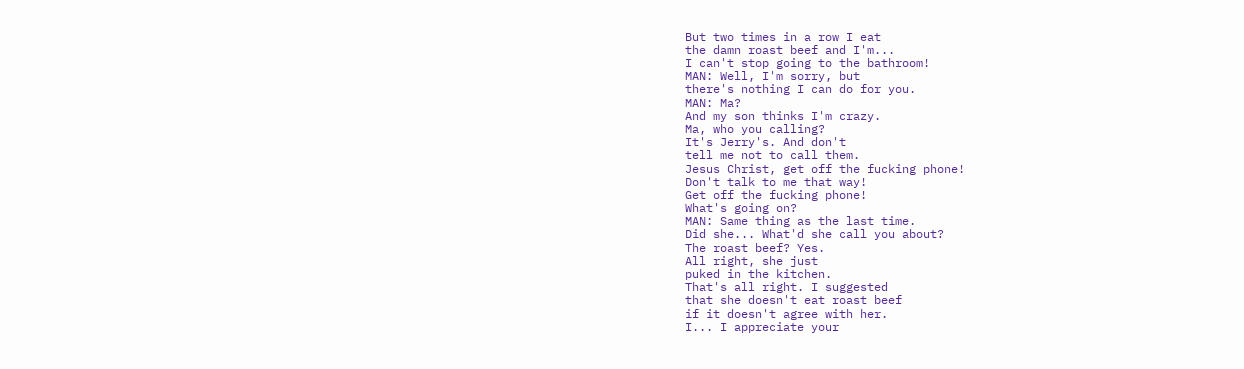But two times in a row I eat
the damn roast beef and I'm...
I can't stop going to the bathroom!
MAN: Well, I'm sorry, but
there's nothing I can do for you.
MAN: Ma?
And my son thinks I'm crazy.
Ma, who you calling?
It's Jerry's. And don't
tell me not to call them.
Jesus Christ, get off the fucking phone!
Don't talk to me that way!
Get off the fucking phone!
What's going on?
MAN: Same thing as the last time.
Did she... What'd she call you about?
The roast beef? Yes.
All right, she just
puked in the kitchen.
That's all right. I suggested
that she doesn't eat roast beef
if it doesn't agree with her.
I... I appreciate your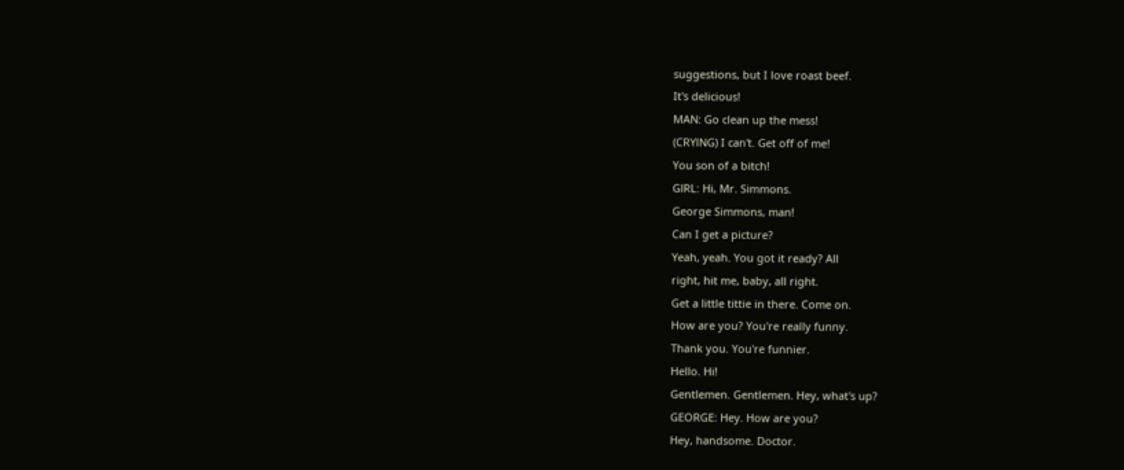suggestions, but I love roast beef.
It's delicious!
MAN: Go clean up the mess!
(CRYlNG) I can't. Get off of me!
You son of a bitch!
GlRL: Hi, Mr. Simmons.
George Simmons, man!
Can I get a picture?
Yeah, yeah. You got it ready? All
right, hit me, baby, all right.
Get a little tittie in there. Come on.
How are you? You're really funny.
Thank you. You're funnier.
Hello. Hi!
Gentlemen. Gentlemen. Hey, what's up?
GEORGE: Hey. How are you?
Hey, handsome. Doctor.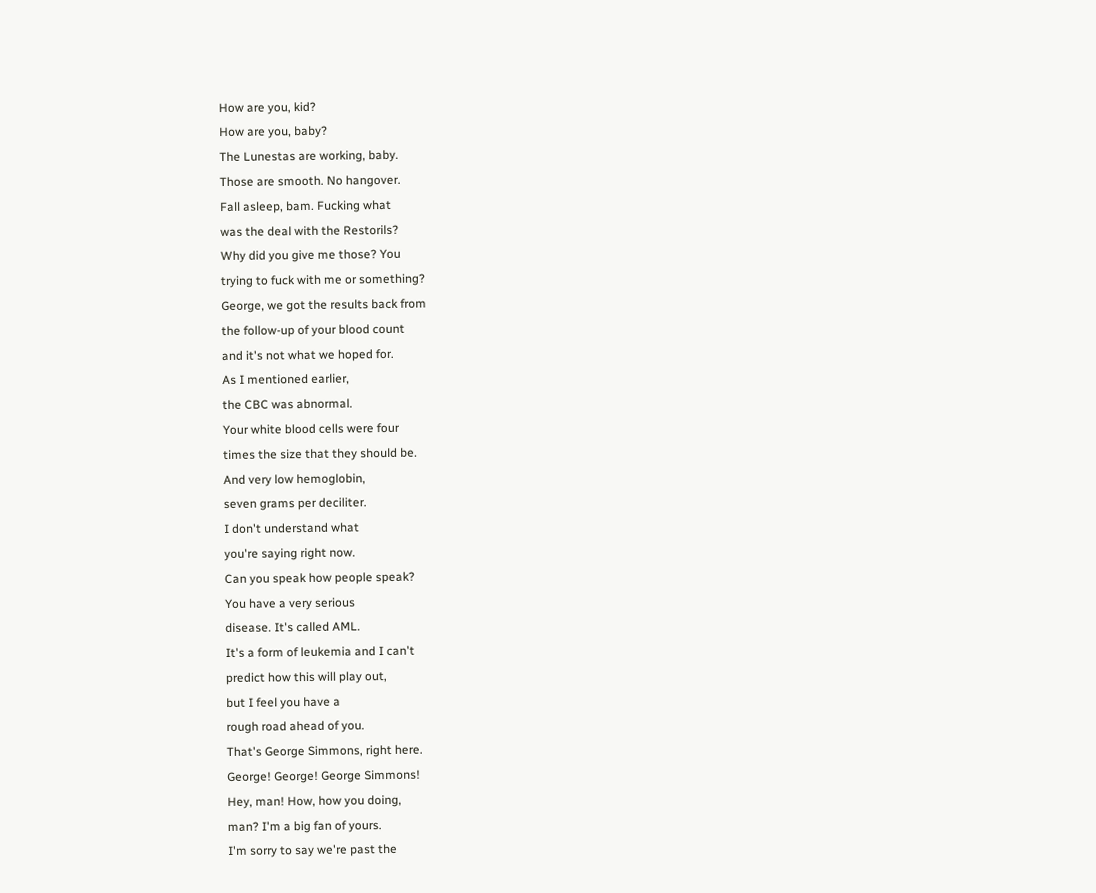How are you, kid?
How are you, baby?
The Lunestas are working, baby.
Those are smooth. No hangover.
Fall asleep, bam. Fucking what
was the deal with the Restorils?
Why did you give me those? You
trying to fuck with me or something?
George, we got the results back from
the follow-up of your blood count
and it's not what we hoped for.
As I mentioned earlier,
the CBC was abnormal.
Your white blood cells were four
times the size that they should be.
And very low hemoglobin,
seven grams per deciliter.
I don't understand what
you're saying right now.
Can you speak how people speak?
You have a very serious
disease. It's called AML.
It's a form of leukemia and I can't
predict how this will play out,
but I feel you have a
rough road ahead of you.
That's George Simmons, right here.
George! George! George Simmons!
Hey, man! How, how you doing,
man? I'm a big fan of yours.
I'm sorry to say we're past the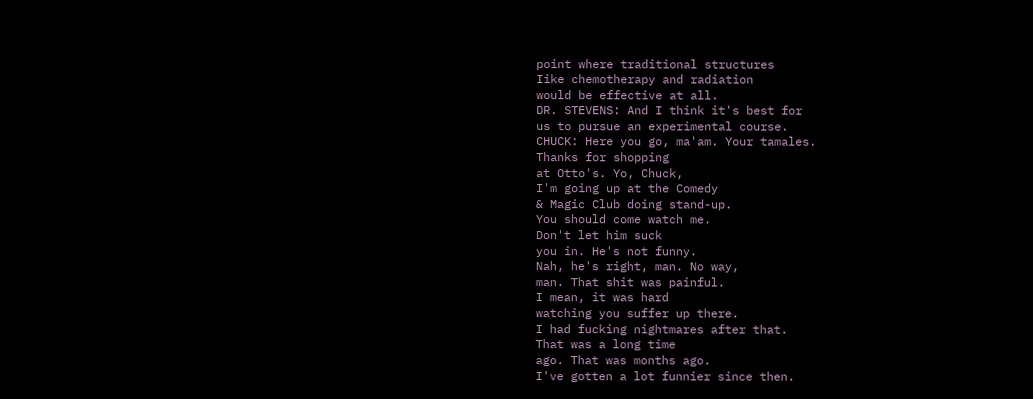point where traditional structures
Iike chemotherapy and radiation
would be effective at all.
DR. STEVENS: And I think it's best for
us to pursue an experimental course.
CHUCK: Here you go, ma'am. Your tamales.
Thanks for shopping
at Otto's. Yo, Chuck,
I'm going up at the Comedy
& Magic Club doing stand-up.
You should come watch me.
Don't let him suck
you in. He's not funny.
Nah, he's right, man. No way,
man. That shit was painful.
I mean, it was hard
watching you suffer up there.
I had fucking nightmares after that.
That was a long time
ago. That was months ago.
I've gotten a lot funnier since then.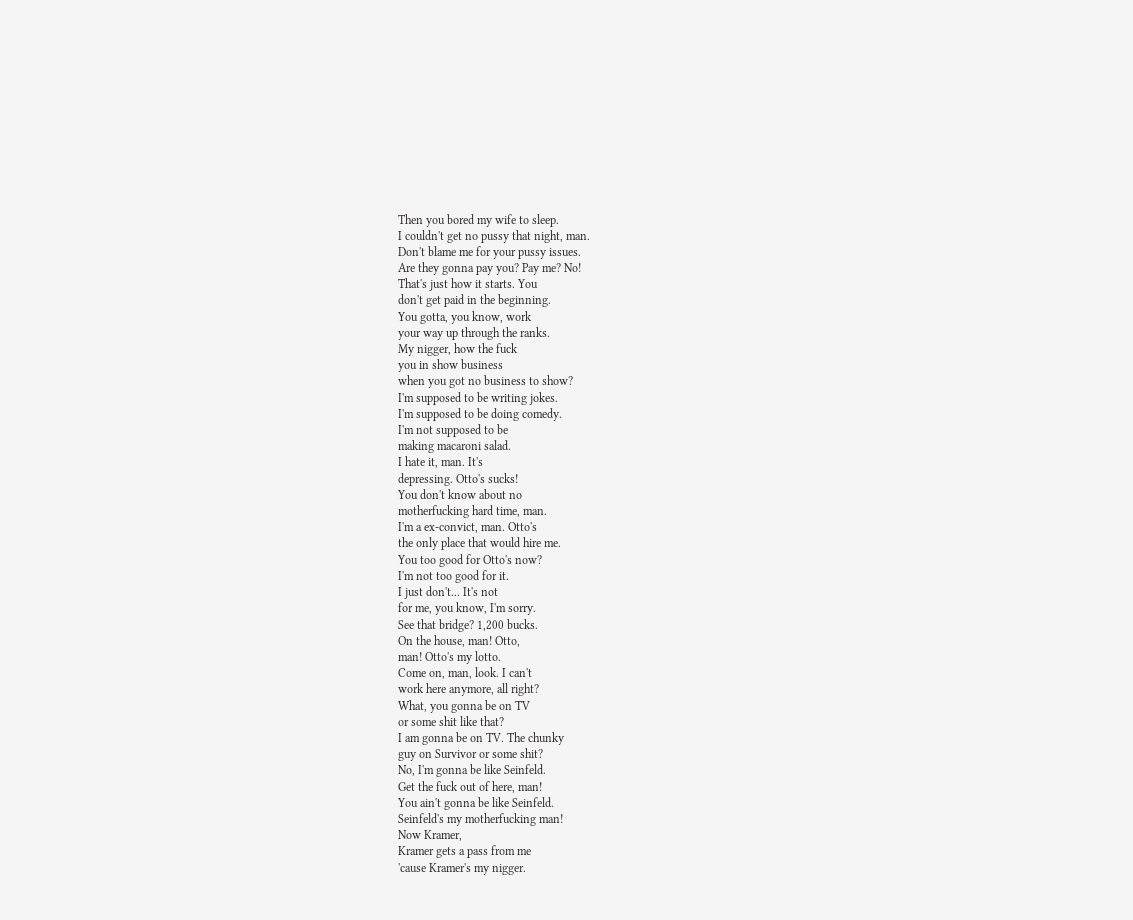Then you bored my wife to sleep.
I couldn't get no pussy that night, man.
Don't blame me for your pussy issues.
Are they gonna pay you? Pay me? No!
That's just how it starts. You
don't get paid in the beginning.
You gotta, you know, work
your way up through the ranks.
My nigger, how the fuck
you in show business
when you got no business to show?
I'm supposed to be writing jokes.
I'm supposed to be doing comedy.
I'm not supposed to be
making macaroni salad.
I hate it, man. It's
depressing. Otto's sucks!
You don't know about no
motherfucking hard time, man.
I'm a ex-convict, man. Otto's
the only place that would hire me.
You too good for Otto's now?
I'm not too good for it.
I just don't... It's not
for me, you know, I'm sorry.
See that bridge? 1,200 bucks.
On the house, man! Otto,
man! Otto's my lotto.
Come on, man, look. I can't
work here anymore, all right?
What, you gonna be on TV
or some shit like that?
I am gonna be on TV. The chunky
guy on Survivor or some shit?
No, I'm gonna be like Seinfeld.
Get the fuck out of here, man!
You ain't gonna be like Seinfeld.
Seinfeld's my motherfucking man!
Now Kramer,
Kramer gets a pass from me
'cause Kramer's my nigger.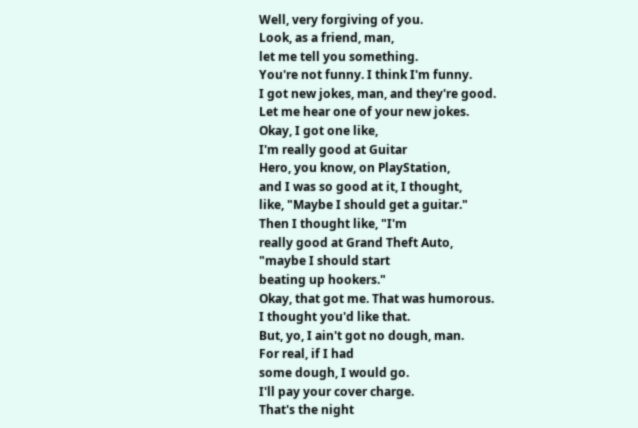Well, very forgiving of you.
Look, as a friend, man,
let me tell you something.
You're not funny. I think I'm funny.
I got new jokes, man, and they're good.
Let me hear one of your new jokes.
Okay, I got one like,
I'm really good at Guitar
Hero, you know, on PlayStation,
and I was so good at it, I thought,
like, "Maybe I should get a guitar."
Then I thought like, "I'm
really good at Grand Theft Auto,
"maybe I should start
beating up hookers."
Okay, that got me. That was humorous.
I thought you'd like that.
But, yo, I ain't got no dough, man.
For real, if I had
some dough, I would go.
I'll pay your cover charge.
That's the night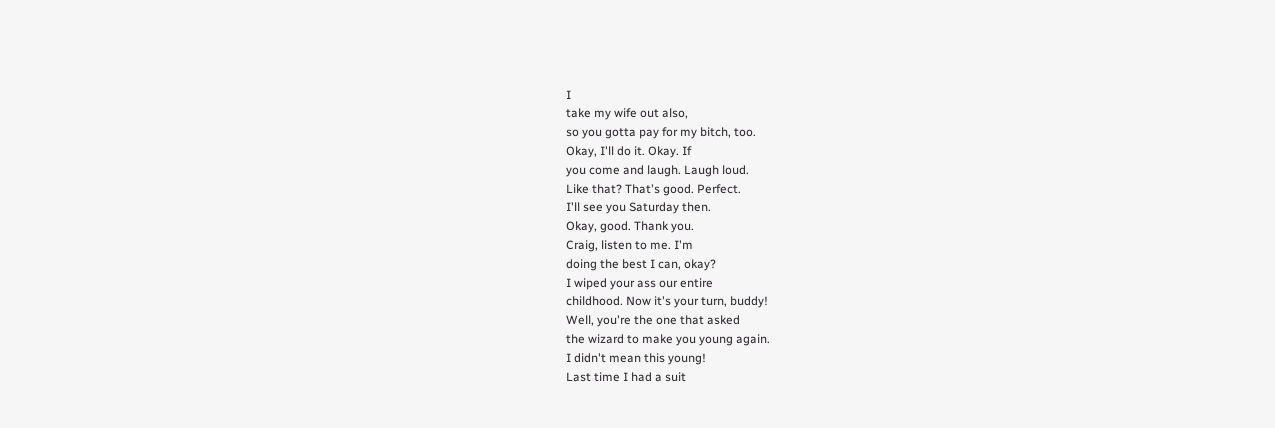I
take my wife out also,
so you gotta pay for my bitch, too.
Okay, I'll do it. Okay. If
you come and laugh. Laugh loud.
Like that? That's good. Perfect.
I'll see you Saturday then.
Okay, good. Thank you.
Craig, listen to me. I'm
doing the best I can, okay?
I wiped your ass our entire
childhood. Now it's your turn, buddy!
Well, you're the one that asked
the wizard to make you young again.
I didn't mean this young!
Last time I had a suit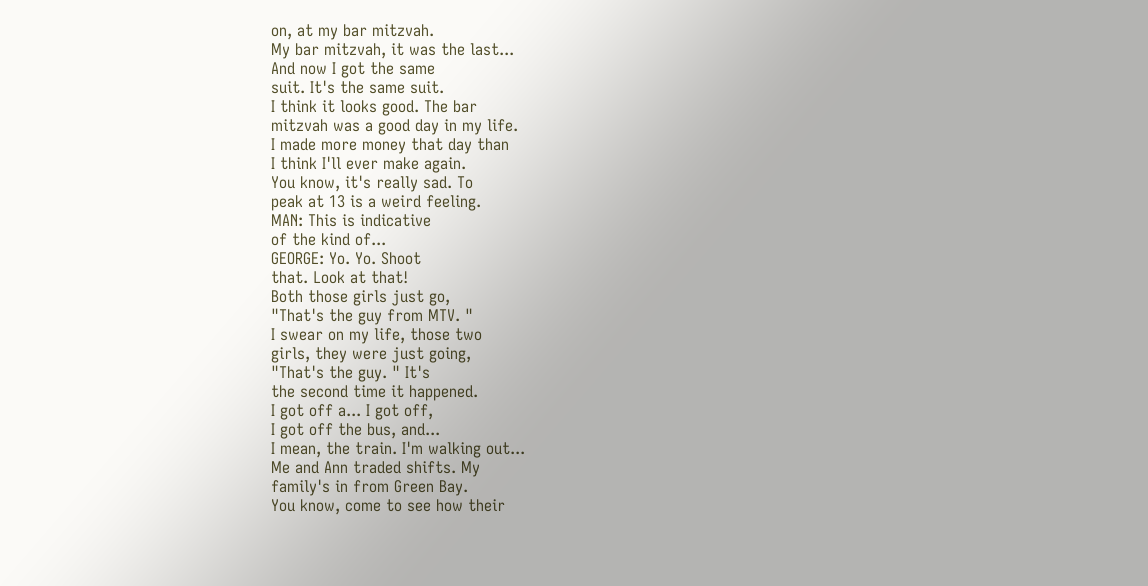on, at my bar mitzvah.
My bar mitzvah, it was the last...
And now I got the same
suit. It's the same suit.
I think it looks good. The bar
mitzvah was a good day in my life.
I made more money that day than
I think I'll ever make again.
You know, it's really sad. To
peak at 13 is a weird feeling.
MAN: This is indicative
of the kind of...
GEORGE: Yo. Yo. Shoot
that. Look at that!
Both those girls just go,
"That's the guy from MTV. "
I swear on my life, those two
girls, they were just going,
"That's the guy. " It's
the second time it happened.
I got off a... I got off,
I got off the bus, and...
I mean, the train. I'm walking out...
Me and Ann traded shifts. My
family's in from Green Bay.
You know, come to see how their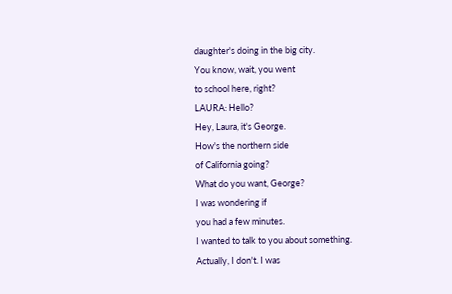daughter's doing in the big city.
You know, wait, you went
to school here, right?
LAURA: Hello?
Hey, Laura, it's George.
How's the northern side
of California going?
What do you want, George?
I was wondering if
you had a few minutes.
I wanted to talk to you about something.
Actually, I don't. I was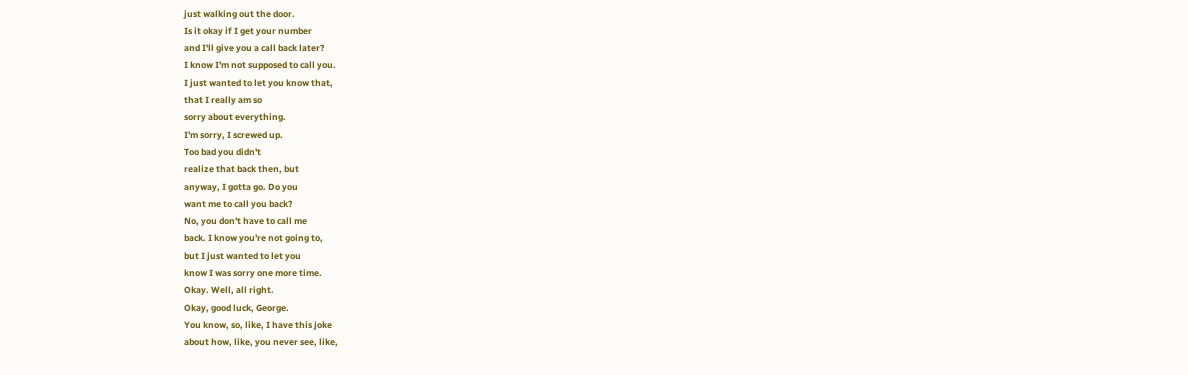just walking out the door.
Is it okay if I get your number
and I'll give you a call back later?
I know I'm not supposed to call you.
I just wanted to let you know that,
that I really am so
sorry about everything.
I'm sorry, I screwed up.
Too bad you didn't
realize that back then, but
anyway, I gotta go. Do you
want me to call you back?
No, you don't have to call me
back. I know you're not going to,
but I just wanted to let you
know I was sorry one more time.
Okay. Well, all right.
Okay, good luck, George.
You know, so, like, I have this joke
about how, like, you never see, like,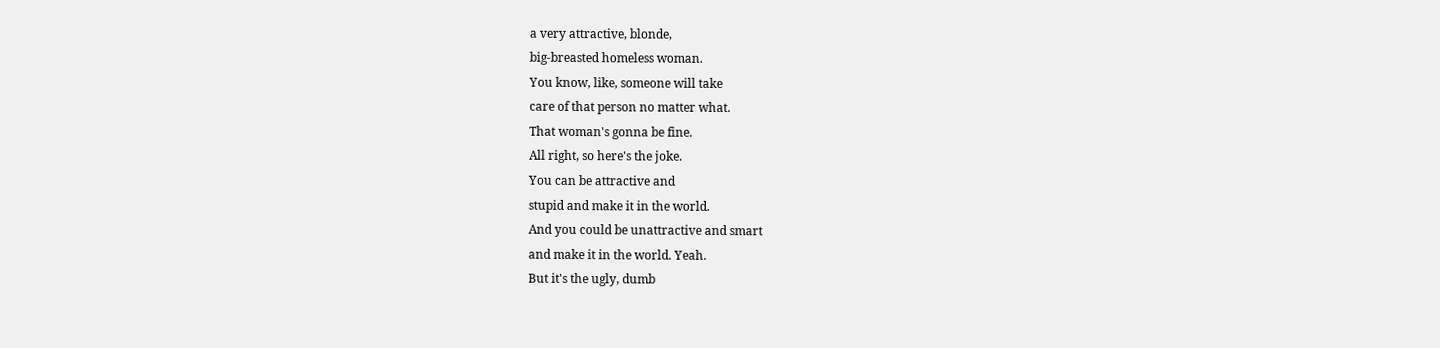a very attractive, blonde,
big-breasted homeless woman.
You know, like, someone will take
care of that person no matter what.
That woman's gonna be fine.
All right, so here's the joke.
You can be attractive and
stupid and make it in the world.
And you could be unattractive and smart
and make it in the world. Yeah.
But it's the ugly, dumb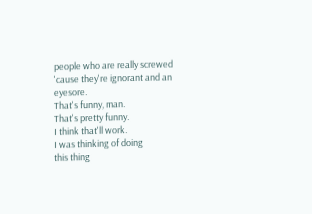people who are really screwed
'cause they're ignorant and an eyesore.
That's funny, man.
That's pretty funny.
I think that'll work.
I was thinking of doing
this thing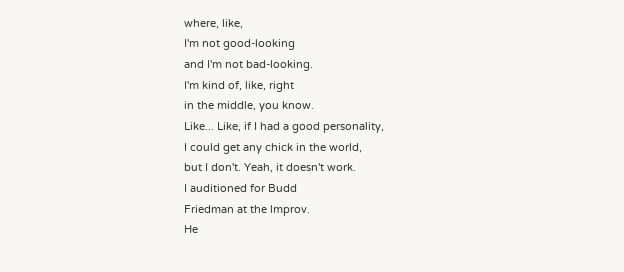where, like,
I'm not good-looking
and I'm not bad-looking.
I'm kind of, like, right
in the middle, you know.
Like... Like, if I had a good personality,
I could get any chick in the world,
but I don't. Yeah, it doesn't work.
I auditioned for Budd
Friedman at the lmprov.
He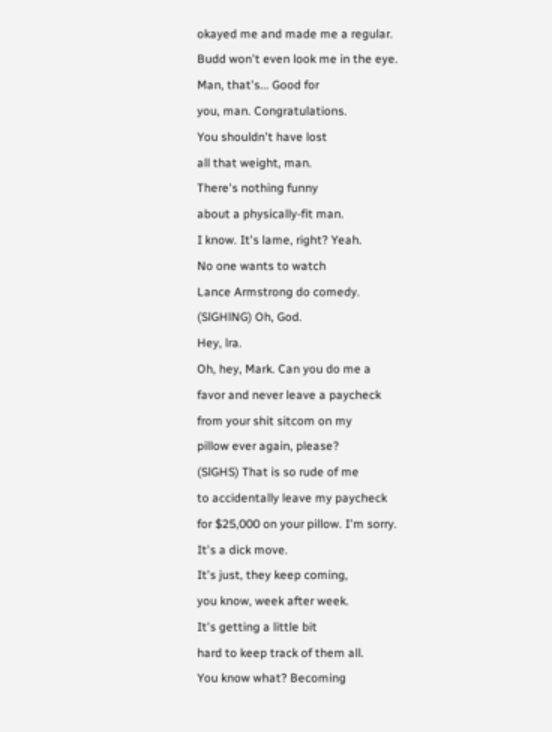okayed me and made me a regular.
Budd won't even look me in the eye.
Man, that's... Good for
you, man. Congratulations.
You shouldn't have lost
all that weight, man.
There's nothing funny
about a physically-fit man.
I know. It's lame, right? Yeah.
No one wants to watch
Lance Armstrong do comedy.
(SlGHlNG) Oh, God.
Hey, lra.
Oh, hey, Mark. Can you do me a
favor and never leave a paycheck
from your shit sitcom on my
pillow ever again, please?
(SlGHS) That is so rude of me
to accidentally leave my paycheck
for $25,000 on your pillow. I'm sorry.
It's a dick move.
It's just, they keep coming,
you know, week after week.
It's getting a little bit
hard to keep track of them all.
You know what? Becoming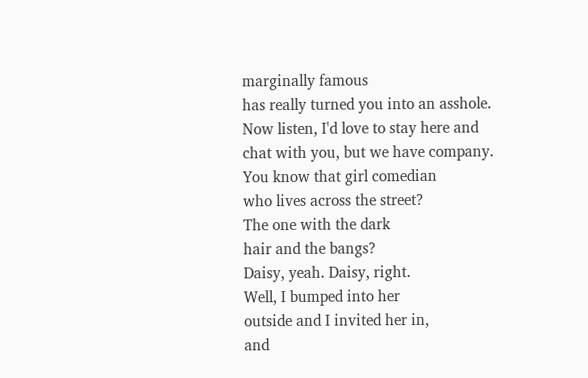marginally famous
has really turned you into an asshole.
Now listen, I'd love to stay here and
chat with you, but we have company.
You know that girl comedian
who lives across the street?
The one with the dark
hair and the bangs?
Daisy, yeah. Daisy, right.
Well, I bumped into her
outside and I invited her in,
and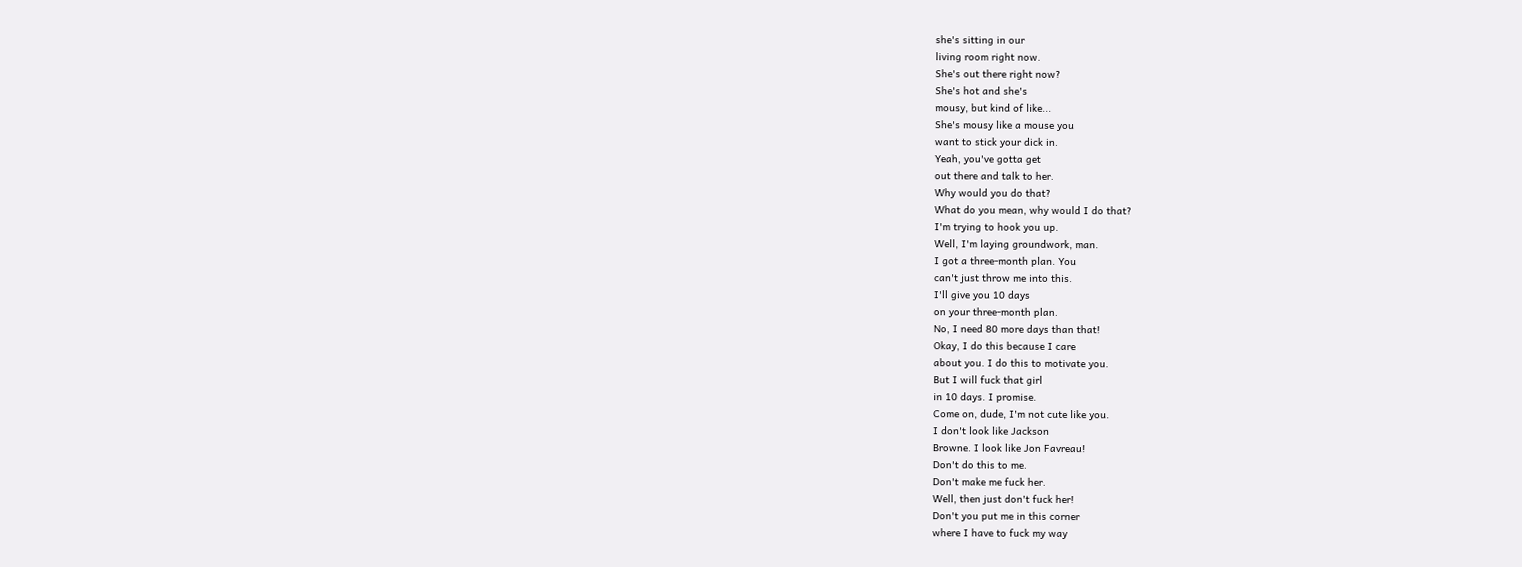she's sitting in our
living room right now.
She's out there right now?
She's hot and she's
mousy, but kind of like...
She's mousy like a mouse you
want to stick your dick in.
Yeah, you've gotta get
out there and talk to her.
Why would you do that?
What do you mean, why would I do that?
I'm trying to hook you up.
Well, I'm laying groundwork, man.
I got a three-month plan. You
can't just throw me into this.
I'll give you 10 days
on your three-month plan.
No, I need 80 more days than that!
Okay, I do this because I care
about you. I do this to motivate you.
But I will fuck that girl
in 10 days. I promise.
Come on, dude, I'm not cute like you.
I don't look like Jackson
Browne. I look like Jon Favreau!
Don't do this to me.
Don't make me fuck her.
Well, then just don't fuck her!
Don't you put me in this corner
where I have to fuck my way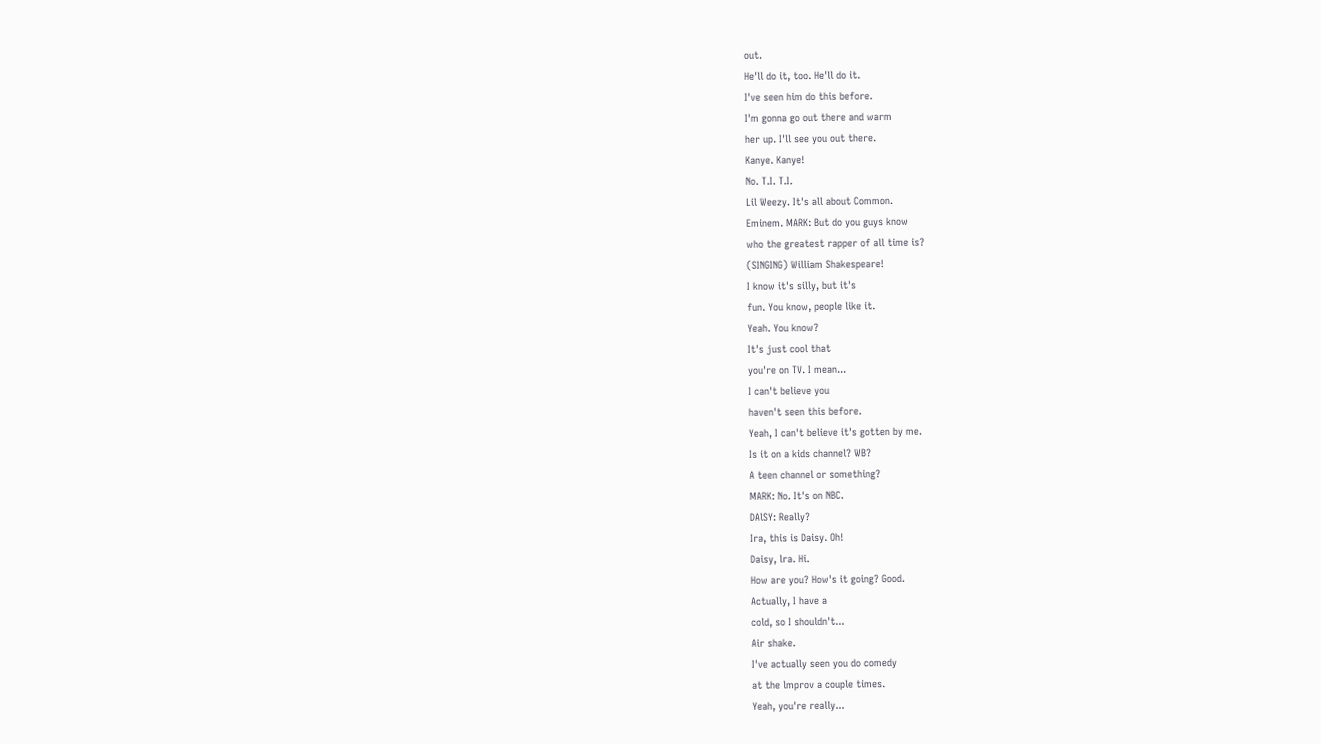out.
He'll do it, too. He'll do it.
I've seen him do this before.
I'm gonna go out there and warm
her up. I'll see you out there.
Kanye. Kanye!
No. T.I. T.I.
Lil Weezy. It's all about Common.
Eminem. MARK: But do you guys know
who the greatest rapper of all time is?
(SINGING) William Shakespeare!
I know it's silly, but it's
fun. You know, people like it.
Yeah. You know?
It's just cool that
you're on TV. I mean...
I can't believe you
haven't seen this before.
Yeah, I can't believe it's gotten by me.
Is it on a kids channel? WB?
A teen channel or something?
MARK: No. It's on NBC.
DAlSY: Really?
Ira, this is Daisy. Oh!
Daisy, lra. Hi.
How are you? How's it going? Good.
Actually, I have a
cold, so I shouldn't...
Air shake.
I've actually seen you do comedy
at the lmprov a couple times.
Yeah, you're really...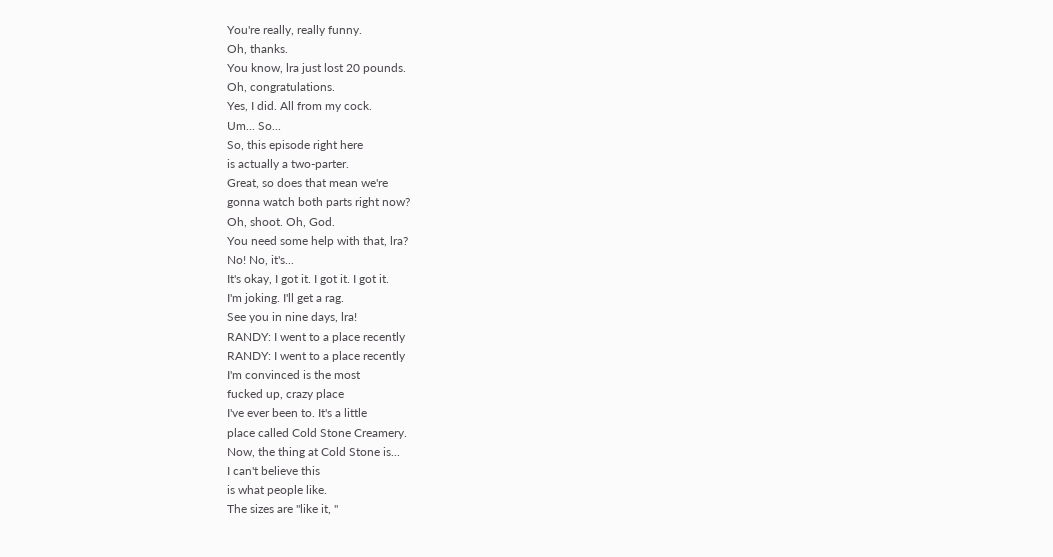You're really, really funny.
Oh, thanks.
You know, lra just lost 20 pounds.
Oh, congratulations.
Yes, I did. All from my cock.
Um... So...
So, this episode right here
is actually a two-parter.
Great, so does that mean we're
gonna watch both parts right now?
Oh, shoot. Oh, God.
You need some help with that, lra?
No! No, it's...
It's okay, I got it. I got it. I got it.
I'm joking. I'll get a rag.
See you in nine days, lra!
RANDY: I went to a place recently
RANDY: I went to a place recently
I'm convinced is the most
fucked up, crazy place
I've ever been to. It's a little
place called Cold Stone Creamery.
Now, the thing at Cold Stone is...
I can't believe this
is what people like.
The sizes are "like it, "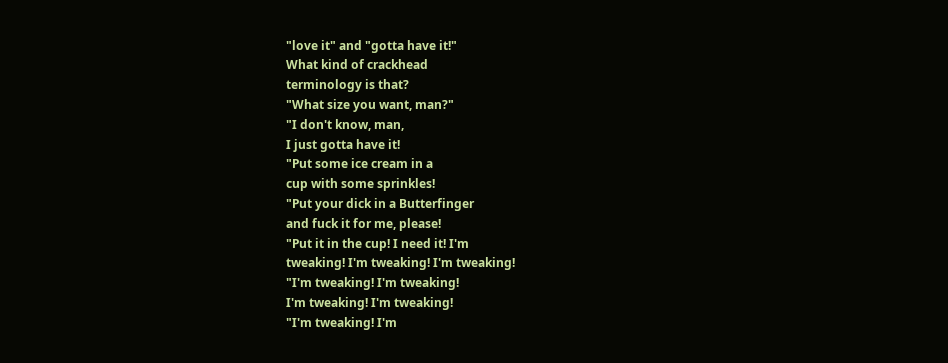"love it" and "gotta have it!"
What kind of crackhead
terminology is that?
"What size you want, man?"
"I don't know, man,
I just gotta have it!
"Put some ice cream in a
cup with some sprinkles!
"Put your dick in a Butterfinger
and fuck it for me, please!
"Put it in the cup! I need it! I'm
tweaking! I'm tweaking! I'm tweaking!
"I'm tweaking! I'm tweaking!
I'm tweaking! I'm tweaking!
"I'm tweaking! I'm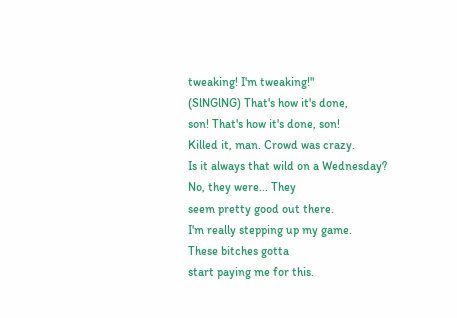tweaking! I'm tweaking!"
(SlNGlNG) That's how it's done,
son! That's how it's done, son!
Killed it, man. Crowd was crazy.
Is it always that wild on a Wednesday?
No, they were... They
seem pretty good out there.
I'm really stepping up my game.
These bitches gotta
start paying me for this.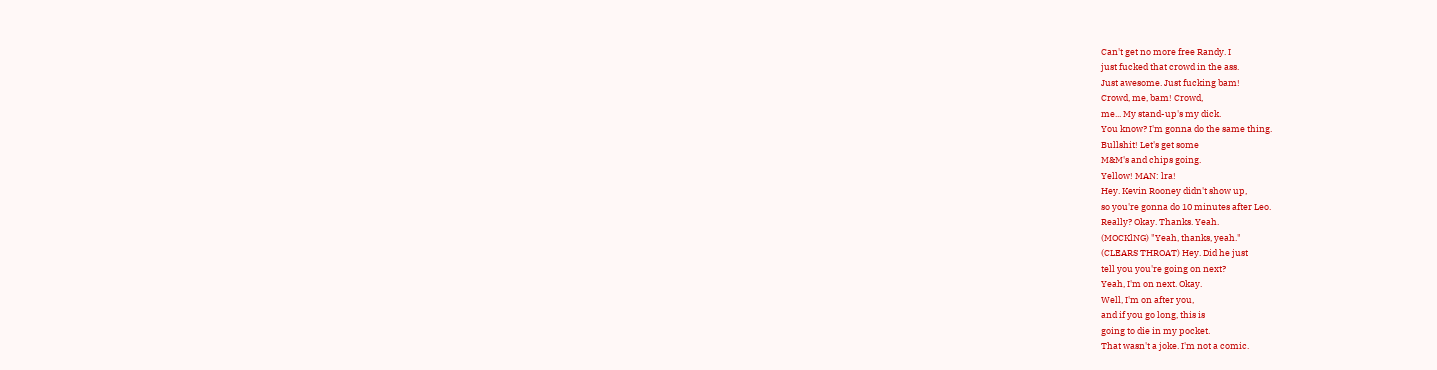Can't get no more free Randy. I
just fucked that crowd in the ass.
Just awesome. Just fucking bam!
Crowd, me, bam! Crowd,
me... My stand-up's my dick.
You know? I'm gonna do the same thing.
Bullshit! Let's get some
M&M's and chips going.
Yellow! MAN: lra!
Hey. Kevin Rooney didn't show up,
so you're gonna do 10 minutes after Leo.
Really? Okay. Thanks. Yeah.
(MOCKlNG) "Yeah, thanks, yeah."
(CLEARS THROAT) Hey. Did he just
tell you you're going on next?
Yeah, I'm on next. Okay.
Well, I'm on after you,
and if you go long, this is
going to die in my pocket.
That wasn't a joke. I'm not a comic.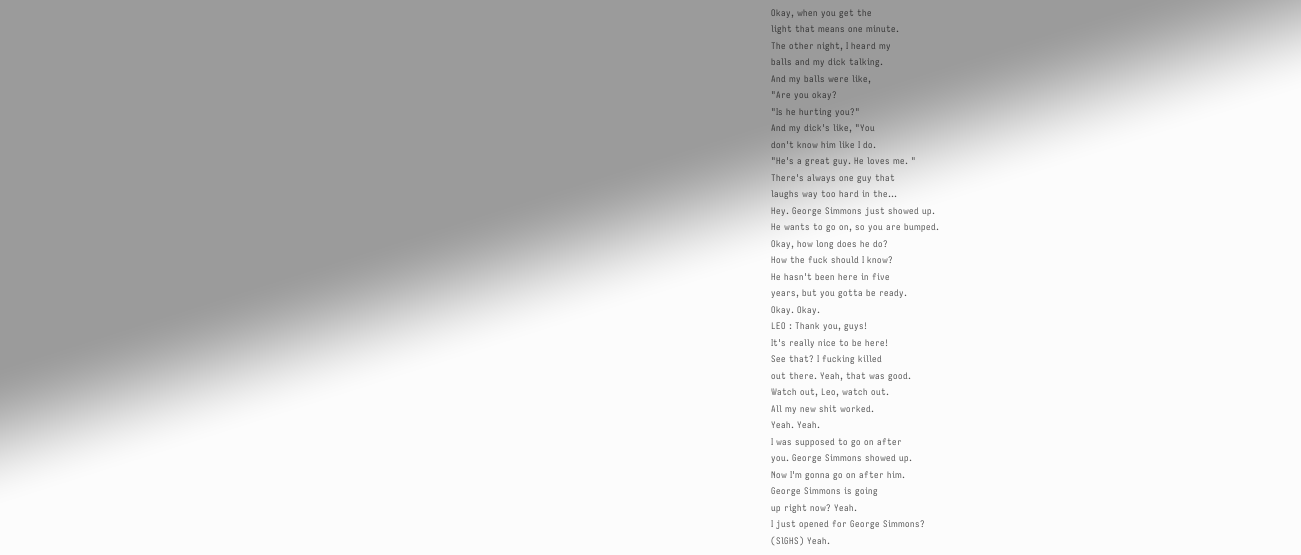Okay, when you get the
light that means one minute.
The other night, I heard my
balls and my dick talking.
And my balls were like,
"Are you okay?
"Is he hurting you?"
And my dick's like, "You
don't know him like I do.
"He's a great guy. He loves me. "
There's always one guy that
laughs way too hard in the...
Hey. George Simmons just showed up.
He wants to go on, so you are bumped.
Okay, how long does he do?
How the fuck should I know?
He hasn't been here in five
years, but you gotta be ready.
Okay. Okay.
LEO : Thank you, guys!
It's really nice to be here!
See that? I fucking killed
out there. Yeah, that was good.
Watch out, Leo, watch out.
All my new shit worked.
Yeah. Yeah.
I was supposed to go on after
you. George Simmons showed up.
Now I'm gonna go on after him.
George Simmons is going
up right now? Yeah.
I just opened for George Simmons?
(SlGHS) Yeah.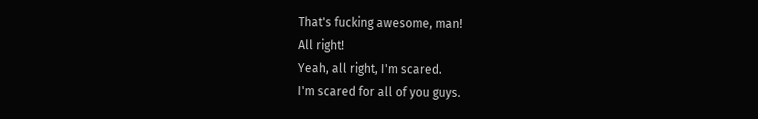That's fucking awesome, man!
All right!
Yeah, all right, I'm scared.
I'm scared for all of you guys.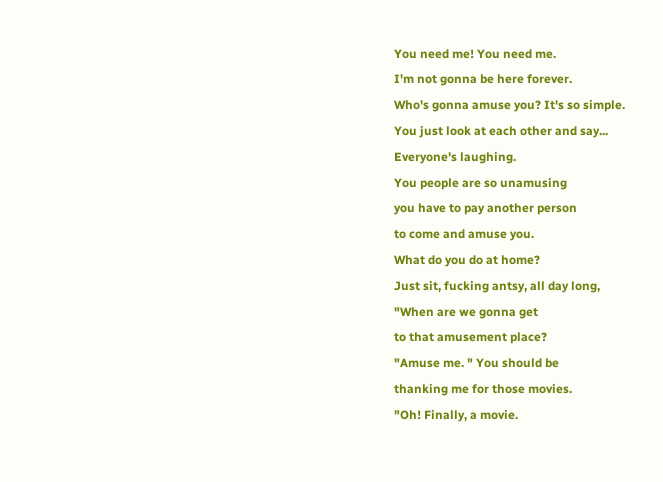You need me! You need me.
I'm not gonna be here forever.
Who's gonna amuse you? It's so simple.
You just look at each other and say...
Everyone's laughing.
You people are so unamusing
you have to pay another person
to come and amuse you.
What do you do at home?
Just sit, fucking antsy, all day long,
"When are we gonna get
to that amusement place?
"Amuse me. " You should be
thanking me for those movies.
"Oh! Finally, a movie.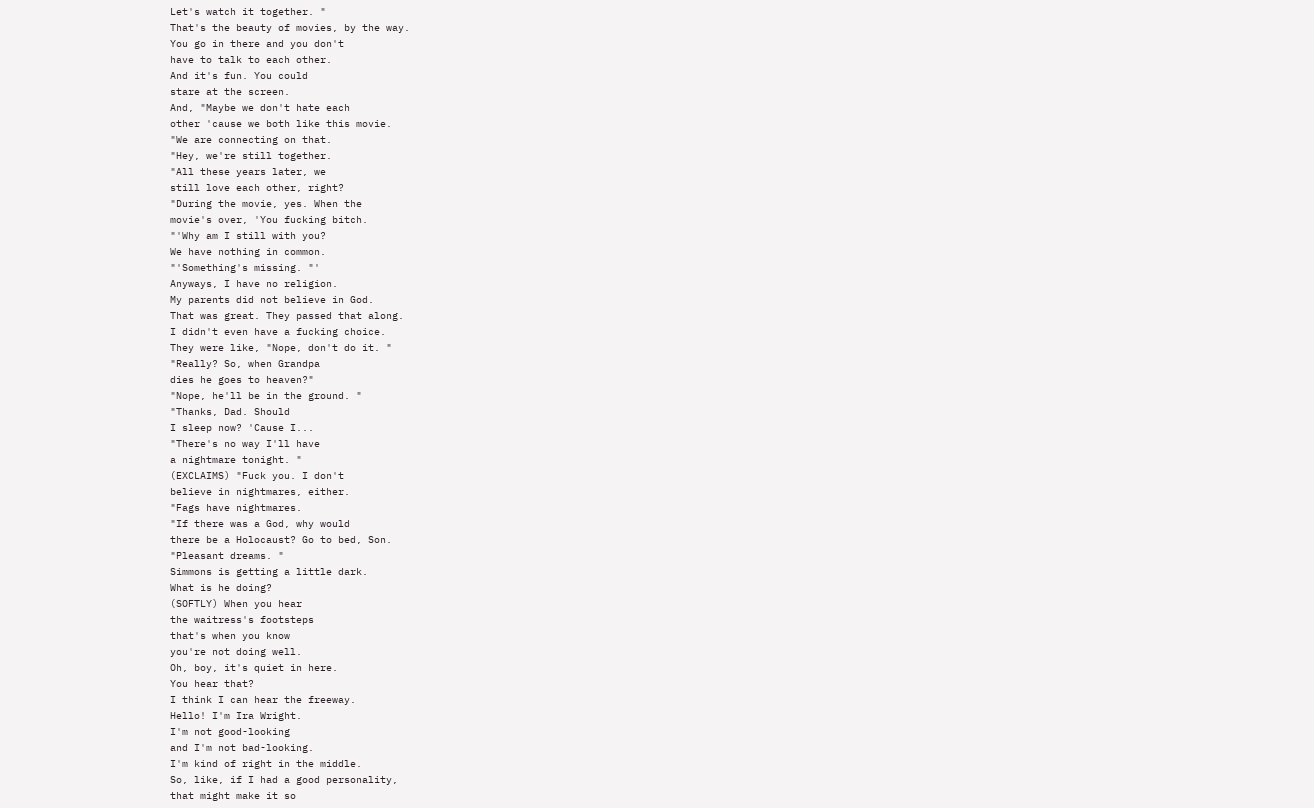Let's watch it together. "
That's the beauty of movies, by the way.
You go in there and you don't
have to talk to each other.
And it's fun. You could
stare at the screen.
And, "Maybe we don't hate each
other 'cause we both like this movie.
"We are connecting on that.
"Hey, we're still together.
"All these years later, we
still love each other, right?
"During the movie, yes. When the
movie's over, 'You fucking bitch.
"'Why am I still with you?
We have nothing in common.
"'Something's missing. "'
Anyways, I have no religion.
My parents did not believe in God.
That was great. They passed that along.
I didn't even have a fucking choice.
They were like, "Nope, don't do it. "
"Really? So, when Grandpa
dies he goes to heaven?"
"Nope, he'll be in the ground. "
"Thanks, Dad. Should
I sleep now? 'Cause I...
"There's no way I'll have
a nightmare tonight. "
(EXCLAIMS) "Fuck you. I don't
believe in nightmares, either.
"Fags have nightmares.
"If there was a God, why would
there be a Holocaust? Go to bed, Son.
"Pleasant dreams. "
Simmons is getting a little dark.
What is he doing?
(SOFTLY) When you hear
the waitress's footsteps
that's when you know
you're not doing well.
Oh, boy, it's quiet in here.
You hear that?
I think I can hear the freeway.
Hello! I'm Ira Wright.
I'm not good-looking
and I'm not bad-looking.
I'm kind of right in the middle.
So, like, if I had a good personality,
that might make it so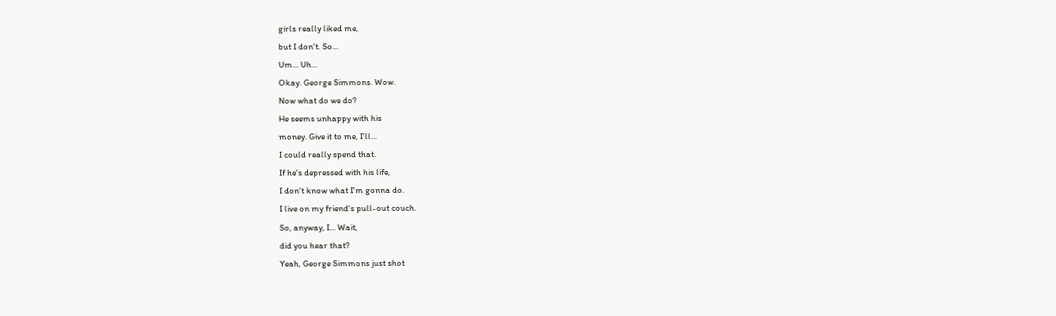girls really liked me,
but I don't. So...
Um... Uh...
Okay. George Simmons. Wow.
Now what do we do?
He seems unhappy with his
money. Give it to me, I'll...
I could really spend that.
If he's depressed with his life,
I don't know what I'm gonna do.
I live on my friend's pull-out couch.
So, anyway, I... Wait,
did you hear that?
Yeah, George Simmons just shot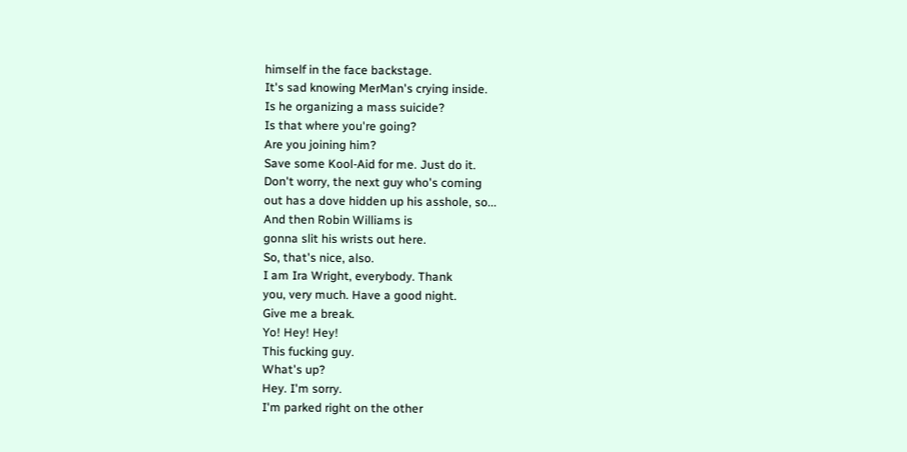himself in the face backstage.
It's sad knowing MerMan's crying inside.
Is he organizing a mass suicide?
Is that where you're going?
Are you joining him?
Save some Kool-Aid for me. Just do it.
Don't worry, the next guy who's coming
out has a dove hidden up his asshole, so...
And then Robin Williams is
gonna slit his wrists out here.
So, that's nice, also.
I am Ira Wright, everybody. Thank
you, very much. Have a good night.
Give me a break.
Yo! Hey! Hey!
This fucking guy.
What's up?
Hey. I'm sorry.
I'm parked right on the other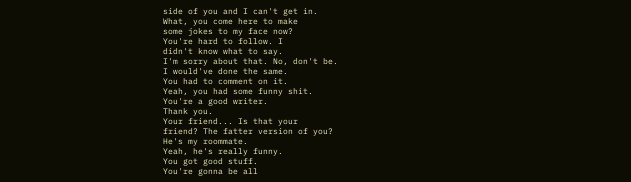side of you and I can't get in.
What, you come here to make
some jokes to my face now?
You're hard to follow. I
didn't know what to say.
I'm sorry about that. No, don't be.
I would've done the same.
You had to comment on it.
Yeah, you had some funny shit.
You're a good writer.
Thank you.
Your friend... Is that your
friend? The fatter version of you?
He's my roommate.
Yeah, he's really funny.
You got good stuff.
You're gonna be all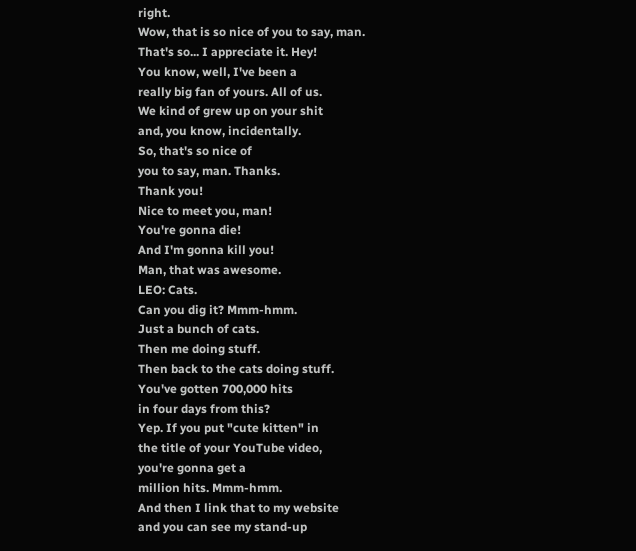right.
Wow, that is so nice of you to say, man.
That's so... I appreciate it. Hey!
You know, well, I've been a
really big fan of yours. All of us.
We kind of grew up on your shit
and, you know, incidentally.
So, that's so nice of
you to say, man. Thanks.
Thank you!
Nice to meet you, man!
You're gonna die!
And I'm gonna kill you!
Man, that was awesome.
LEO: Cats.
Can you dig it? Mmm-hmm.
Just a bunch of cats.
Then me doing stuff.
Then back to the cats doing stuff.
You've gotten 700,000 hits
in four days from this?
Yep. If you put "cute kitten" in
the title of your YouTube video,
you're gonna get a
million hits. Mmm-hmm.
And then I link that to my website
and you can see my stand-up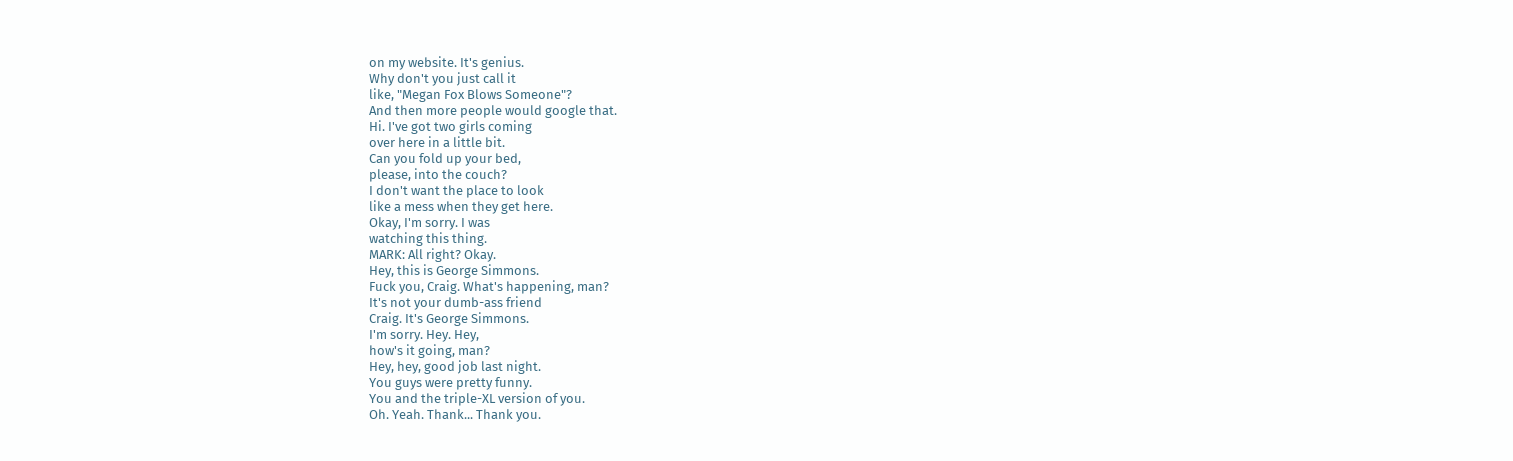on my website. It's genius.
Why don't you just call it
like, "Megan Fox Blows Someone"?
And then more people would google that.
Hi. I've got two girls coming
over here in a little bit.
Can you fold up your bed,
please, into the couch?
I don't want the place to look
like a mess when they get here.
Okay, I'm sorry. I was
watching this thing.
MARK: All right? Okay.
Hey, this is George Simmons.
Fuck you, Craig. What's happening, man?
It's not your dumb-ass friend
Craig. It's George Simmons.
I'm sorry. Hey. Hey,
how's it going, man?
Hey, hey, good job last night.
You guys were pretty funny.
You and the triple-XL version of you.
Oh. Yeah. Thank... Thank you.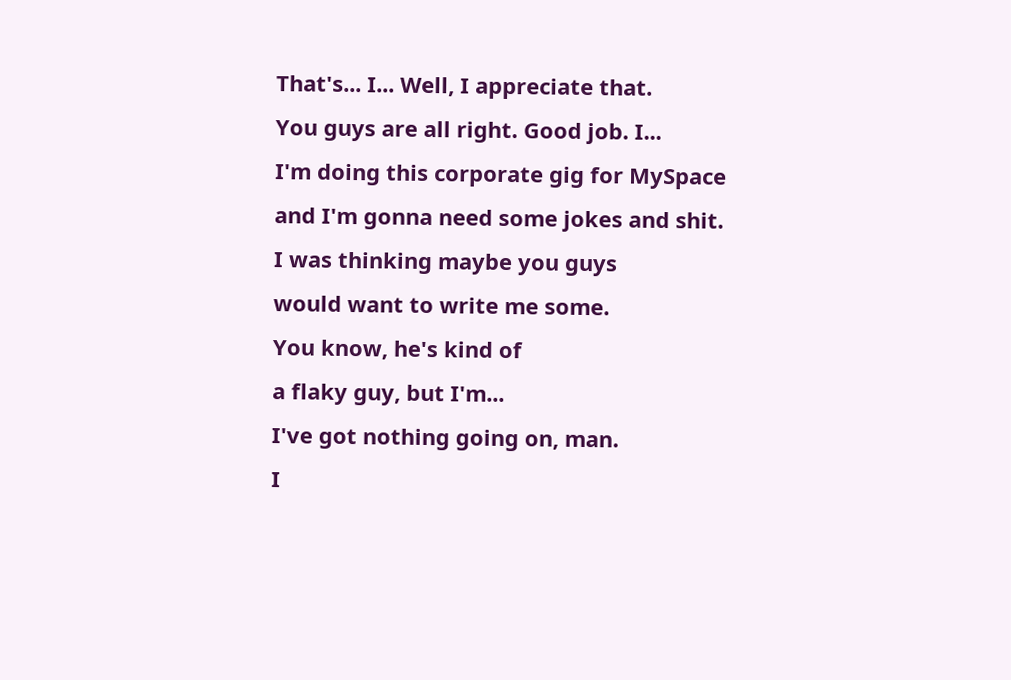That's... I... Well, I appreciate that.
You guys are all right. Good job. I...
I'm doing this corporate gig for MySpace
and I'm gonna need some jokes and shit.
I was thinking maybe you guys
would want to write me some.
You know, he's kind of
a flaky guy, but I'm...
I've got nothing going on, man.
I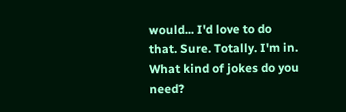would... I'd love to do
that. Sure. Totally. I'm in.
What kind of jokes do you need?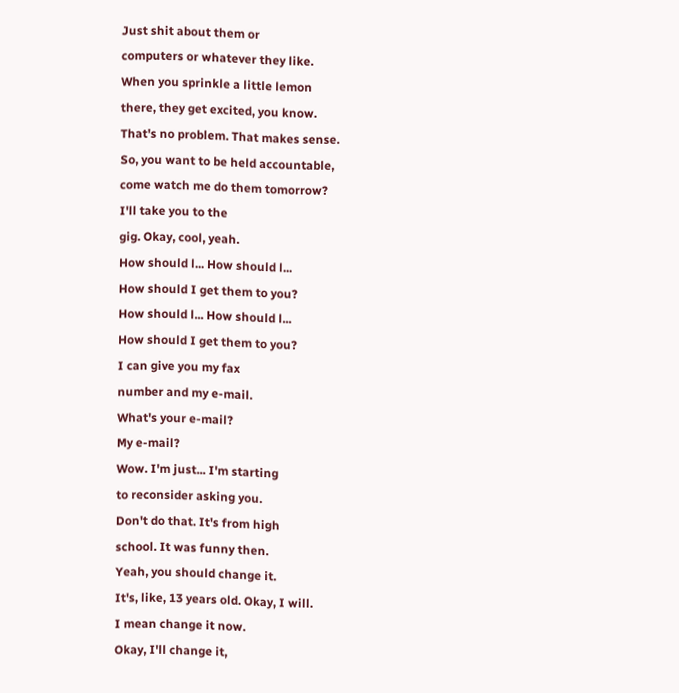Just shit about them or
computers or whatever they like.
When you sprinkle a little lemon
there, they get excited, you know.
That's no problem. That makes sense.
So, you want to be held accountable,
come watch me do them tomorrow?
I'll take you to the
gig. Okay, cool, yeah.
How should l... How should l...
How should I get them to you?
How should l... How should l...
How should I get them to you?
I can give you my fax
number and my e-mail.
What's your e-mail?
My e-mail?
Wow. I'm just... I'm starting
to reconsider asking you.
Don't do that. It's from high
school. It was funny then.
Yeah, you should change it.
It's, like, 13 years old. Okay, I will.
I mean change it now.
Okay, I'll change it,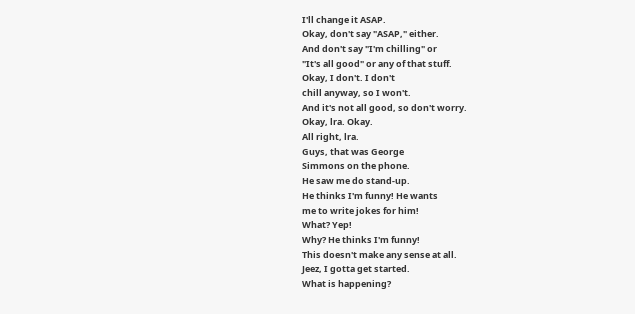I'll change it ASAP.
Okay, don't say "ASAP," either.
And don't say "I'm chilling" or
"It's all good" or any of that stuff.
Okay, I don't. I don't
chill anyway, so I won't.
And it's not all good, so don't worry.
Okay, lra. Okay.
All right, lra.
Guys, that was George
Simmons on the phone.
He saw me do stand-up.
He thinks I'm funny! He wants
me to write jokes for him!
What? Yep!
Why? He thinks I'm funny!
This doesn't make any sense at all.
Jeez, I gotta get started.
What is happening?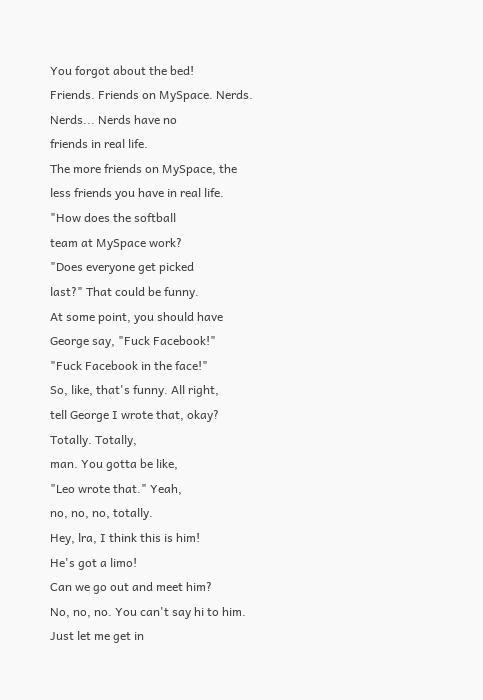You forgot about the bed!
Friends. Friends on MySpace. Nerds.
Nerds... Nerds have no
friends in real life.
The more friends on MySpace, the
less friends you have in real life.
"How does the softball
team at MySpace work?
"Does everyone get picked
last?" That could be funny.
At some point, you should have
George say, "Fuck Facebook!"
"Fuck Facebook in the face!"
So, like, that's funny. All right,
tell George I wrote that, okay?
Totally. Totally,
man. You gotta be like,
"Leo wrote that." Yeah,
no, no, no, totally.
Hey, lra, I think this is him!
He's got a limo!
Can we go out and meet him?
No, no, no. You can't say hi to him.
Just let me get in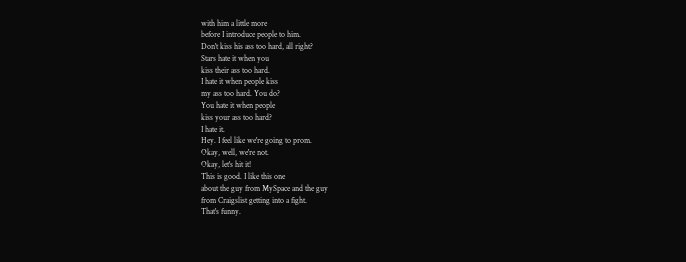with him a little more
before I introduce people to him.
Don't kiss his ass too hard, all right?
Stars hate it when you
kiss their ass too hard.
I hate it when people kiss
my ass too hard. You do?
You hate it when people
kiss your ass too hard?
I hate it.
Hey. I feel like we're going to prom.
Okay, well, we're not.
Okay, let's hit it!
This is good. I like this one
about the guy from MySpace and the guy
from Craigslist getting into a fight.
That's funny.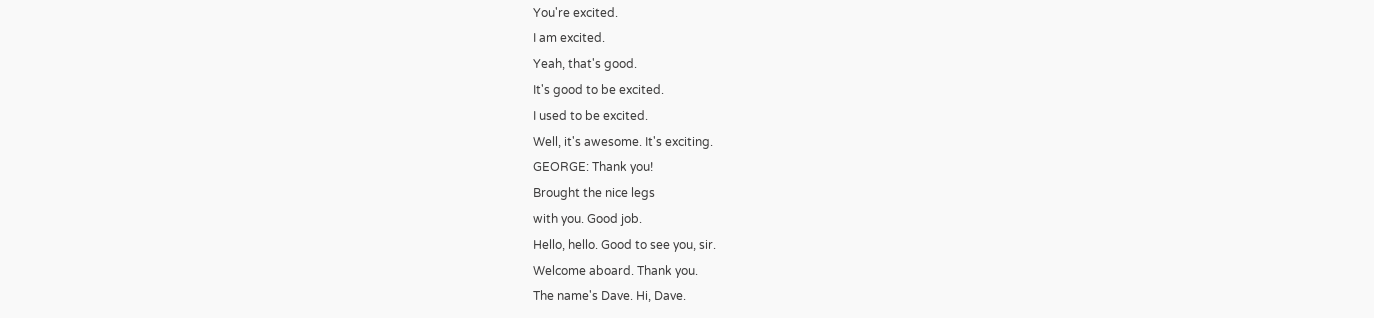You're excited.
I am excited.
Yeah, that's good.
It's good to be excited.
I used to be excited.
Well, it's awesome. It's exciting.
GEORGE: Thank you!
Brought the nice legs
with you. Good job.
Hello, hello. Good to see you, sir.
Welcome aboard. Thank you.
The name's Dave. Hi, Dave.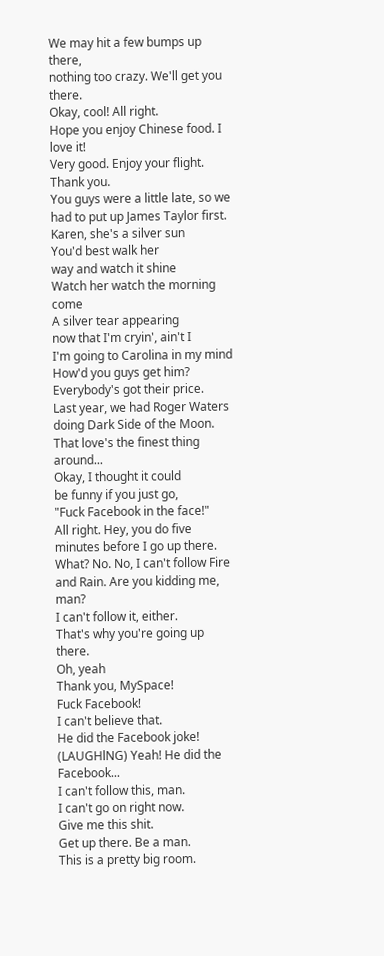We may hit a few bumps up there,
nothing too crazy. We'll get you there.
Okay, cool! All right.
Hope you enjoy Chinese food. I love it!
Very good. Enjoy your flight. Thank you.
You guys were a little late, so we
had to put up James Taylor first.
Karen, she's a silver sun
You'd best walk her
way and watch it shine
Watch her watch the morning come
A silver tear appearing
now that I'm cryin', ain't I
I'm going to Carolina in my mind
How'd you guys get him?
Everybody's got their price.
Last year, we had Roger Waters
doing Dark Side of the Moon.
That love's the finest thing around...
Okay, I thought it could
be funny if you just go,
"Fuck Facebook in the face!"
All right. Hey, you do five
minutes before I go up there.
What? No. No, I can't follow Fire
and Rain. Are you kidding me, man?
I can't follow it, either.
That's why you're going up there.
Oh, yeah
Thank you, MySpace!
Fuck Facebook!
I can't believe that.
He did the Facebook joke!
(LAUGHlNG) Yeah! He did the Facebook...
I can't follow this, man.
I can't go on right now.
Give me this shit.
Get up there. Be a man.
This is a pretty big room.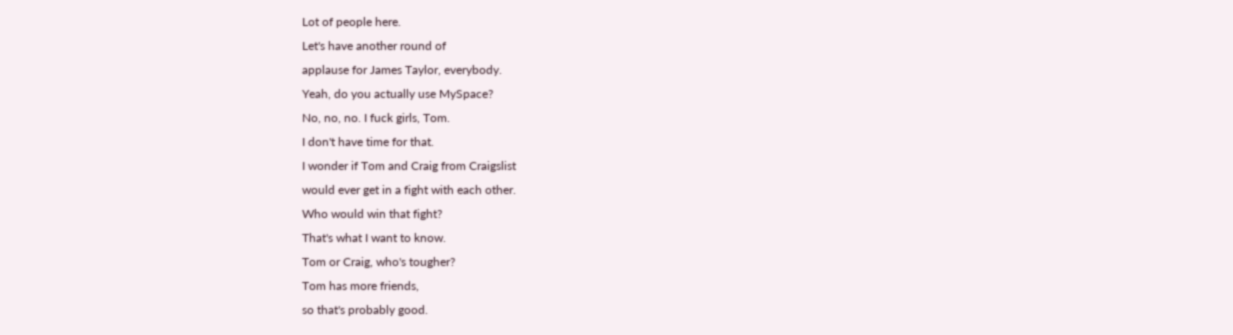Lot of people here.
Let's have another round of
applause for James Taylor, everybody.
Yeah, do you actually use MySpace?
No, no, no. I fuck girls, Tom.
I don't have time for that.
I wonder if Tom and Craig from Craigslist
would ever get in a fight with each other.
Who would win that fight?
That's what I want to know.
Tom or Craig, who's tougher?
Tom has more friends,
so that's probably good.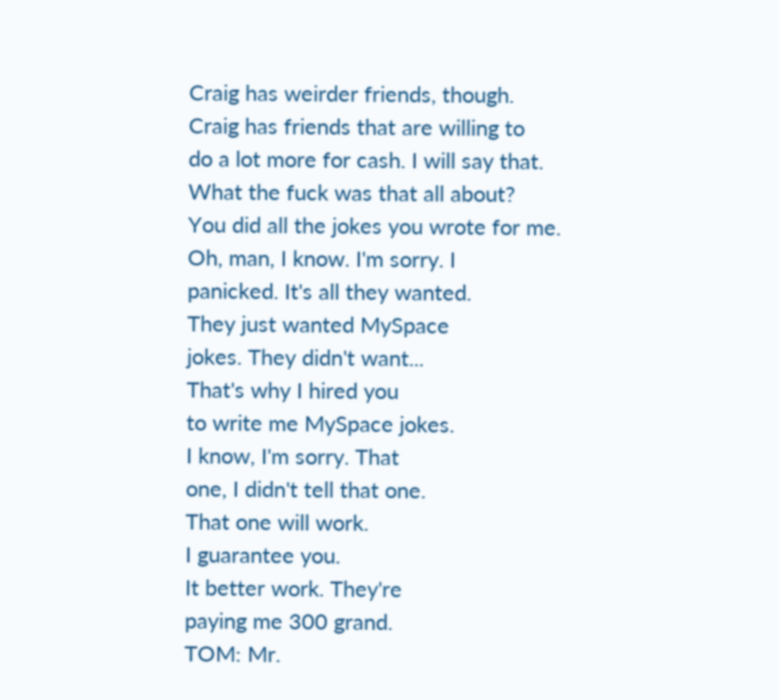Craig has weirder friends, though.
Craig has friends that are willing to
do a lot more for cash. I will say that.
What the fuck was that all about?
You did all the jokes you wrote for me.
Oh, man, I know. I'm sorry. I
panicked. It's all they wanted.
They just wanted MySpace
jokes. They didn't want...
That's why I hired you
to write me MySpace jokes.
I know, I'm sorry. That
one, I didn't tell that one.
That one will work.
I guarantee you.
It better work. They're
paying me 300 grand.
TOM: Mr.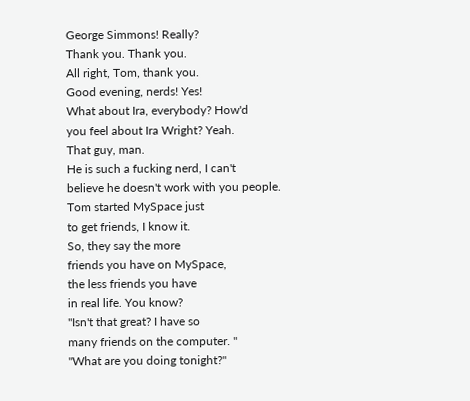George Simmons! Really?
Thank you. Thank you.
All right, Tom, thank you.
Good evening, nerds! Yes!
What about Ira, everybody? How'd
you feel about Ira Wright? Yeah.
That guy, man.
He is such a fucking nerd, I can't
believe he doesn't work with you people.
Tom started MySpace just
to get friends, I know it.
So, they say the more
friends you have on MySpace,
the less friends you have
in real life. You know?
"Isn't that great? I have so
many friends on the computer. "
"What are you doing tonight?"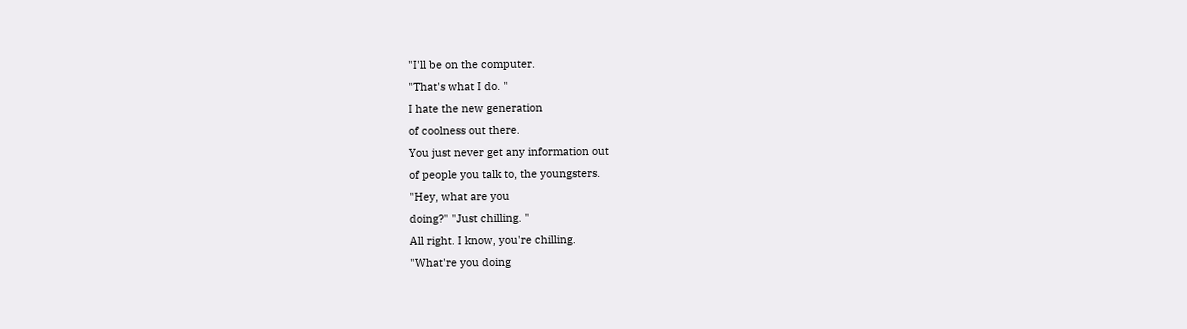"I'll be on the computer.
"That's what I do. "
I hate the new generation
of coolness out there.
You just never get any information out
of people you talk to, the youngsters.
"Hey, what are you
doing?" "Just chilling. "
All right. I know, you're chilling.
"What're you doing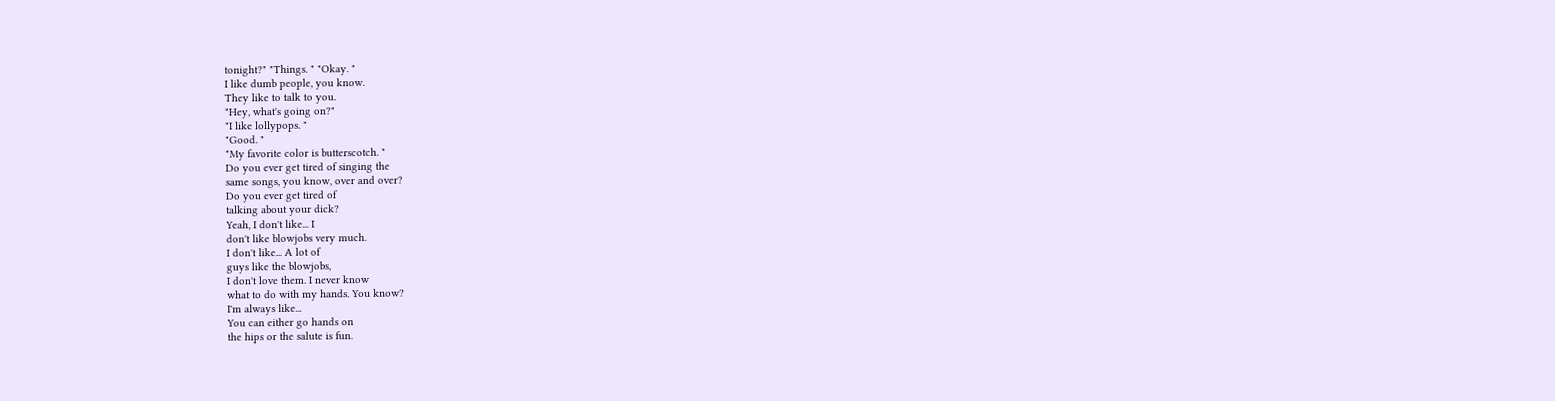tonight?" "Things. " "Okay. "
I like dumb people, you know.
They like to talk to you.
"Hey, what's going on?"
"I like lollypops. "
"Good. "
"My favorite color is butterscotch. "
Do you ever get tired of singing the
same songs, you know, over and over?
Do you ever get tired of
talking about your dick?
Yeah, I don't like... I
don't like blowjobs very much.
I don't like... A lot of
guys like the blowjobs,
I don't love them. I never know
what to do with my hands. You know?
I'm always like...
You can either go hands on
the hips or the salute is fun.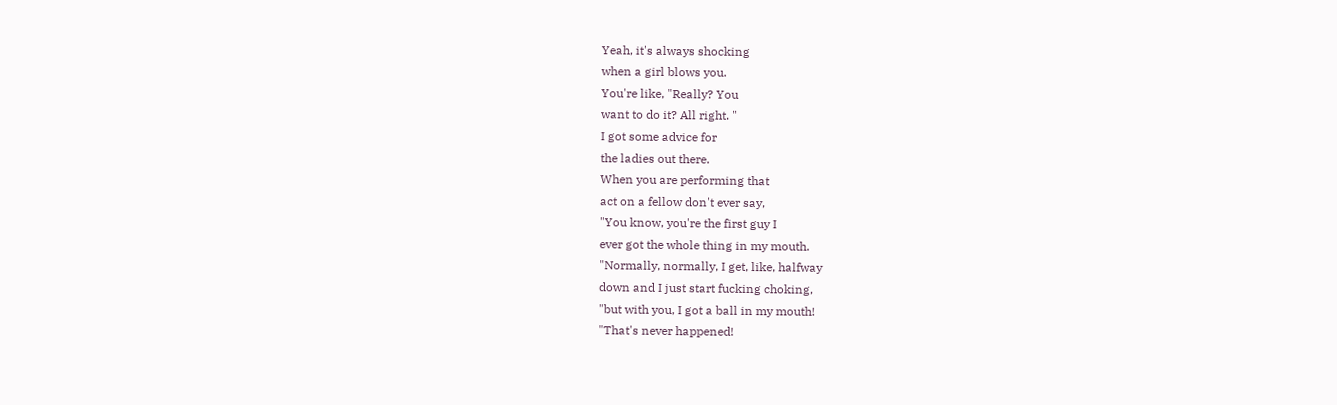Yeah, it's always shocking
when a girl blows you.
You're like, "Really? You
want to do it? All right. "
I got some advice for
the ladies out there.
When you are performing that
act on a fellow don't ever say,
"You know, you're the first guy I
ever got the whole thing in my mouth.
"Normally, normally, I get, like, halfway
down and I just start fucking choking,
"but with you, I got a ball in my mouth!
"That's never happened!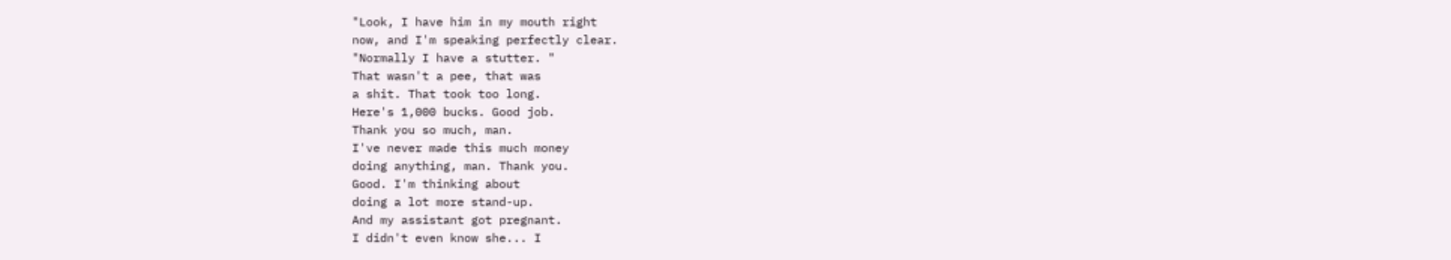"Look, I have him in my mouth right
now, and I'm speaking perfectly clear.
"Normally I have a stutter. "
That wasn't a pee, that was
a shit. That took too long.
Here's 1,000 bucks. Good job.
Thank you so much, man.
I've never made this much money
doing anything, man. Thank you.
Good. I'm thinking about
doing a lot more stand-up.
And my assistant got pregnant.
I didn't even know she... I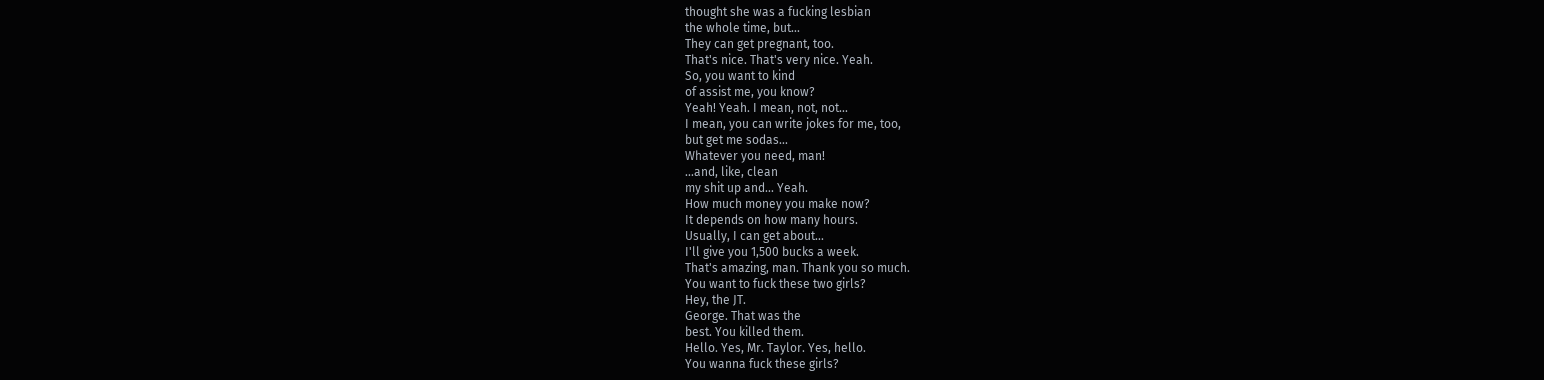thought she was a fucking lesbian
the whole time, but...
They can get pregnant, too.
That's nice. That's very nice. Yeah.
So, you want to kind
of assist me, you know?
Yeah! Yeah. I mean, not, not...
I mean, you can write jokes for me, too,
but get me sodas...
Whatever you need, man!
...and, like, clean
my shit up and... Yeah.
How much money you make now?
It depends on how many hours.
Usually, I can get about...
I'll give you 1,500 bucks a week.
That's amazing, man. Thank you so much.
You want to fuck these two girls?
Hey, the JT.
George. That was the
best. You killed them.
Hello. Yes, Mr. Taylor. Yes, hello.
You wanna fuck these girls?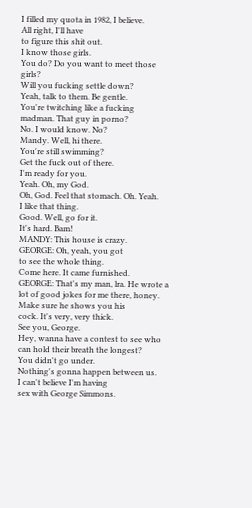I filled my quota in 1982, I believe.
All right, I'll have
to figure this shit out.
I know those girls.
You do? Do you want to meet those girls?
Will you fucking settle down?
Yeah, talk to them. Be gentle.
You're twitching like a fucking
madman. That guy in porno?
No. I would know. No?
Mandy. Well, hi there.
You're still swimming?
Get the fuck out of there.
I'm ready for you.
Yeah. Oh, my God.
Oh, God. Feel that stomach. Oh. Yeah.
I like that thing.
Good. Well, go for it.
It's hard. Bam!
MANDY: This house is crazy.
GEORGE: Oh, yeah, you got
to see the whole thing.
Come here. It came furnished.
GEORGE: That's my man, lra. He wrote a
lot of good jokes for me there, honey.
Make sure he shows you his
cock. It's very, very thick.
See you, George.
Hey, wanna have a contest to see who
can hold their breath the longest?
You didn't go under.
Nothing's gonna happen between us.
I can't believe I'm having
sex with George Simmons.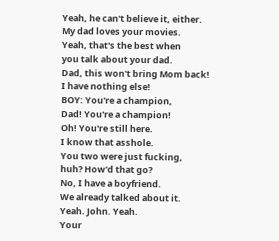Yeah, he can't believe it, either.
My dad loves your movies.
Yeah, that's the best when
you talk about your dad.
Dad, this won't bring Mom back!
I have nothing else!
BOY: You're a champion,
Dad! You're a champion!
Oh! You're still here.
I know that asshole.
You two were just fucking,
huh? How'd that go?
No, I have a boyfriend.
We already talked about it.
Yeah. John. Yeah.
Your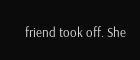friend took off. She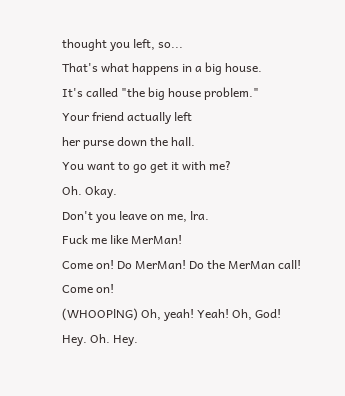thought you left, so...
That's what happens in a big house.
It's called "the big house problem."
Your friend actually left
her purse down the hall.
You want to go get it with me?
Oh. Okay.
Don't you leave on me, lra.
Fuck me like MerMan!
Come on! Do MerMan! Do the MerMan call!
Come on!
(WHOOPlNG) Oh, yeah! Yeah! Oh, God!
Hey. Oh. Hey.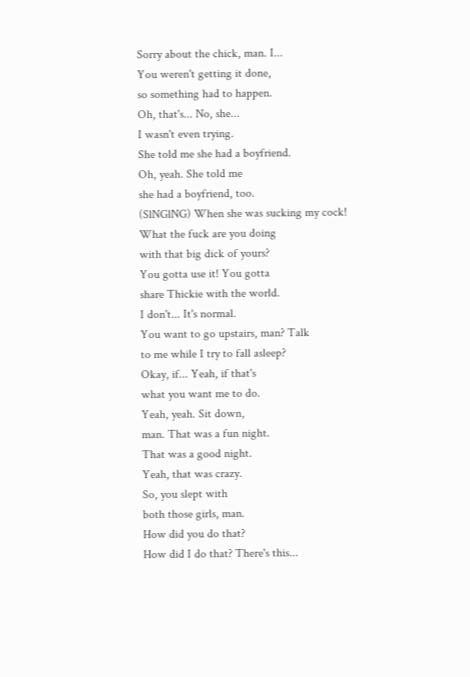Sorry about the chick, man. I...
You weren't getting it done,
so something had to happen.
Oh, that's... No, she...
I wasn't even trying.
She told me she had a boyfriend.
Oh, yeah. She told me
she had a boyfriend, too.
(SlNGlNG) When she was sucking my cock!
What the fuck are you doing
with that big dick of yours?
You gotta use it! You gotta
share Thickie with the world.
I don't... It's normal.
You want to go upstairs, man? Talk
to me while I try to fall asleep?
Okay, if... Yeah, if that's
what you want me to do.
Yeah, yeah. Sit down,
man. That was a fun night.
That was a good night.
Yeah, that was crazy.
So, you slept with
both those girls, man.
How did you do that?
How did I do that? There's this...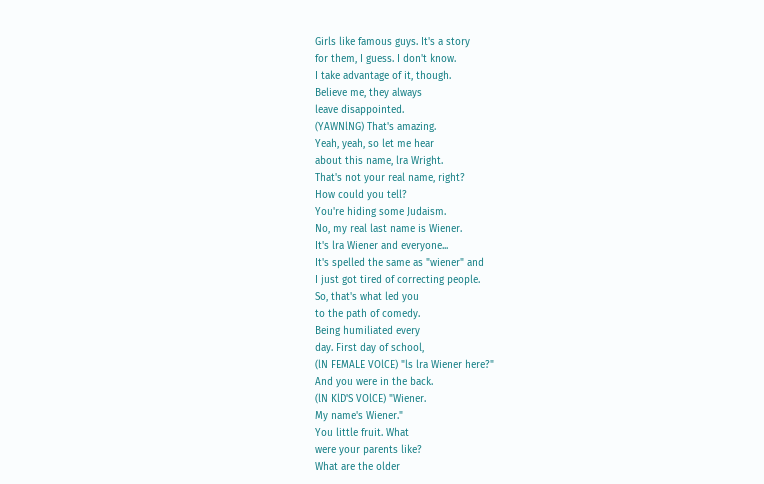Girls like famous guys. It's a story
for them, I guess. I don't know.
I take advantage of it, though.
Believe me, they always
leave disappointed.
(YAWNlNG) That's amazing.
Yeah, yeah, so let me hear
about this name, lra Wright.
That's not your real name, right?
How could you tell?
You're hiding some Judaism.
No, my real last name is Wiener.
It's lra Wiener and everyone...
It's spelled the same as "wiener" and
I just got tired of correcting people.
So, that's what led you
to the path of comedy.
Being humiliated every
day. First day of school,
(lN FEMALE VOlCE) "ls lra Wiener here?"
And you were in the back.
(lN KlD'S VOlCE) "Wiener.
My name's Wiener."
You little fruit. What
were your parents like?
What are the older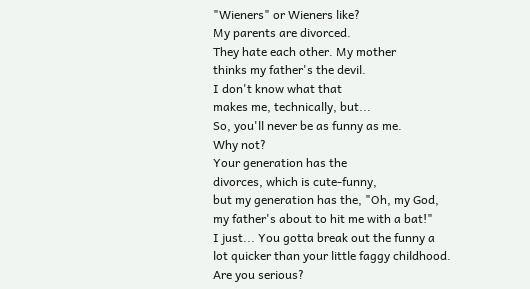"Wieners" or Wieners like?
My parents are divorced.
They hate each other. My mother
thinks my father's the devil.
I don't know what that
makes me, technically, but...
So, you'll never be as funny as me.
Why not?
Your generation has the
divorces, which is cute-funny,
but my generation has the, "Oh, my God,
my father's about to hit me with a bat!"
I just... You gotta break out the funny a
lot quicker than your little faggy childhood.
Are you serious?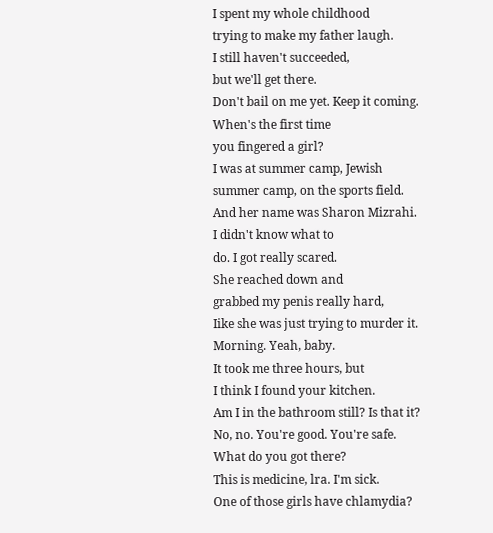I spent my whole childhood
trying to make my father laugh.
I still haven't succeeded,
but we'll get there.
Don't bail on me yet. Keep it coming.
When's the first time
you fingered a girl?
I was at summer camp, Jewish
summer camp, on the sports field.
And her name was Sharon Mizrahi.
I didn't know what to
do. I got really scared.
She reached down and
grabbed my penis really hard,
Iike she was just trying to murder it.
Morning. Yeah, baby.
It took me three hours, but
I think I found your kitchen.
Am I in the bathroom still? Is that it?
No, no. You're good. You're safe.
What do you got there?
This is medicine, lra. I'm sick.
One of those girls have chlamydia?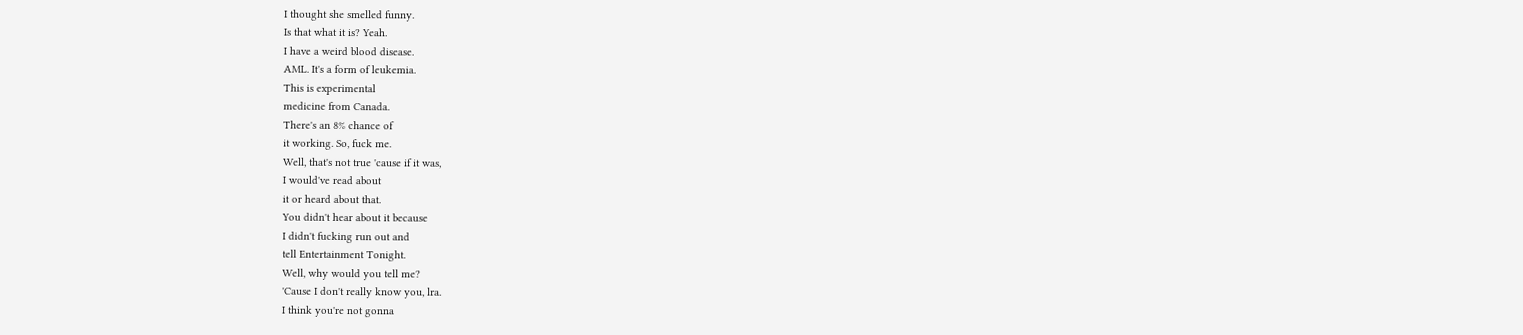I thought she smelled funny.
Is that what it is? Yeah.
I have a weird blood disease.
AML. It's a form of leukemia.
This is experimental
medicine from Canada.
There's an 8% chance of
it working. So, fuck me.
Well, that's not true 'cause if it was,
I would've read about
it or heard about that.
You didn't hear about it because
I didn't fucking run out and
tell Entertainment Tonight.
Well, why would you tell me?
'Cause I don't really know you, lra.
I think you're not gonna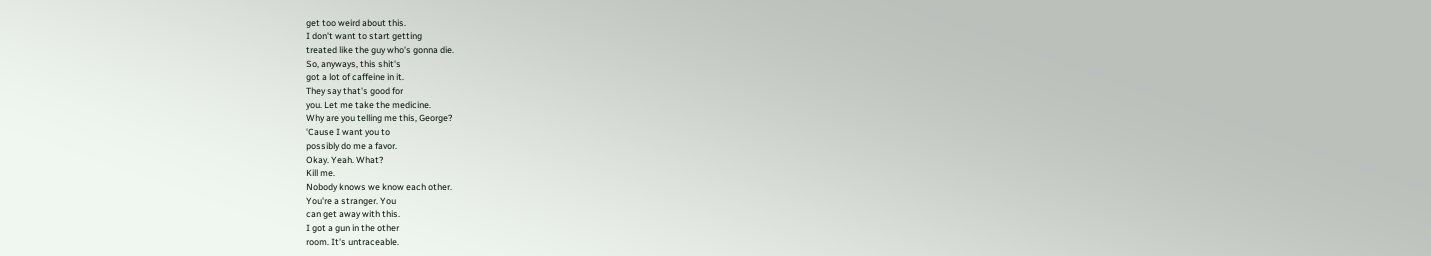get too weird about this.
I don't want to start getting
treated like the guy who's gonna die.
So, anyways, this shit's
got a lot of caffeine in it.
They say that's good for
you. Let me take the medicine.
Why are you telling me this, George?
'Cause I want you to
possibly do me a favor.
Okay. Yeah. What?
Kill me.
Nobody knows we know each other.
You're a stranger. You
can get away with this.
I got a gun in the other
room. It's untraceable.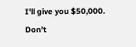I'll give you $50,000.
Don't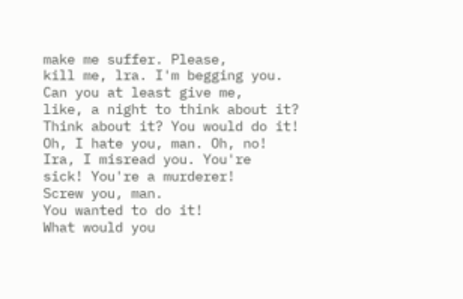make me suffer. Please,
kill me, lra. I'm begging you.
Can you at least give me,
like, a night to think about it?
Think about it? You would do it!
Oh, I hate you, man. Oh, no!
Ira, I misread you. You're
sick! You're a murderer!
Screw you, man.
You wanted to do it!
What would you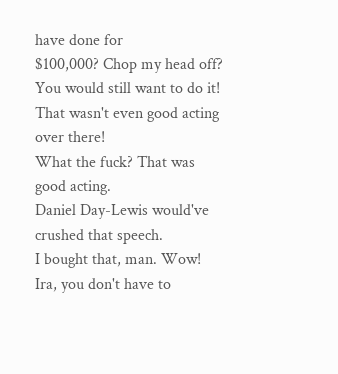have done for
$100,000? Chop my head off?
You would still want to do it!
That wasn't even good acting over there!
What the fuck? That was good acting.
Daniel Day-Lewis would've
crushed that speech.
I bought that, man. Wow!
Ira, you don't have to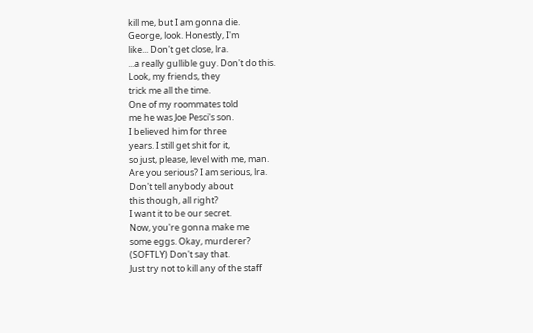kill me, but I am gonna die.
George, look. Honestly, I'm
like... Don't get close, lra.
...a really gullible guy. Don't do this.
Look, my friends, they
trick me all the time.
One of my roommates told
me he was Joe Pesci's son.
I believed him for three
years. I still get shit for it,
so just, please, level with me, man.
Are you serious? I am serious, lra.
Don't tell anybody about
this though, all right?
I want it to be our secret.
Now, you're gonna make me
some eggs. Okay, murderer?
(SOFTLY) Don't say that.
Just try not to kill any of the staff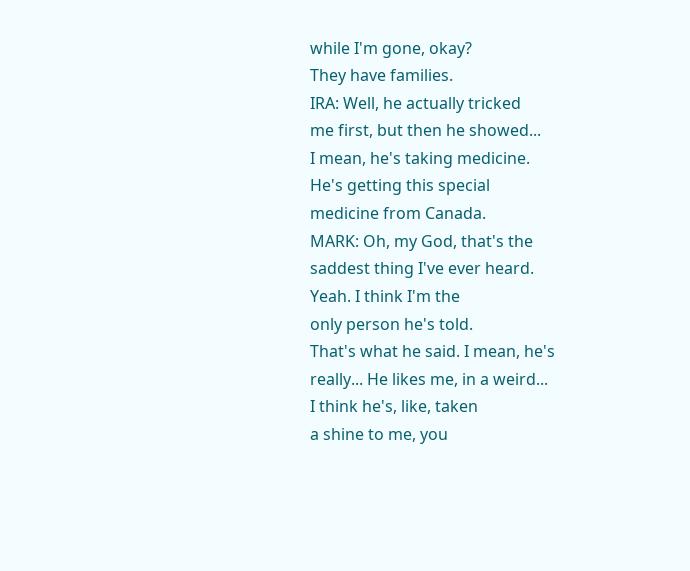while I'm gone, okay?
They have families.
IRA: Well, he actually tricked
me first, but then he showed...
I mean, he's taking medicine.
He's getting this special
medicine from Canada.
MARK: Oh, my God, that's the
saddest thing I've ever heard.
Yeah. I think I'm the
only person he's told.
That's what he said. I mean, he's
really... He likes me, in a weird...
I think he's, like, taken
a shine to me, you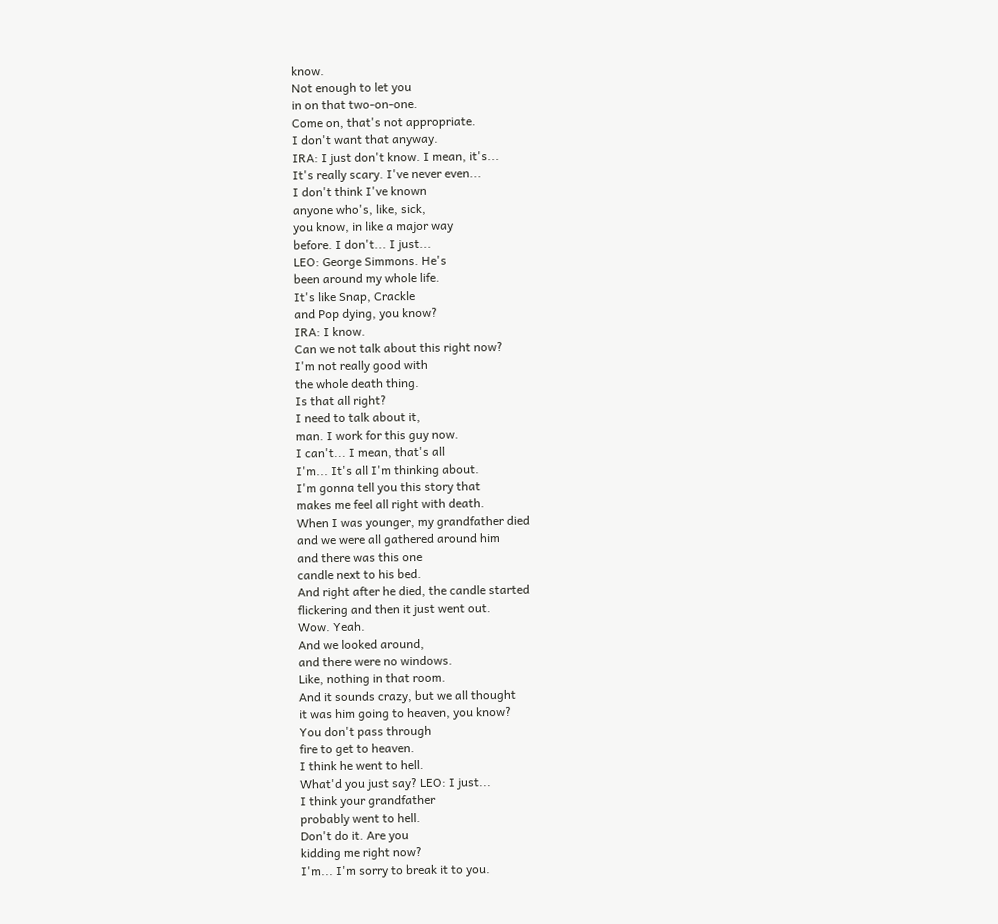know.
Not enough to let you
in on that two-on-one.
Come on, that's not appropriate.
I don't want that anyway.
IRA: I just don't know. I mean, it's...
It's really scary. I've never even...
I don't think I've known
anyone who's, like, sick,
you know, in like a major way
before. I don't... I just...
LEO: George Simmons. He's
been around my whole life.
It's like Snap, Crackle
and Pop dying, you know?
IRA: I know.
Can we not talk about this right now?
I'm not really good with
the whole death thing.
Is that all right?
I need to talk about it,
man. I work for this guy now.
I can't... I mean, that's all
I'm... It's all I'm thinking about.
I'm gonna tell you this story that
makes me feel all right with death.
When I was younger, my grandfather died
and we were all gathered around him
and there was this one
candle next to his bed.
And right after he died, the candle started
flickering and then it just went out.
Wow. Yeah.
And we looked around,
and there were no windows.
Like, nothing in that room.
And it sounds crazy, but we all thought
it was him going to heaven, you know?
You don't pass through
fire to get to heaven.
I think he went to hell.
What'd you just say? LEO: I just...
I think your grandfather
probably went to hell.
Don't do it. Are you
kidding me right now?
I'm... I'm sorry to break it to you.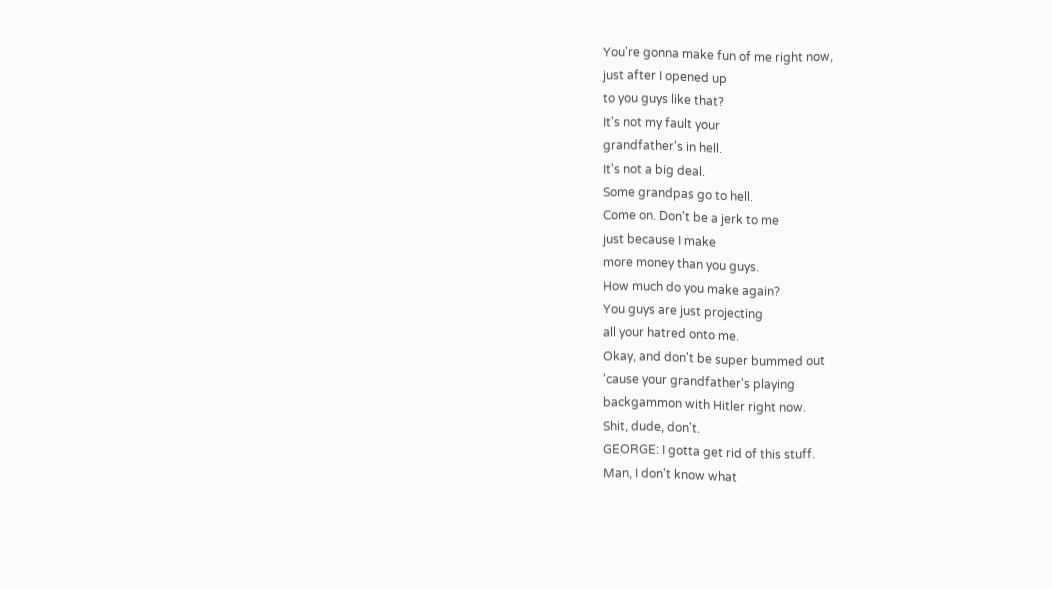You're gonna make fun of me right now,
just after I opened up
to you guys like that?
It's not my fault your
grandfather's in hell.
It's not a big deal.
Some grandpas go to hell.
Come on. Don't be a jerk to me
just because I make
more money than you guys.
How much do you make again?
You guys are just projecting
all your hatred onto me.
Okay, and don't be super bummed out
'cause your grandfather's playing
backgammon with Hitler right now.
Shit, dude, don't.
GEORGE: I gotta get rid of this stuff.
Man, I don't know what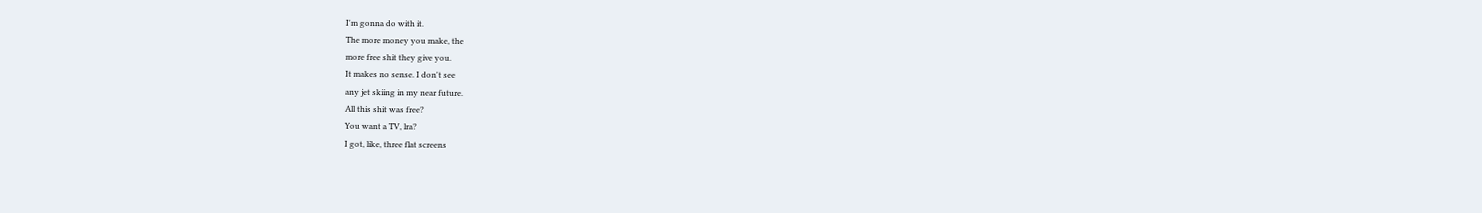I'm gonna do with it.
The more money you make, the
more free shit they give you.
It makes no sense. I don't see
any jet skiing in my near future.
All this shit was free?
You want a TV, lra?
I got, like, three flat screens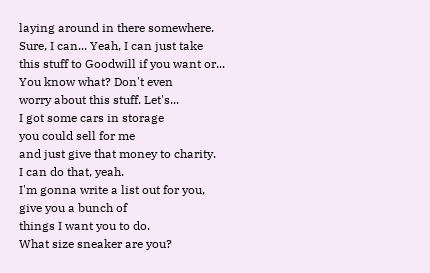laying around in there somewhere.
Sure, I can... Yeah, I can just take
this stuff to Goodwill if you want or...
You know what? Don't even
worry about this stuff. Let's...
I got some cars in storage
you could sell for me
and just give that money to charity.
I can do that, yeah.
I'm gonna write a list out for you,
give you a bunch of
things I want you to do.
What size sneaker are you?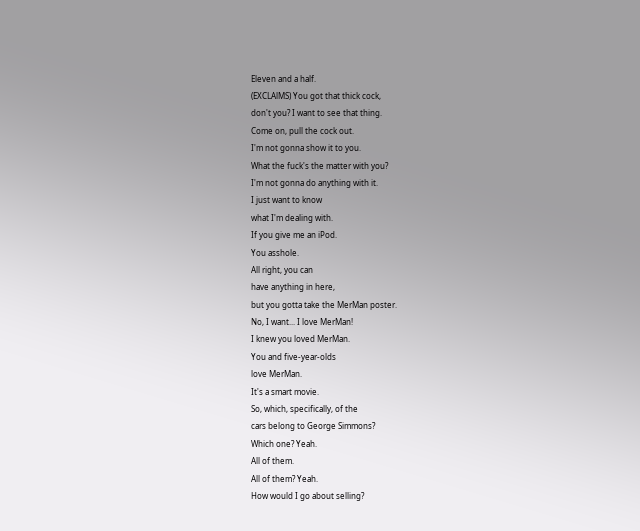Eleven and a half.
(EXCLAlMS) You got that thick cock,
don't you? I want to see that thing.
Come on, pull the cock out.
I'm not gonna show it to you.
What the fuck's the matter with you?
I'm not gonna do anything with it.
I just want to know
what I'm dealing with.
If you give me an iPod.
You asshole.
All right, you can
have anything in here,
but you gotta take the MerMan poster.
No, I want... I love MerMan!
I knew you loved MerMan.
You and five-year-olds
love MerMan.
It's a smart movie.
So, which, specifically, of the
cars belong to George Simmons?
Which one? Yeah.
All of them.
All of them? Yeah.
How would I go about selling?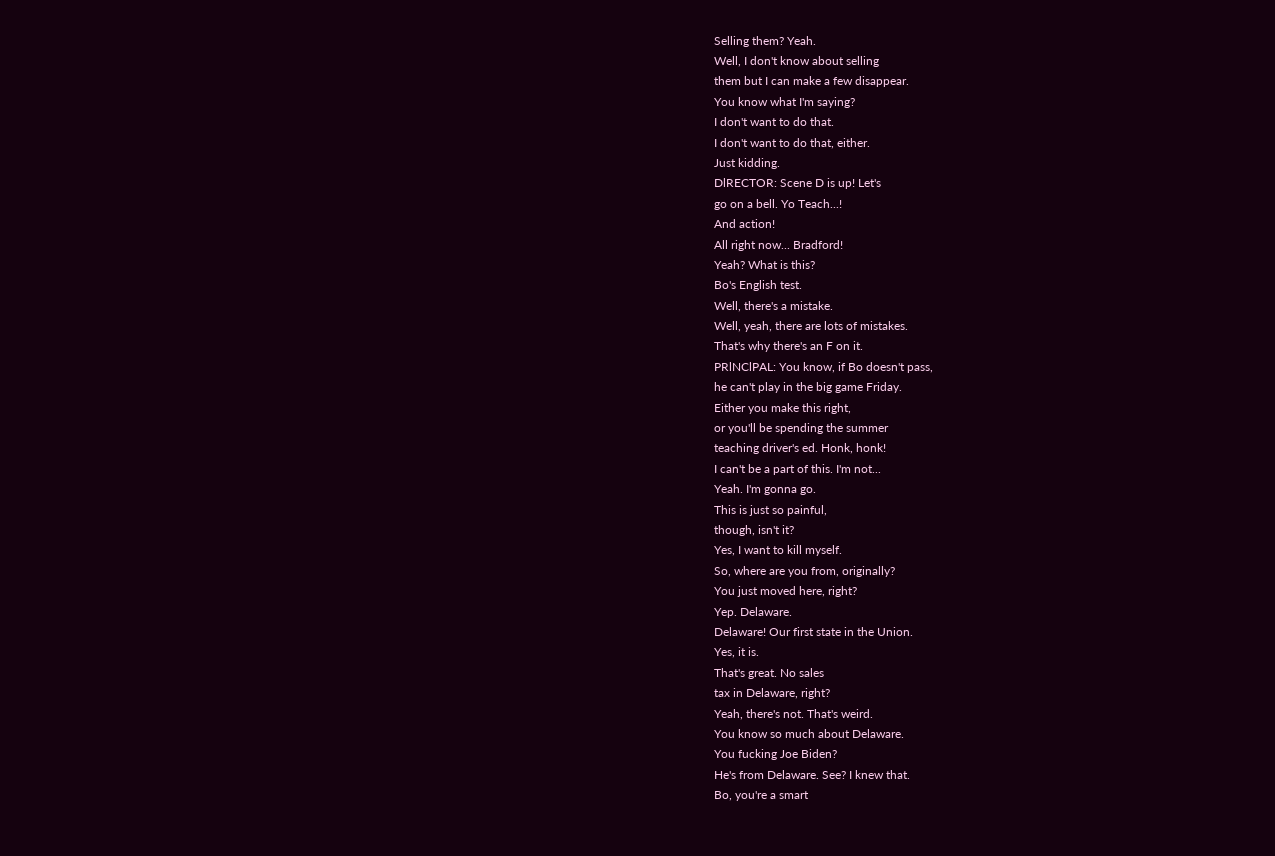Selling them? Yeah.
Well, I don't know about selling
them but I can make a few disappear.
You know what I'm saying?
I don't want to do that.
I don't want to do that, either.
Just kidding.
DlRECTOR: Scene D is up! Let's
go on a bell. Yo Teach...!
And action!
All right now... Bradford!
Yeah? What is this?
Bo's English test.
Well, there's a mistake.
Well, yeah, there are lots of mistakes.
That's why there's an F on it.
PRlNClPAL: You know, if Bo doesn't pass,
he can't play in the big game Friday.
Either you make this right,
or you'll be spending the summer
teaching driver's ed. Honk, honk!
I can't be a part of this. I'm not...
Yeah. I'm gonna go.
This is just so painful,
though, isn't it?
Yes, I want to kill myself.
So, where are you from, originally?
You just moved here, right?
Yep. Delaware.
Delaware! Our first state in the Union.
Yes, it is.
That's great. No sales
tax in Delaware, right?
Yeah, there's not. That's weird.
You know so much about Delaware.
You fucking Joe Biden?
He's from Delaware. See? I knew that.
Bo, you're a smart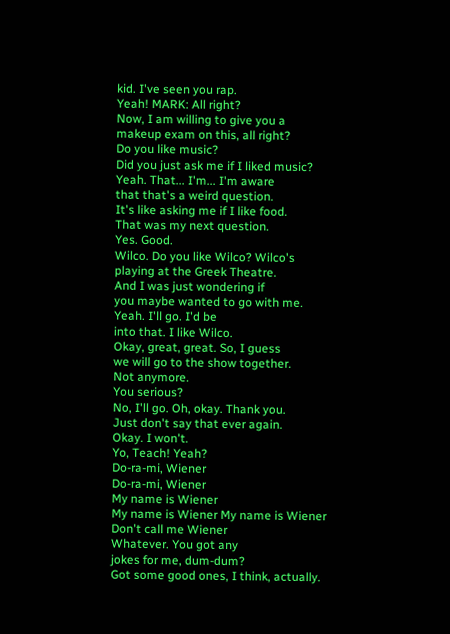kid. I've seen you rap.
Yeah! MARK: All right?
Now, I am willing to give you a
makeup exam on this, all right?
Do you like music?
Did you just ask me if I liked music?
Yeah. That... I'm... I'm aware
that that's a weird question.
It's like asking me if I like food.
That was my next question.
Yes. Good.
Wilco. Do you like Wilco? Wilco's
playing at the Greek Theatre.
And I was just wondering if
you maybe wanted to go with me.
Yeah. I'll go. I'd be
into that. I like Wilco.
Okay, great, great. So, I guess
we will go to the show together.
Not anymore.
You serious?
No, I'll go. Oh, okay. Thank you.
Just don't say that ever again.
Okay. I won't.
Yo, Teach! Yeah?
Do-ra-mi, Wiener
Do-ra-mi, Wiener
My name is Wiener
My name is Wiener My name is Wiener
Don't call me Wiener
Whatever. You got any
jokes for me, dum-dum?
Got some good ones, I think, actually.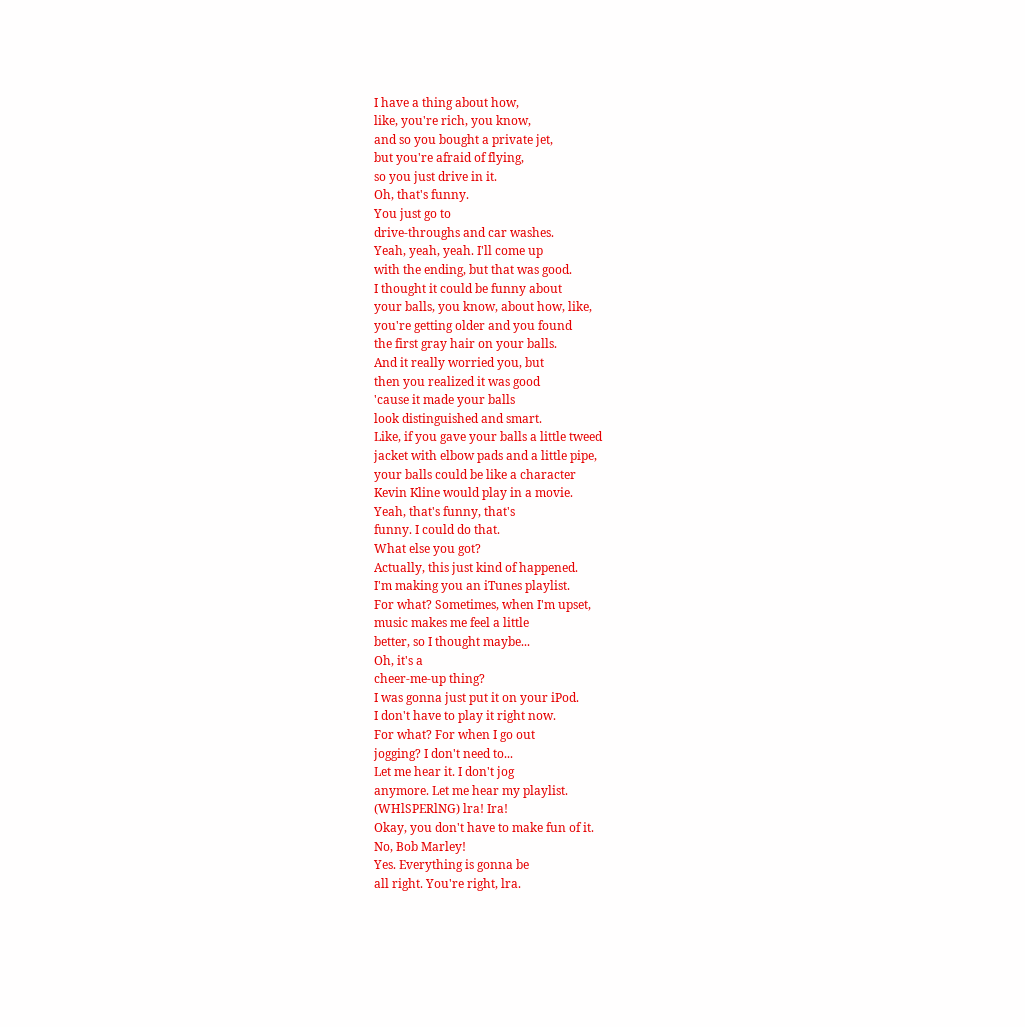I have a thing about how,
like, you're rich, you know,
and so you bought a private jet,
but you're afraid of flying,
so you just drive in it.
Oh, that's funny.
You just go to
drive-throughs and car washes.
Yeah, yeah, yeah. I'll come up
with the ending, but that was good.
I thought it could be funny about
your balls, you know, about how, like,
you're getting older and you found
the first gray hair on your balls.
And it really worried you, but
then you realized it was good
'cause it made your balls
look distinguished and smart.
Like, if you gave your balls a little tweed
jacket with elbow pads and a little pipe,
your balls could be like a character
Kevin Kline would play in a movie.
Yeah, that's funny, that's
funny. I could do that.
What else you got?
Actually, this just kind of happened.
I'm making you an iTunes playlist.
For what? Sometimes, when I'm upset,
music makes me feel a little
better, so I thought maybe...
Oh, it's a
cheer-me-up thing?
I was gonna just put it on your iPod.
I don't have to play it right now.
For what? For when I go out
jogging? I don't need to...
Let me hear it. I don't jog
anymore. Let me hear my playlist.
(WHlSPERlNG) lra! Ira!
Okay, you don't have to make fun of it.
No, Bob Marley!
Yes. Everything is gonna be
all right. You're right, lra.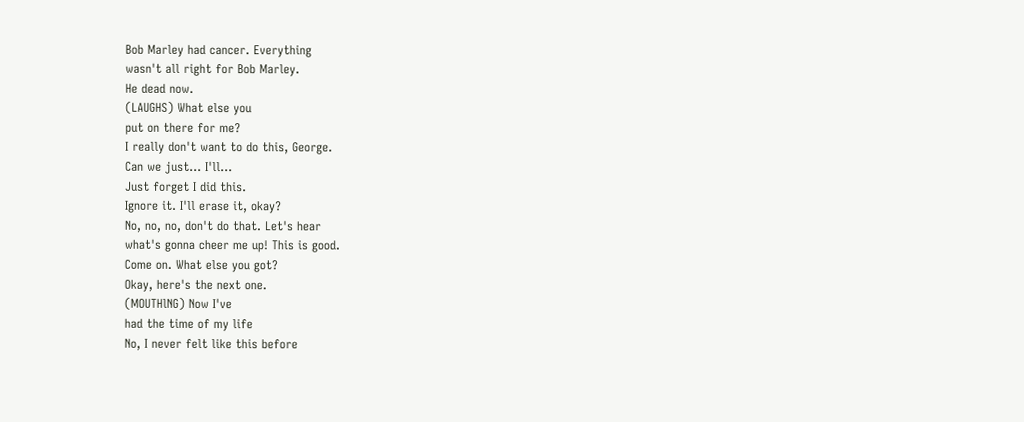Bob Marley had cancer. Everything
wasn't all right for Bob Marley.
He dead now.
(LAUGHS) What else you
put on there for me?
I really don't want to do this, George.
Can we just... I'll...
Just forget I did this.
Ignore it. I'll erase it, okay?
No, no, no, don't do that. Let's hear
what's gonna cheer me up! This is good.
Come on. What else you got?
Okay, here's the next one.
(MOUTHlNG) Now I've
had the time of my life
No, I never felt like this before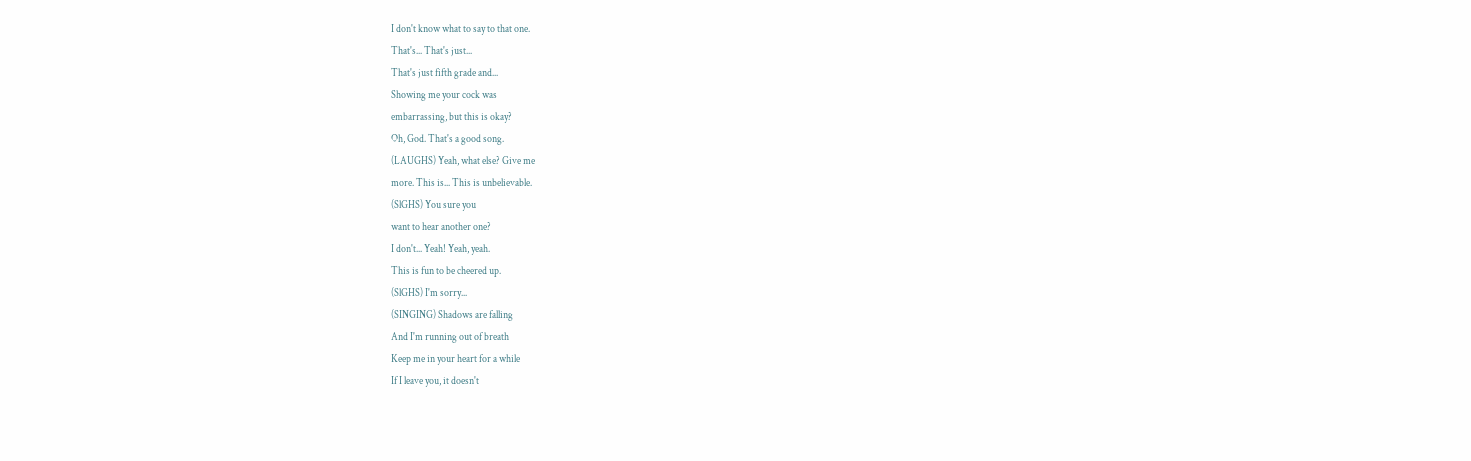I don't know what to say to that one.
That's... That's just...
That's just fifth grade and...
Showing me your cock was
embarrassing, but this is okay?
Oh, God. That's a good song.
(LAUGHS) Yeah, what else? Give me
more. This is... This is unbelievable.
(SlGHS) You sure you
want to hear another one?
I don't... Yeah! Yeah, yeah.
This is fun to be cheered up.
(SlGHS) I'm sorry...
(SINGING) Shadows are falling
And I'm running out of breath
Keep me in your heart for a while
If I leave you, it doesn't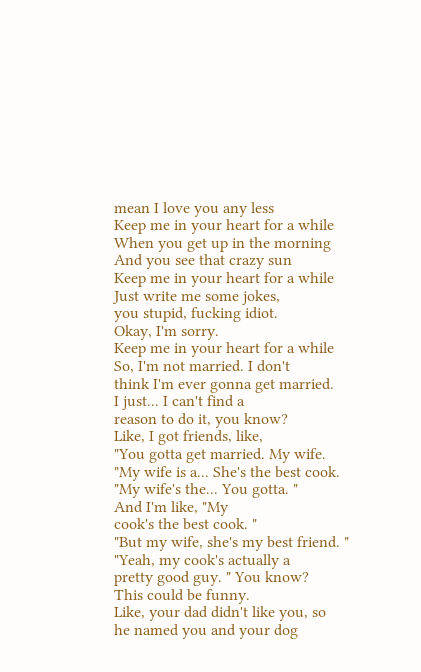mean I love you any less
Keep me in your heart for a while
When you get up in the morning
And you see that crazy sun
Keep me in your heart for a while
Just write me some jokes,
you stupid, fucking idiot.
Okay, I'm sorry.
Keep me in your heart for a while
So, I'm not married. I don't
think I'm ever gonna get married.
I just... I can't find a
reason to do it, you know?
Like, I got friends, like,
"You gotta get married. My wife.
"My wife is a... She's the best cook.
"My wife's the... You gotta. "
And I'm like, "My
cook's the best cook. "
"But my wife, she's my best friend. "
"Yeah, my cook's actually a
pretty good guy. " You know?
This could be funny.
Like, your dad didn't like you, so
he named you and your dog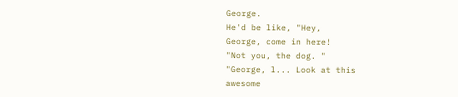George.
He'd be like, "Hey,
George, come in here!
"Not you, the dog. "
"George, l... Look at this
awesome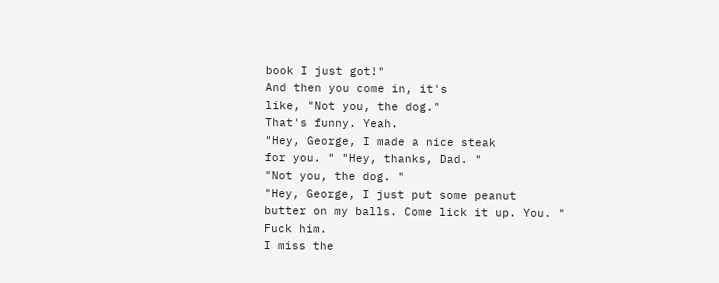book I just got!"
And then you come in, it's
like, "Not you, the dog."
That's funny. Yeah.
"Hey, George, I made a nice steak
for you. " "Hey, thanks, Dad. "
"Not you, the dog. "
"Hey, George, I just put some peanut
butter on my balls. Come lick it up. You. "
Fuck him.
I miss the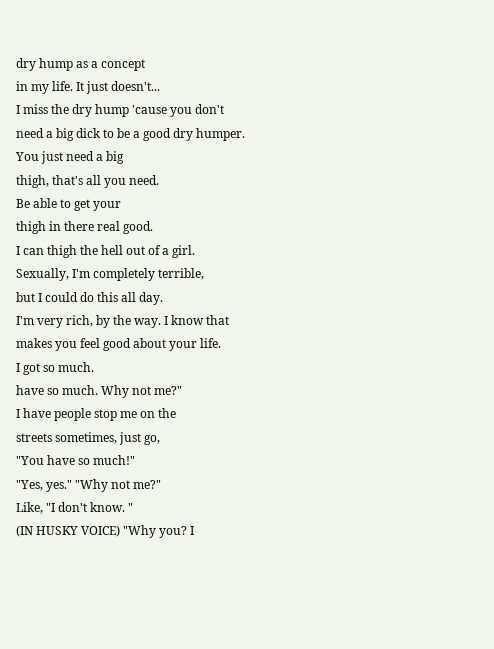dry hump as a concept
in my life. It just doesn't...
I miss the dry hump 'cause you don't
need a big dick to be a good dry humper.
You just need a big
thigh, that's all you need.
Be able to get your
thigh in there real good.
I can thigh the hell out of a girl.
Sexually, I'm completely terrible,
but I could do this all day.
I'm very rich, by the way. I know that
makes you feel good about your life.
I got so much.
have so much. Why not me?"
I have people stop me on the
streets sometimes, just go,
"You have so much!"
"Yes, yes." "Why not me?"
Like, "I don't know. "
(IN HUSKY VOICE) "Why you? I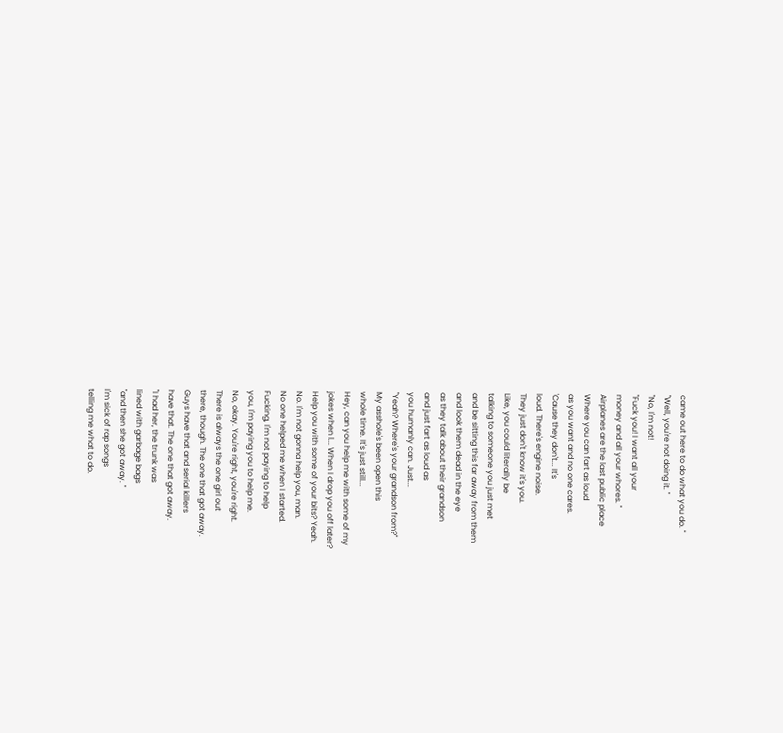came out here to do what you do. "
"Well, you're not doing it. "
"No, I'm not!
"Fuck you! I want all your
money and all your whores. "
Airplanes are the last public place
Where you can fart as loud
as you want and no one cares.
'Cause they don't... It's
loud. There's engine noise.
They just don't know it's you.
Like, you could literally be
talking to someone you just met
and be sitting this far away from them
and look them dead in the eye
as they talk about their grandson
and just fart as loud as
you humanly can. Just...
"Yeah? Where's your grandson from?"
My asshole's been open this
whole time. It's just still...
Hey, can you help me with some of my
jokes when l... When I drop you off later?
Help you with some of your bits? Yeah.
No. I'm not gonna help you, man.
No one helped me when I started.
Fucking, I'm not paying to help
you, I'm paying you to help me.
No, okay. You're right, you're right.
There is always the one girl out
there, though. The one that got away.
Guys have that and serial killers
have that. The one that got away.
"I had her, the trunk was
lined with garbage bags
"and then she got away. "
I'm sick of rap songs
telling me what to do.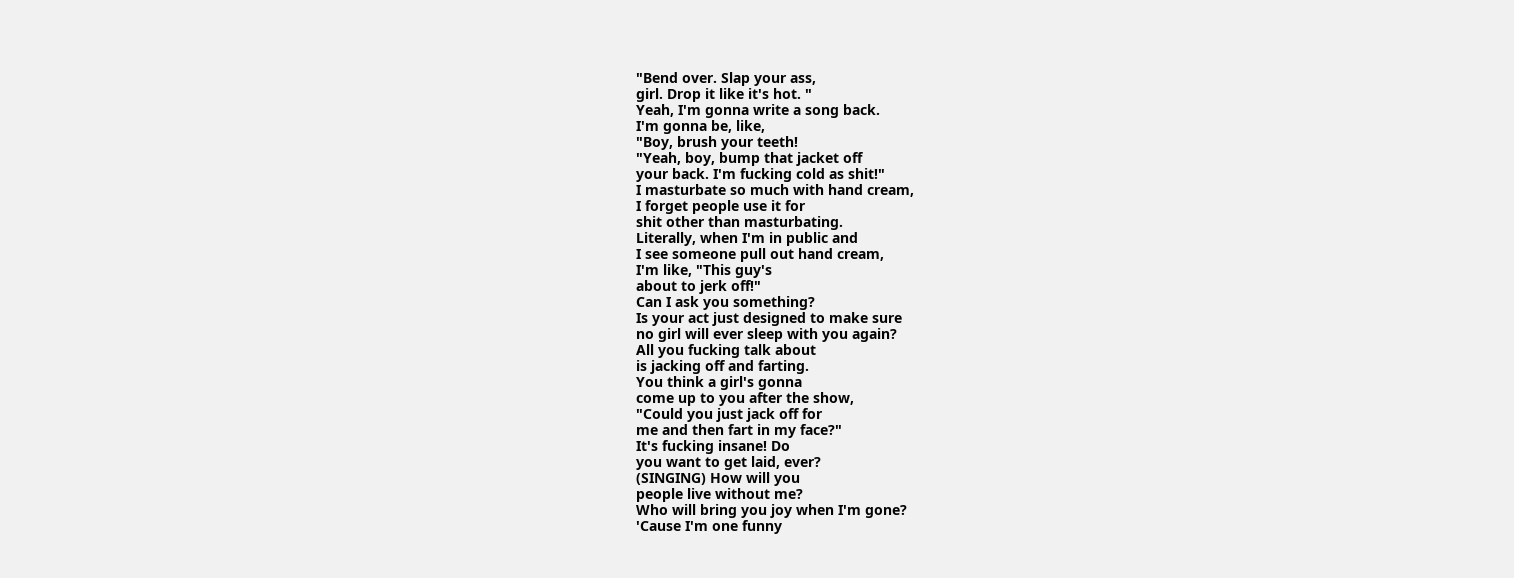"Bend over. Slap your ass,
girl. Drop it like it's hot. "
Yeah, I'm gonna write a song back.
I'm gonna be, like,
"Boy, brush your teeth!
"Yeah, boy, bump that jacket off
your back. I'm fucking cold as shit!"
I masturbate so much with hand cream,
I forget people use it for
shit other than masturbating.
Literally, when I'm in public and
I see someone pull out hand cream,
I'm like, "This guy's
about to jerk off!"
Can I ask you something?
Is your act just designed to make sure
no girl will ever sleep with you again?
All you fucking talk about
is jacking off and farting.
You think a girl's gonna
come up to you after the show,
"Could you just jack off for
me and then fart in my face?"
It's fucking insane! Do
you want to get laid, ever?
(SINGING) How will you
people live without me?
Who will bring you joy when I'm gone?
'Cause I'm one funny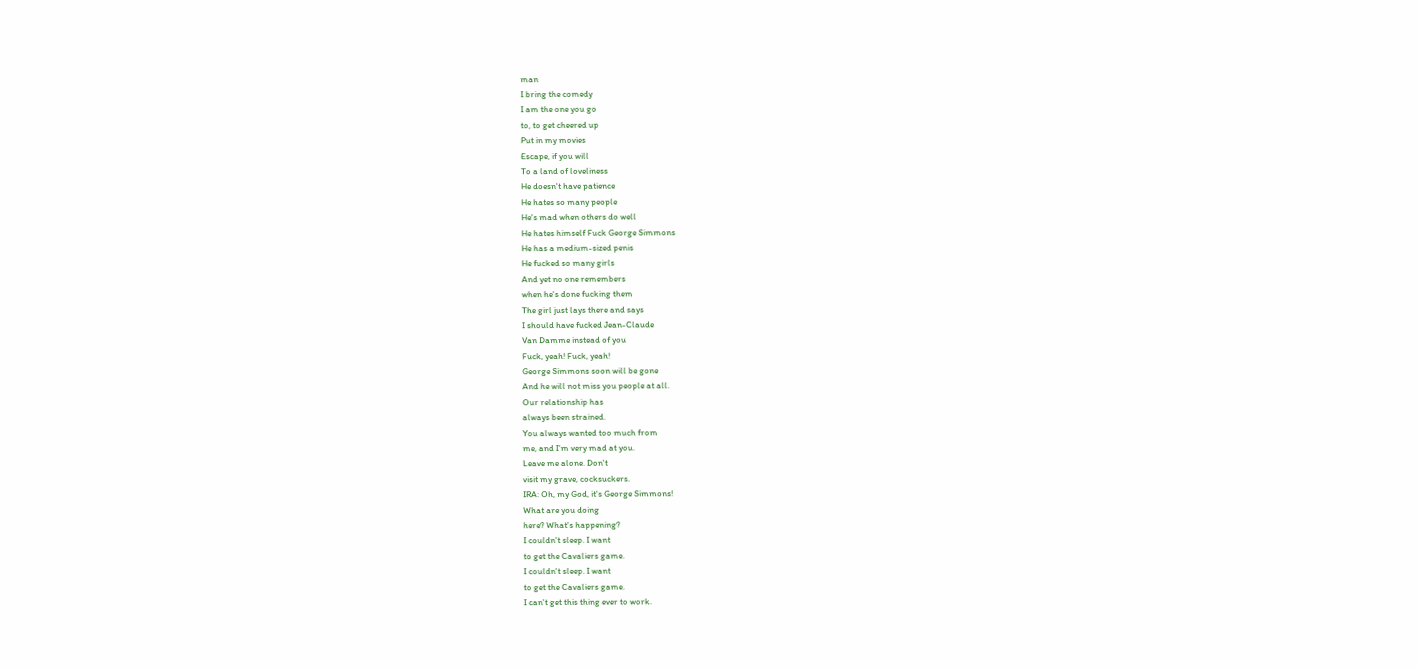man
I bring the comedy
I am the one you go
to, to get cheered up
Put in my movies
Escape, if you will
To a land of loveliness
He doesn't have patience
He hates so many people
He's mad when others do well
He hates himself Fuck George Simmons
He has a medium-sized penis
He fucked so many girls
And yet no one remembers
when he's done fucking them
The girl just lays there and says
I should have fucked Jean-Claude
Van Damme instead of you
Fuck, yeah! Fuck, yeah!
George Simmons soon will be gone
And he will not miss you people at all.
Our relationship has
always been strained.
You always wanted too much from
me, and I'm very mad at you.
Leave me alone. Don't
visit my grave, cocksuckers.
IRA: Oh, my God, it's George Simmons!
What are you doing
here? What's happening?
I couldn't sleep. I want
to get the Cavaliers game.
I couldn't sleep. I want
to get the Cavaliers game.
I can't get this thing ever to work.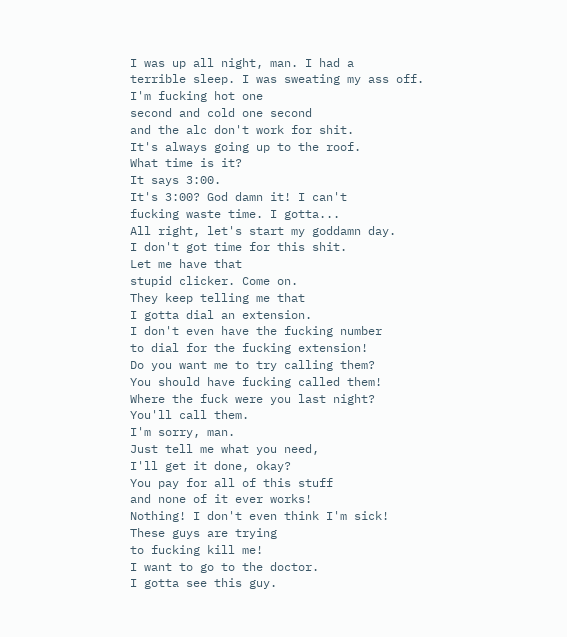I was up all night, man. I had a
terrible sleep. I was sweating my ass off.
I'm fucking hot one
second and cold one second
and the alc don't work for shit.
It's always going up to the roof.
What time is it?
It says 3:00.
It's 3:00? God damn it! I can't
fucking waste time. I gotta...
All right, let's start my goddamn day.
I don't got time for this shit.
Let me have that
stupid clicker. Come on.
They keep telling me that
I gotta dial an extension.
I don't even have the fucking number
to dial for the fucking extension!
Do you want me to try calling them?
You should have fucking called them!
Where the fuck were you last night?
You'll call them.
I'm sorry, man.
Just tell me what you need,
I'll get it done, okay?
You pay for all of this stuff
and none of it ever works!
Nothing! I don't even think I'm sick!
These guys are trying
to fucking kill me!
I want to go to the doctor.
I gotta see this guy.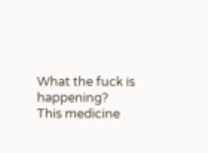What the fuck is happening?
This medicine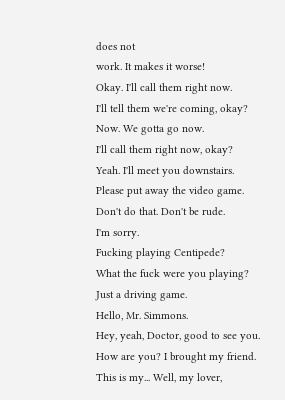does not
work. It makes it worse!
Okay. I'll call them right now.
I'll tell them we're coming, okay?
Now. We gotta go now.
I'll call them right now, okay?
Yeah. I'll meet you downstairs.
Please put away the video game.
Don't do that. Don't be rude.
I'm sorry.
Fucking playing Centipede?
What the fuck were you playing?
Just a driving game.
Hello, Mr. Simmons.
Hey, yeah, Doctor, good to see you.
How are you? I brought my friend.
This is my... Well, my lover,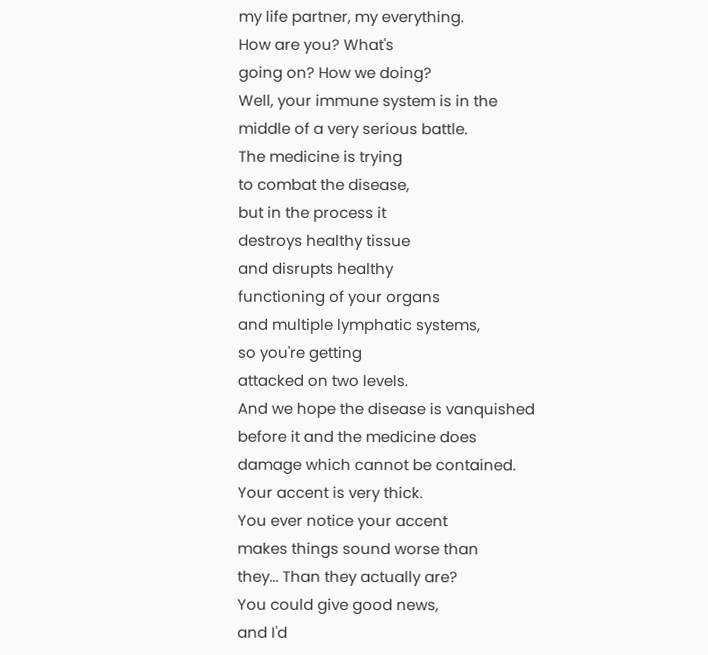my life partner, my everything.
How are you? What's
going on? How we doing?
Well, your immune system is in the
middle of a very serious battle.
The medicine is trying
to combat the disease,
but in the process it
destroys healthy tissue
and disrupts healthy
functioning of your organs
and multiple lymphatic systems,
so you're getting
attacked on two levels.
And we hope the disease is vanquished
before it and the medicine does
damage which cannot be contained.
Your accent is very thick.
You ever notice your accent
makes things sound worse than
they... Than they actually are?
You could give good news,
and I'd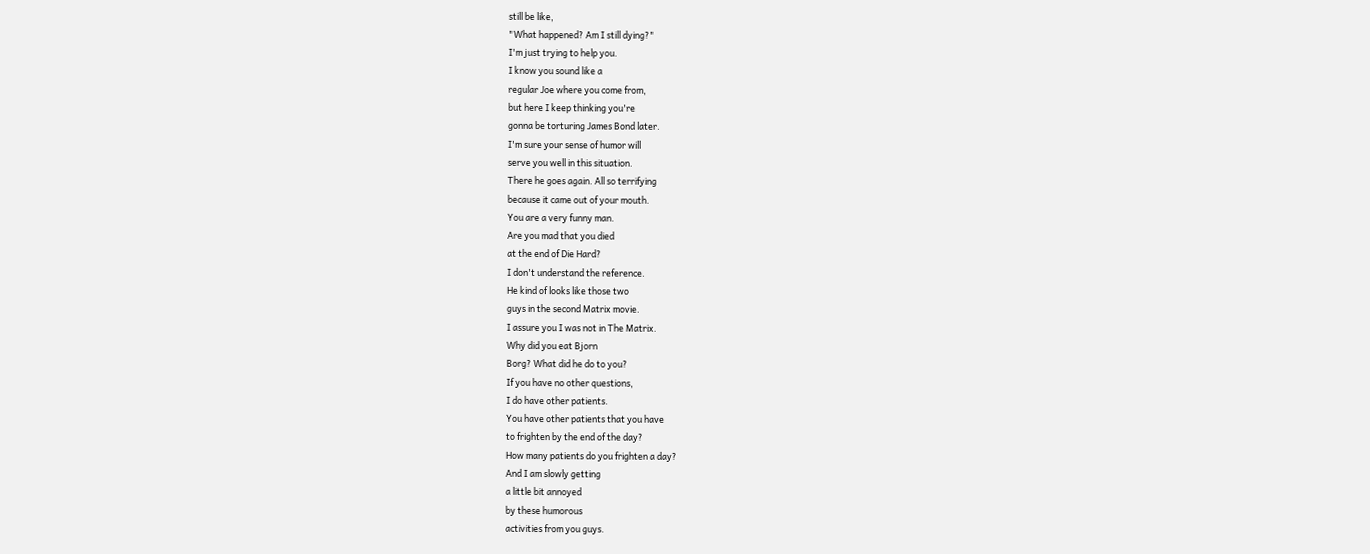still be like,
"What happened? Am I still dying?"
I'm just trying to help you.
I know you sound like a
regular Joe where you come from,
but here I keep thinking you're
gonna be torturing James Bond later.
I'm sure your sense of humor will
serve you well in this situation.
There he goes again. All so terrifying
because it came out of your mouth.
You are a very funny man.
Are you mad that you died
at the end of Die Hard?
I don't understand the reference.
He kind of looks like those two
guys in the second Matrix movie.
I assure you I was not in The Matrix.
Why did you eat Bjorn
Borg? What did he do to you?
If you have no other questions,
I do have other patients.
You have other patients that you have
to frighten by the end of the day?
How many patients do you frighten a day?
And I am slowly getting
a little bit annoyed
by these humorous
activities from you guys.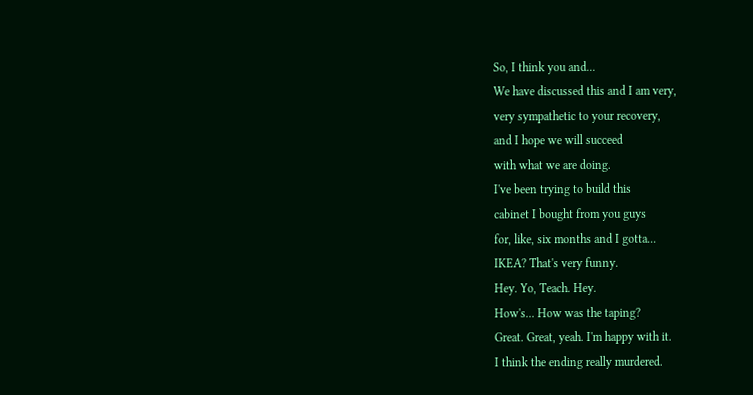So, I think you and...
We have discussed this and I am very,
very sympathetic to your recovery,
and I hope we will succeed
with what we are doing.
I've been trying to build this
cabinet I bought from you guys
for, like, six months and I gotta...
IKEA? That's very funny.
Hey. Yo, Teach. Hey.
How's... How was the taping?
Great. Great, yeah. I'm happy with it.
I think the ending really murdered.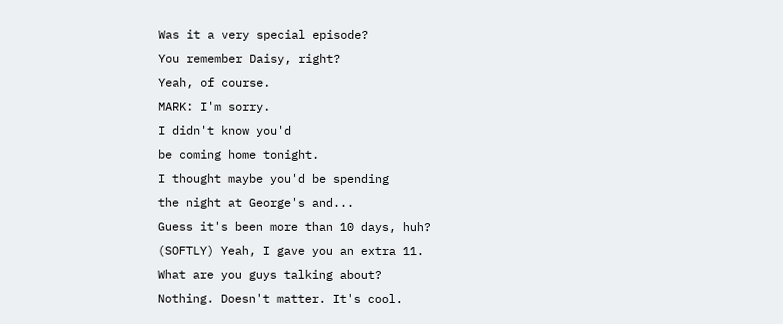Was it a very special episode?
You remember Daisy, right?
Yeah, of course.
MARK: I'm sorry.
I didn't know you'd
be coming home tonight.
I thought maybe you'd be spending
the night at George's and...
Guess it's been more than 10 days, huh?
(SOFTLY) Yeah, I gave you an extra 11.
What are you guys talking about?
Nothing. Doesn't matter. It's cool.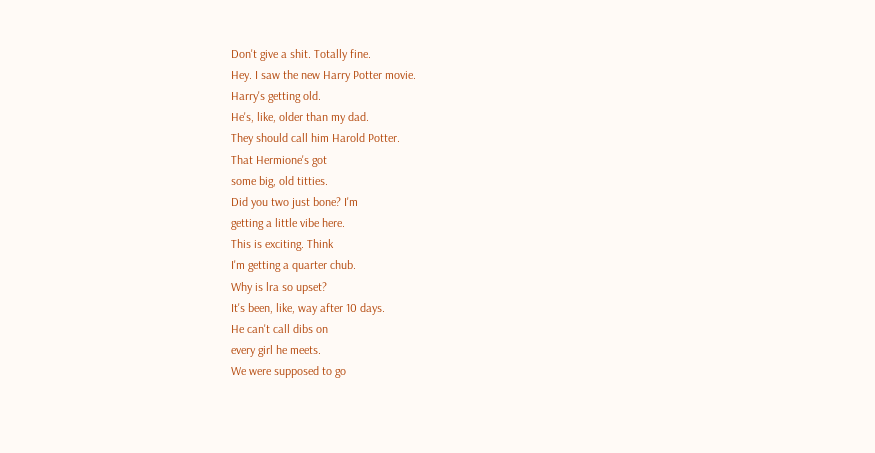Don't give a shit. Totally fine.
Hey. I saw the new Harry Potter movie.
Harry's getting old.
He's, like, older than my dad.
They should call him Harold Potter.
That Hermione's got
some big, old titties.
Did you two just bone? I'm
getting a little vibe here.
This is exciting. Think
I'm getting a quarter chub.
Why is lra so upset?
It's been, like, way after 10 days.
He can't call dibs on
every girl he meets.
We were supposed to go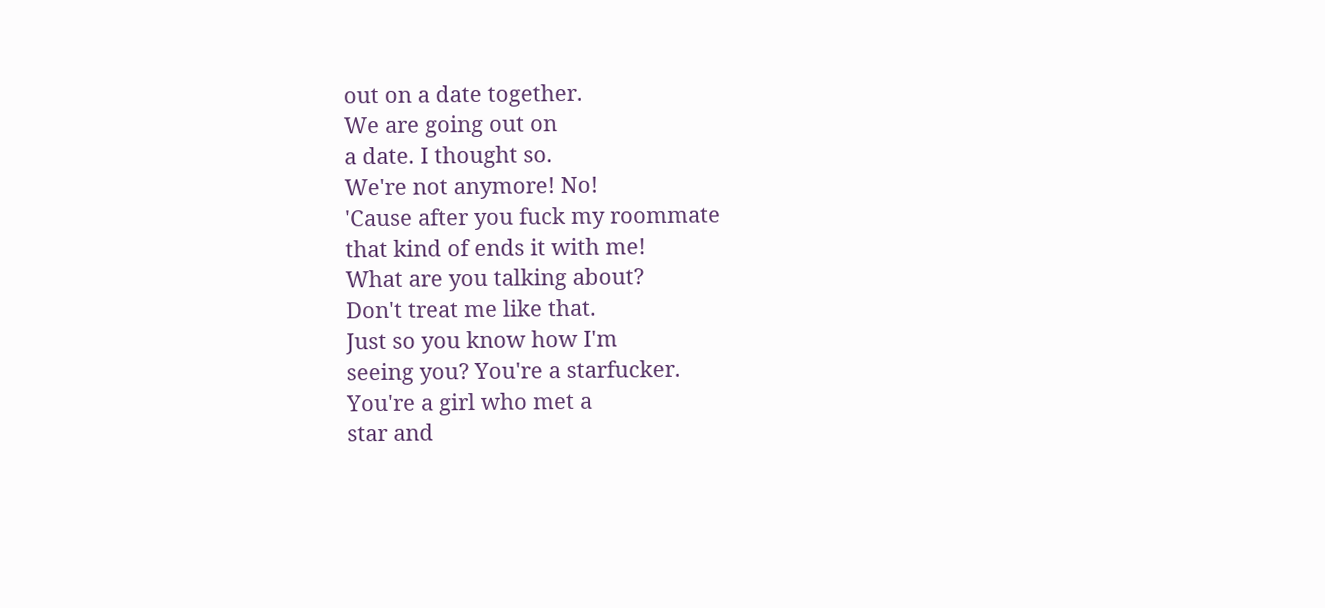out on a date together.
We are going out on
a date. I thought so.
We're not anymore! No!
'Cause after you fuck my roommate
that kind of ends it with me!
What are you talking about?
Don't treat me like that.
Just so you know how I'm
seeing you? You're a starfucker.
You're a girl who met a
star and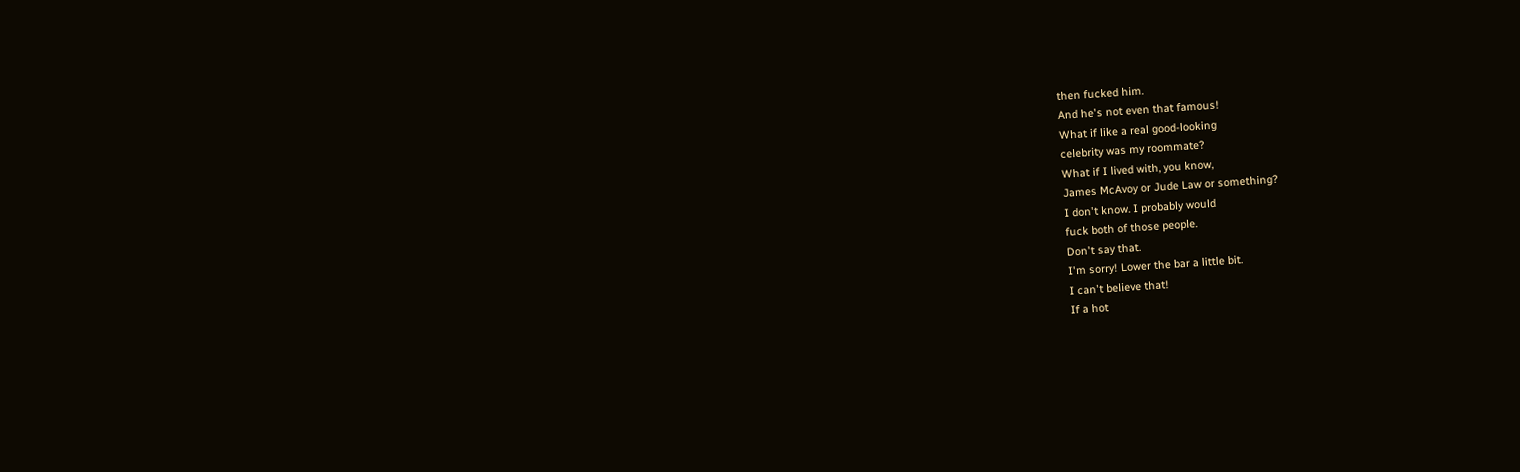then fucked him.
And he's not even that famous!
What if like a real good-looking
celebrity was my roommate?
What if I lived with, you know,
James McAvoy or Jude Law or something?
I don't know. I probably would
fuck both of those people.
Don't say that.
I'm sorry! Lower the bar a little bit.
I can't believe that!
If a hot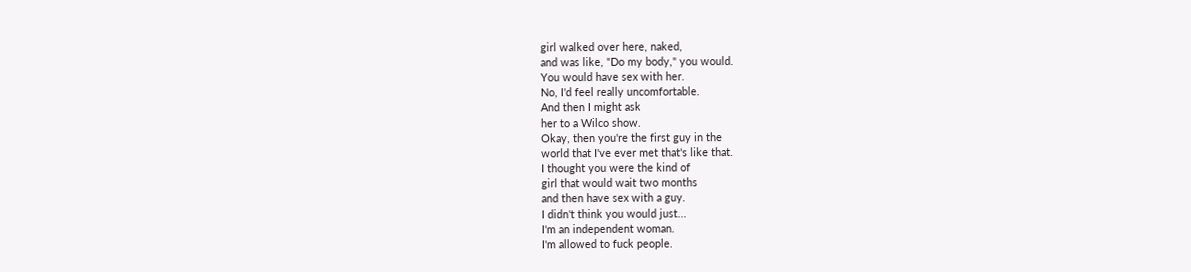girl walked over here, naked,
and was like, "Do my body," you would.
You would have sex with her.
No, I'd feel really uncomfortable.
And then I might ask
her to a Wilco show.
Okay, then you're the first guy in the
world that I've ever met that's like that.
I thought you were the kind of
girl that would wait two months
and then have sex with a guy.
I didn't think you would just...
I'm an independent woman.
I'm allowed to fuck people.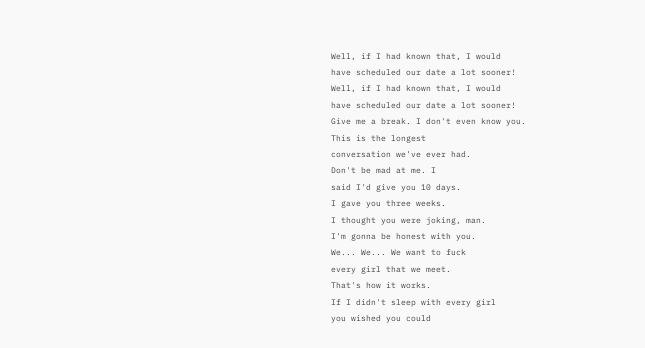Well, if I had known that, I would
have scheduled our date a lot sooner!
Well, if I had known that, I would
have scheduled our date a lot sooner!
Give me a break. I don't even know you.
This is the longest
conversation we've ever had.
Don't be mad at me. I
said I'd give you 10 days.
I gave you three weeks.
I thought you were joking, man.
I'm gonna be honest with you.
We... We... We want to fuck
every girl that we meet.
That's how it works.
If I didn't sleep with every girl
you wished you could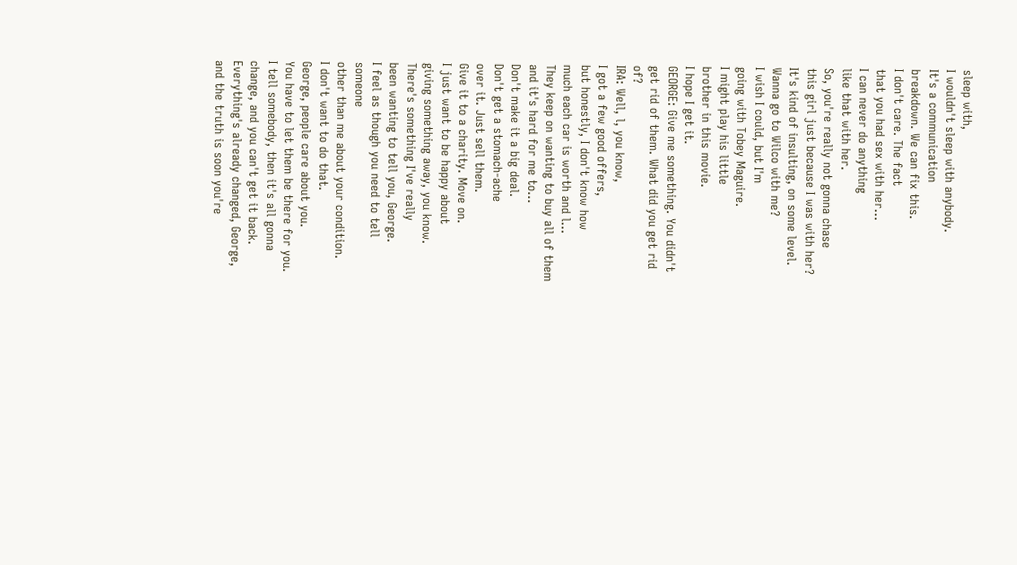sleep with,
I wouldn't sleep with anybody.
It's a communication
breakdown. We can fix this.
I don't care. The fact
that you had sex with her...
I can never do anything
like that with her.
So, you're really not gonna chase
this girl just because I was with her?
It's kind of insulting, on some level.
Wanna go to Wilco with me?
I wish I could, but I'm
going with Tobey Maguire.
I might play his little
brother in this movie.
I hope I get it.
GEORGE: Give me something. You didn't
get rid of them. What did you get rid of?
IRA: Well, l, you know,
I got a few good offers,
but honestly, I don't know how
much each car is worth and l...
They keep on wanting to buy all of them
and it's hard for me to...
Don't make it a big deal.
Don't get a stomach-ache
over it. Just sell them.
Give it to a charity. Move on.
I just want to be happy about
giving something away, you know.
There's something I've really
been wanting to tell you, George.
I feel as though you need to tell someone
other than me about your condition.
I don't want to do that.
George, people care about you.
You have to let them be there for you.
I tell somebody, then it's all gonna
change, and you can't get it back.
Everything's already changed, George,
and the truth is soon you're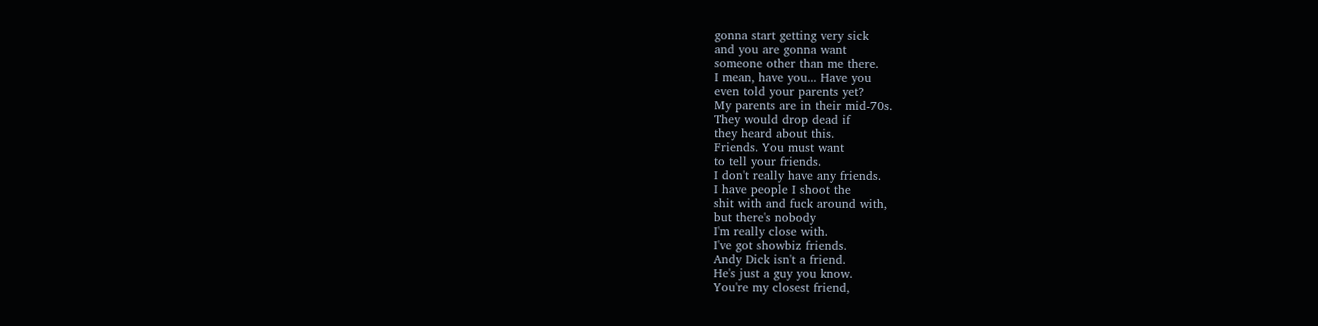gonna start getting very sick
and you are gonna want
someone other than me there.
I mean, have you... Have you
even told your parents yet?
My parents are in their mid-70s.
They would drop dead if
they heard about this.
Friends. You must want
to tell your friends.
I don't really have any friends.
I have people I shoot the
shit with and fuck around with,
but there's nobody
I'm really close with.
I've got showbiz friends.
Andy Dick isn't a friend.
He's just a guy you know.
You're my closest friend,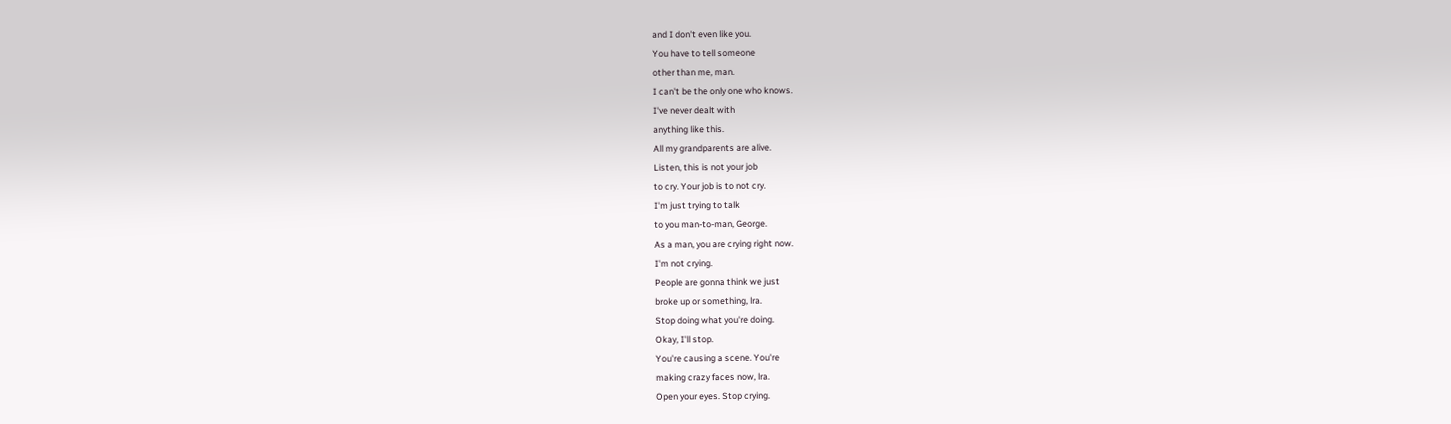and I don't even like you.
You have to tell someone
other than me, man.
I can't be the only one who knows.
I've never dealt with
anything like this.
All my grandparents are alive.
Listen, this is not your job
to cry. Your job is to not cry.
I'm just trying to talk
to you man-to-man, George.
As a man, you are crying right now.
I'm not crying.
People are gonna think we just
broke up or something, lra.
Stop doing what you're doing.
Okay, I'll stop.
You're causing a scene. You're
making crazy faces now, lra.
Open your eyes. Stop crying.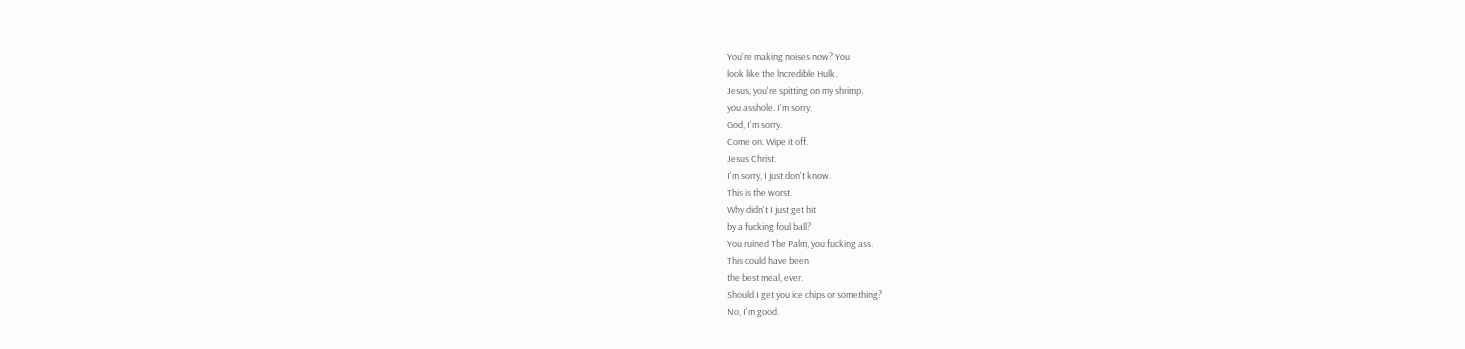You're making noises now? You
look like the lncredible Hulk.
Jesus, you're spitting on my shrimp,
you asshole. I'm sorry.
God, I'm sorry.
Come on. Wipe it off.
Jesus Christ.
I'm sorry, I just don't know.
This is the worst.
Why didn't I just get hit
by a fucking foul ball?
You ruined The Palm, you fucking ass.
This could have been
the best meal, ever.
Should I get you ice chips or something?
No, I'm good.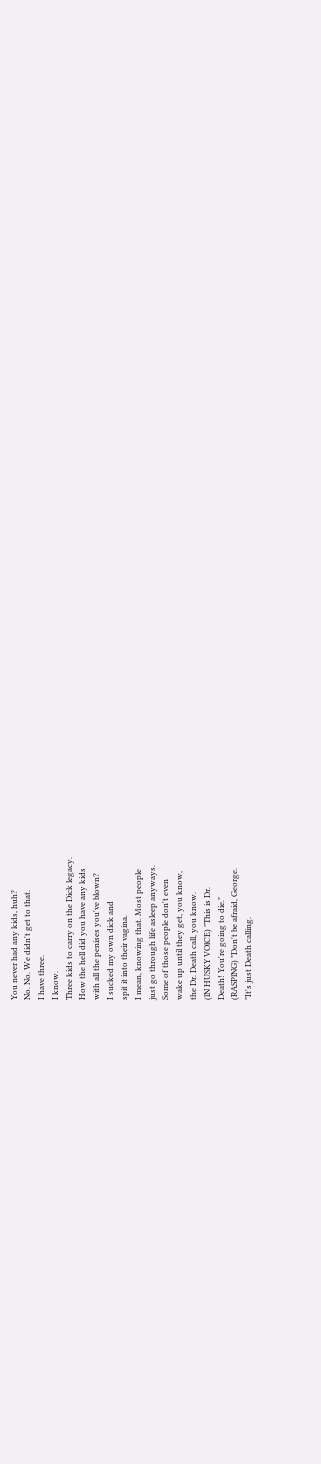You never had any kids, huh?
No. No. We didn't get to that.
I have three.
I know.
Three kids to carry on the Dick legacy.
How the hell did you have any kids
with all the penises you've blown?
I sucked my own dick and
spit it into their vagina.
I mean, knowing that. Most people
just go through life asleep anyways.
Some of those people don't even
wake up until they get, you know,
the Dr. Death call, you know.
(lN HUSKY VOlCE) "This is Dr.
Death! You're going to die."
(RASPlNG) "Don't be afraid, George.
"It's just Death calling.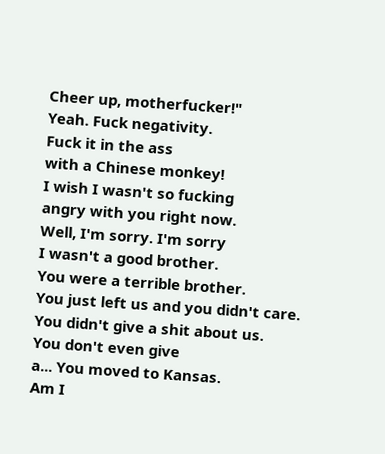Cheer up, motherfucker!"
Yeah. Fuck negativity.
Fuck it in the ass
with a Chinese monkey!
I wish I wasn't so fucking
angry with you right now.
Well, I'm sorry. I'm sorry
I wasn't a good brother.
You were a terrible brother.
You just left us and you didn't care.
You didn't give a shit about us.
You don't even give
a... You moved to Kansas.
Am I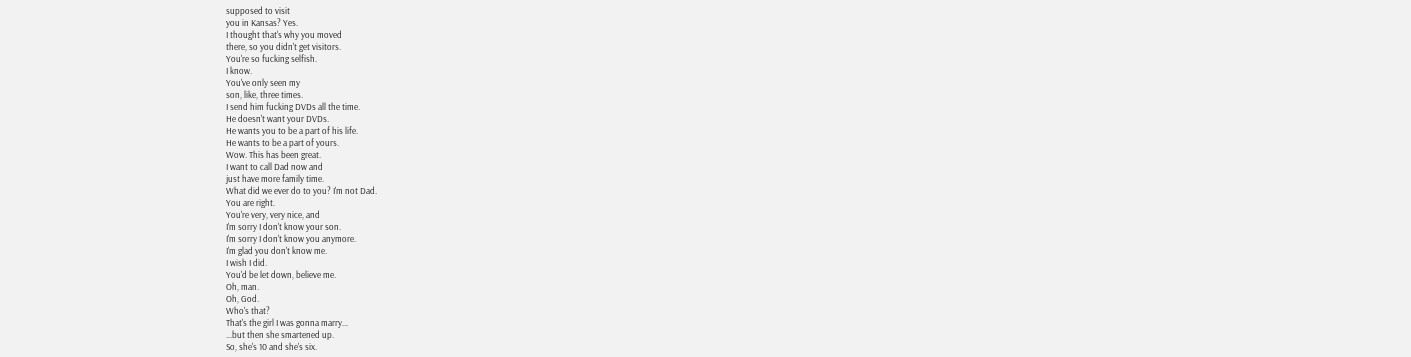supposed to visit
you in Kansas? Yes.
I thought that's why you moved
there, so you didn't get visitors.
You're so fucking selfish.
I know.
You've only seen my
son, like, three times.
I send him fucking DVDs all the time.
He doesn't want your DVDs.
He wants you to be a part of his life.
He wants to be a part of yours.
Wow. This has been great.
I want to call Dad now and
just have more family time.
What did we ever do to you? I'm not Dad.
You are right.
You're very, very nice, and
I'm sorry I don't know your son.
I'm sorry I don't know you anymore.
I'm glad you don't know me.
I wish I did.
You'd be let down, believe me.
Oh, man.
Oh, God.
Who's that?
That's the girl I was gonna marry...
...but then she smartened up.
So, she's 10 and she's six.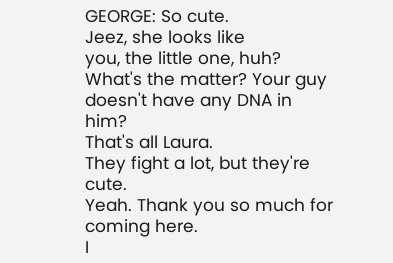GEORGE: So cute.
Jeez, she looks like
you, the little one, huh?
What's the matter? Your guy
doesn't have any DNA in him?
That's all Laura.
They fight a lot, but they're cute.
Yeah. Thank you so much for coming here.
I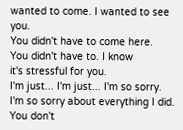wanted to come. I wanted to see you.
You didn't have to come here.
You didn't have to. I know
it's stressful for you.
I'm just... I'm just... I'm so sorry.
I'm so sorry about everything I did.
You don't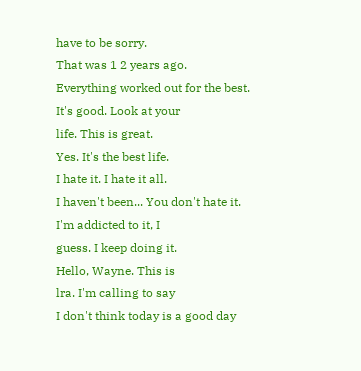have to be sorry.
That was 1 2 years ago.
Everything worked out for the best.
It's good. Look at your
life. This is great.
Yes. It's the best life.
I hate it. I hate it all.
I haven't been... You don't hate it.
I'm addicted to it, I
guess. I keep doing it.
Hello, Wayne. This is
lra. I'm calling to say
I don't think today is a good day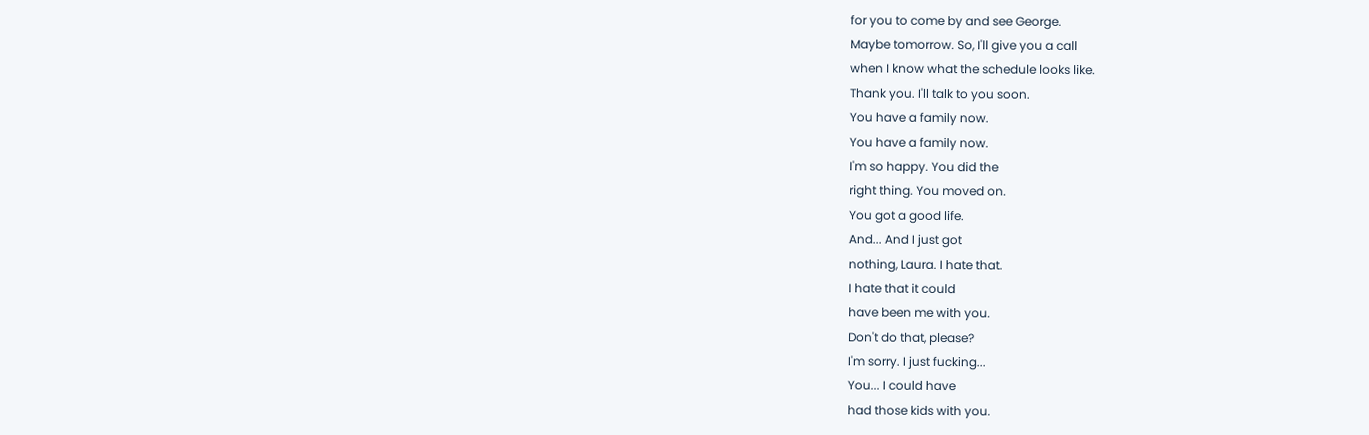for you to come by and see George.
Maybe tomorrow. So, I'll give you a call
when I know what the schedule looks like.
Thank you. I'll talk to you soon.
You have a family now.
You have a family now.
I'm so happy. You did the
right thing. You moved on.
You got a good life.
And... And I just got
nothing, Laura. I hate that.
I hate that it could
have been me with you.
Don't do that, please?
I'm sorry. I just fucking...
You... I could have
had those kids with you.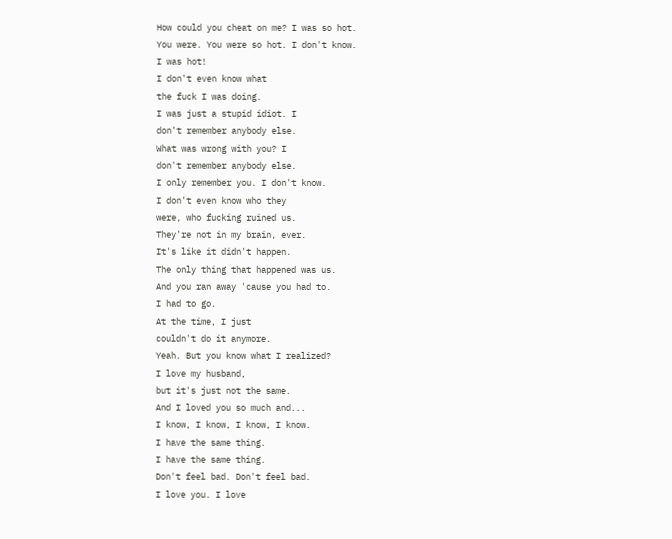How could you cheat on me? I was so hot.
You were. You were so hot. I don't know.
I was hot!
I don't even know what
the fuck I was doing.
I was just a stupid idiot. I
don't remember anybody else.
What was wrong with you? I
don't remember anybody else.
I only remember you. I don't know.
I don't even know who they
were, who fucking ruined us.
They're not in my brain, ever.
It's like it didn't happen.
The only thing that happened was us.
And you ran away 'cause you had to.
I had to go.
At the time, I just
couldn't do it anymore.
Yeah. But you know what I realized?
I love my husband,
but it's just not the same.
And I loved you so much and...
I know, I know, I know, I know.
I have the same thing.
I have the same thing.
Don't feel bad. Don't feel bad.
I love you. I love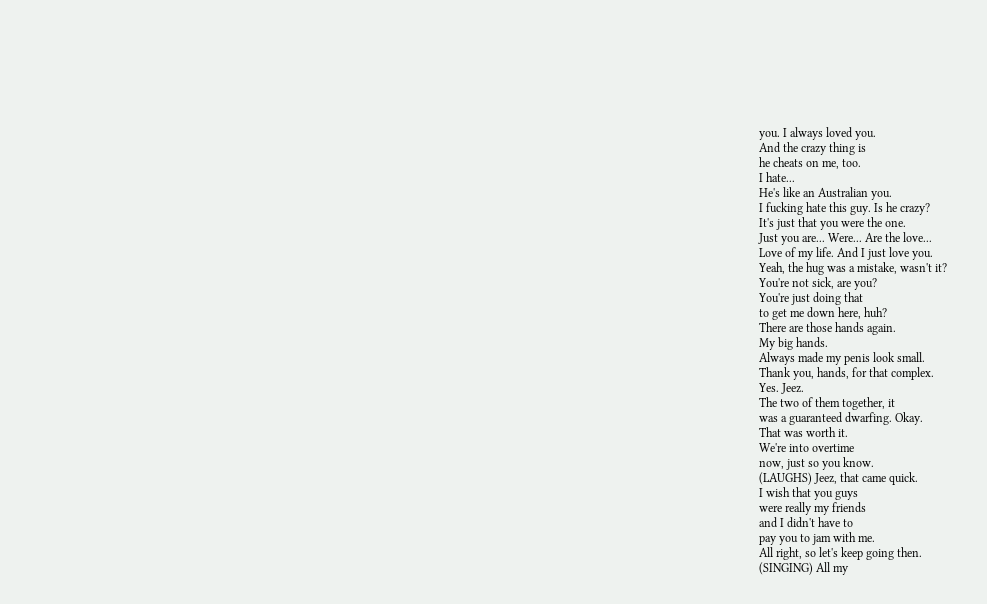you. I always loved you.
And the crazy thing is
he cheats on me, too.
I hate...
He's like an Australian you.
I fucking hate this guy. Is he crazy?
It's just that you were the one.
Just you are... Were... Are the love...
Love of my life. And I just love you.
Yeah, the hug was a mistake, wasn't it?
You're not sick, are you?
You're just doing that
to get me down here, huh?
There are those hands again.
My big hands.
Always made my penis look small.
Thank you, hands, for that complex.
Yes. Jeez.
The two of them together, it
was a guaranteed dwarfing. Okay.
That was worth it.
We're into overtime
now, just so you know.
(LAUGHS) Jeez, that came quick.
I wish that you guys
were really my friends
and I didn't have to
pay you to jam with me.
All right, so let's keep going then.
(SINGING) All my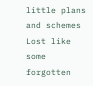little plans and schemes
Lost like some forgotten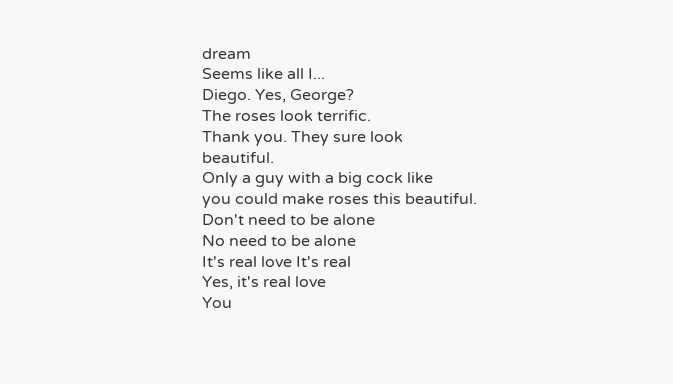dream
Seems like all I...
Diego. Yes, George?
The roses look terrific.
Thank you. They sure look beautiful.
Only a guy with a big cock like
you could make roses this beautiful.
Don't need to be alone
No need to be alone
It's real love It's real
Yes, it's real love
You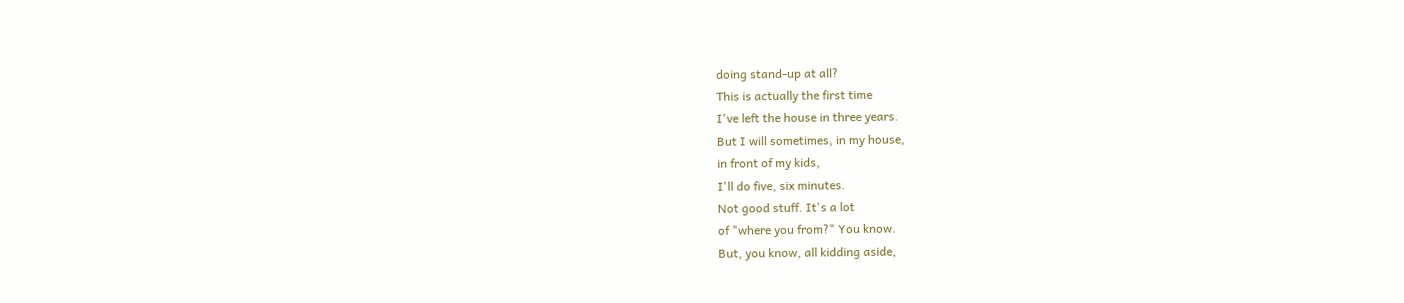doing stand-up at all?
This is actually the first time
I've left the house in three years.
But I will sometimes, in my house,
in front of my kids,
I'll do five, six minutes.
Not good stuff. It's a lot
of "where you from?" You know.
But, you know, all kidding aside,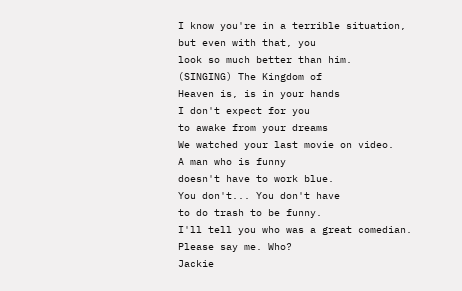I know you're in a terrible situation,
but even with that, you
look so much better than him.
(SINGING) The Kingdom of
Heaven is, is in your hands
I don't expect for you
to awake from your dreams
We watched your last movie on video.
A man who is funny
doesn't have to work blue.
You don't... You don't have
to do trash to be funny.
I'll tell you who was a great comedian.
Please say me. Who?
Jackie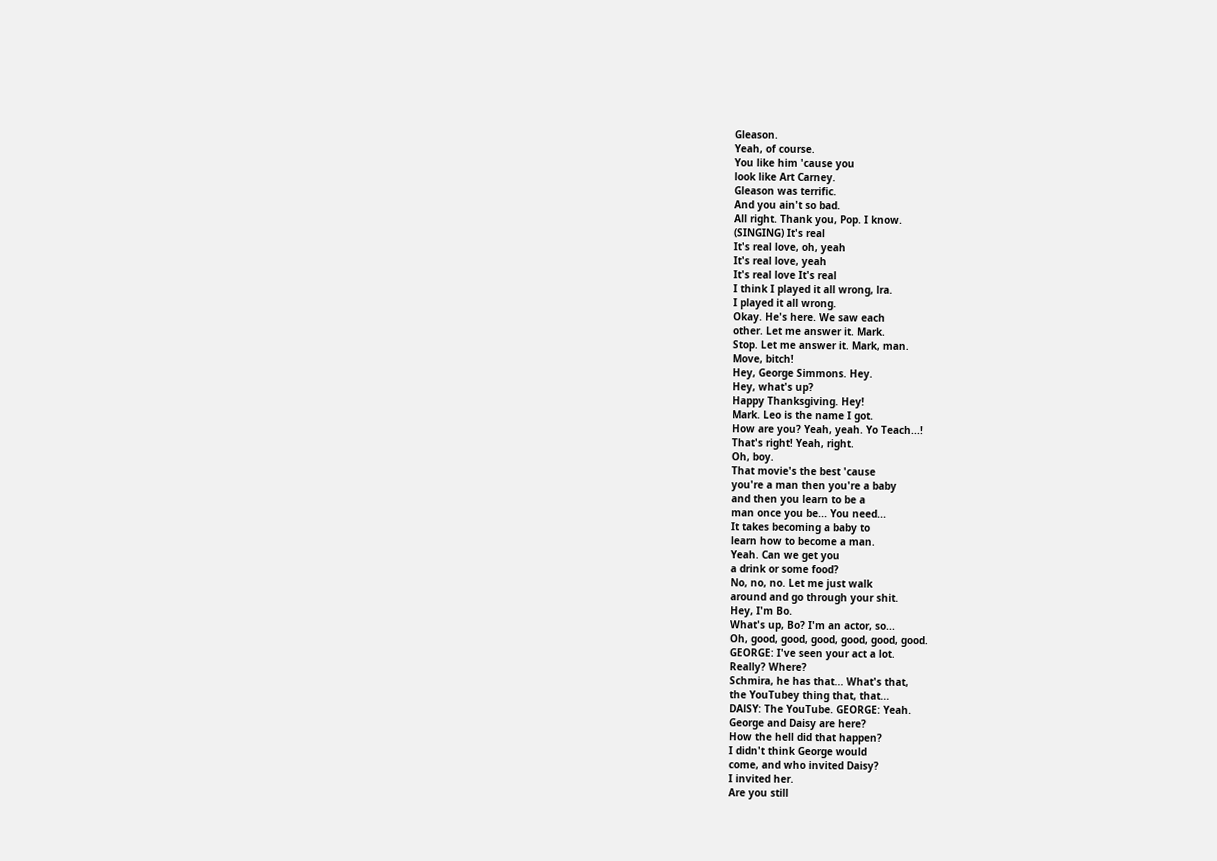Gleason.
Yeah, of course.
You like him 'cause you
look like Art Carney.
Gleason was terrific.
And you ain't so bad.
All right. Thank you, Pop. I know.
(SINGING) It's real
It's real love, oh, yeah
It's real love, yeah
It's real love It's real
I think I played it all wrong, lra.
I played it all wrong.
Okay. He's here. We saw each
other. Let me answer it. Mark.
Stop. Let me answer it. Mark, man.
Move, bitch!
Hey, George Simmons. Hey.
Hey, what's up?
Happy Thanksgiving. Hey!
Mark. Leo is the name I got.
How are you? Yeah, yeah. Yo Teach...!
That's right! Yeah, right.
Oh, boy.
That movie's the best 'cause
you're a man then you're a baby
and then you learn to be a
man once you be... You need...
It takes becoming a baby to
learn how to become a man.
Yeah. Can we get you
a drink or some food?
No, no, no. Let me just walk
around and go through your shit.
Hey, I'm Bo.
What's up, Bo? I'm an actor, so...
Oh, good, good, good, good, good, good.
GEORGE: I've seen your act a lot.
Really? Where?
Schmira, he has that... What's that,
the YouTubey thing that, that...
DAlSY: The YouTube. GEORGE: Yeah.
George and Daisy are here?
How the hell did that happen?
I didn't think George would
come, and who invited Daisy?
I invited her.
Are you still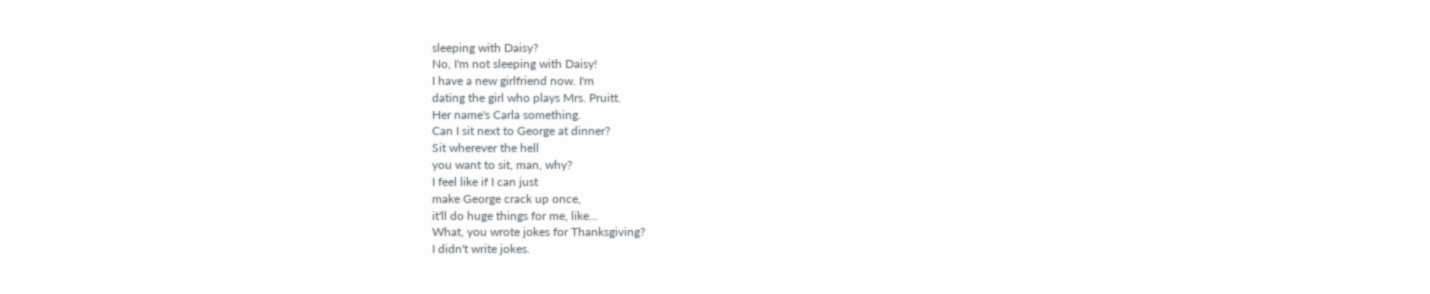sleeping with Daisy?
No, I'm not sleeping with Daisy!
I have a new girlfriend now. I'm
dating the girl who plays Mrs. Pruitt.
Her name's Carla something.
Can I sit next to George at dinner?
Sit wherever the hell
you want to sit, man, why?
I feel like if I can just
make George crack up once,
it'll do huge things for me, like...
What, you wrote jokes for Thanksgiving?
I didn't write jokes.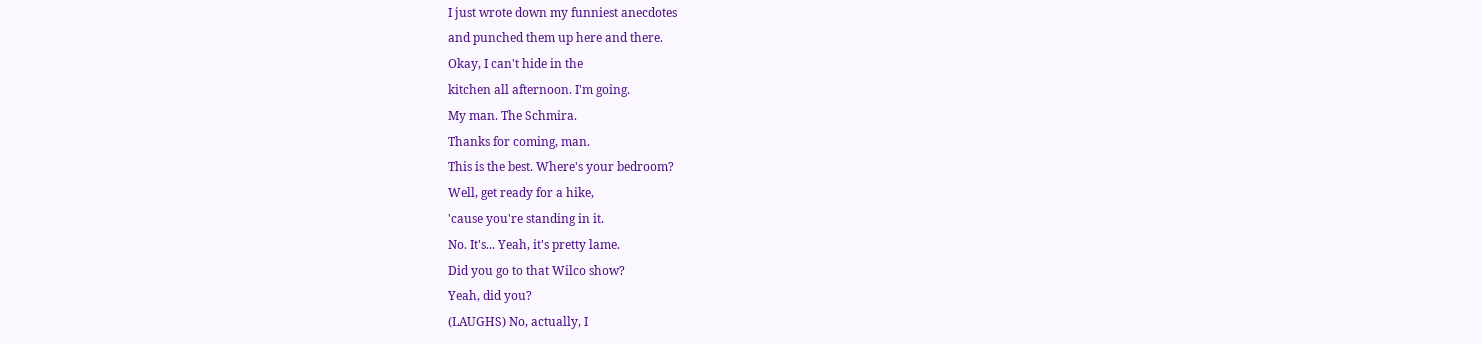I just wrote down my funniest anecdotes
and punched them up here and there.
Okay, I can't hide in the
kitchen all afternoon. I'm going.
My man. The Schmira.
Thanks for coming, man.
This is the best. Where's your bedroom?
Well, get ready for a hike,
'cause you're standing in it.
No. It's... Yeah, it's pretty lame.
Did you go to that Wilco show?
Yeah, did you?
(LAUGHS) No, actually, I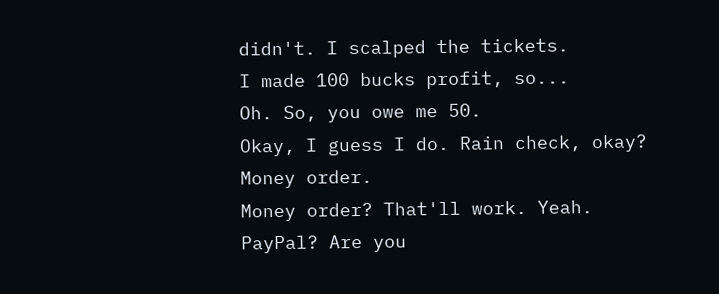didn't. I scalped the tickets.
I made 100 bucks profit, so...
Oh. So, you owe me 50.
Okay, I guess I do. Rain check, okay?
Money order.
Money order? That'll work. Yeah.
PayPal? Are you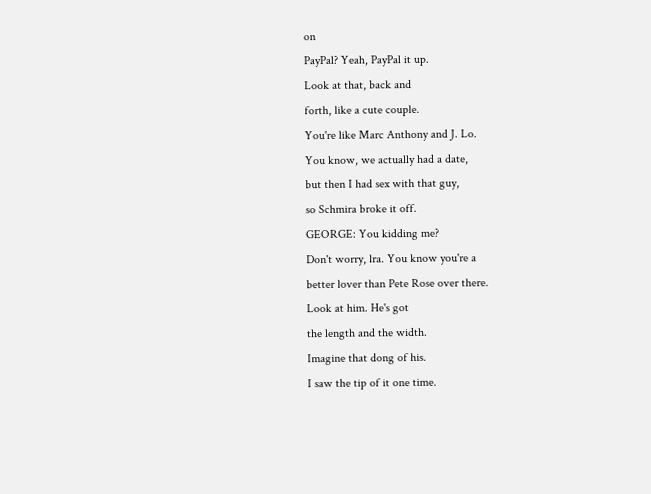on
PayPal? Yeah, PayPal it up.
Look at that, back and
forth, like a cute couple.
You're like Marc Anthony and J. Lo.
You know, we actually had a date,
but then I had sex with that guy,
so Schmira broke it off.
GEORGE: You kidding me?
Don't worry, lra. You know you're a
better lover than Pete Rose over there.
Look at him. He's got
the length and the width.
Imagine that dong of his.
I saw the tip of it one time.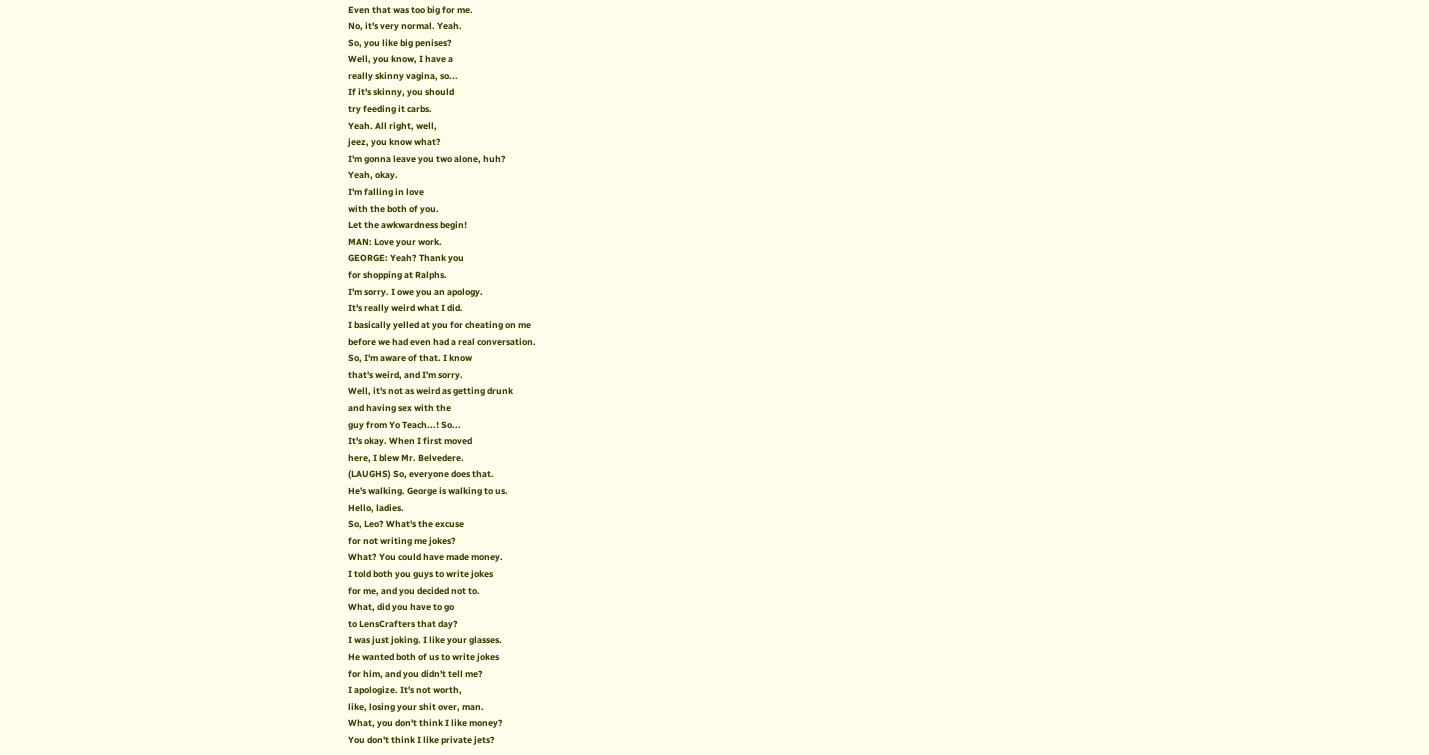Even that was too big for me.
No, it's very normal. Yeah.
So, you like big penises?
Well, you know, I have a
really skinny vagina, so...
If it's skinny, you should
try feeding it carbs.
Yeah. All right, well,
jeez, you know what?
I'm gonna leave you two alone, huh?
Yeah, okay.
I'm falling in love
with the both of you.
Let the awkwardness begin!
MAN: Love your work.
GEORGE: Yeah? Thank you
for shopping at Ralphs.
I'm sorry. I owe you an apology.
It's really weird what I did.
I basically yelled at you for cheating on me
before we had even had a real conversation.
So, I'm aware of that. I know
that's weird, and I'm sorry.
Well, it's not as weird as getting drunk
and having sex with the
guy from Yo Teach...! So...
It's okay. When I first moved
here, I blew Mr. Belvedere.
(LAUGHS) So, everyone does that.
He's walking. George is walking to us.
Hello, ladies.
So, Leo? What's the excuse
for not writing me jokes?
What? You could have made money.
I told both you guys to write jokes
for me, and you decided not to.
What, did you have to go
to LensCrafters that day?
I was just joking. I like your glasses.
He wanted both of us to write jokes
for him, and you didn't tell me?
I apologize. It's not worth,
like, losing your shit over, man.
What, you don't think I like money?
You don't think I like private jets?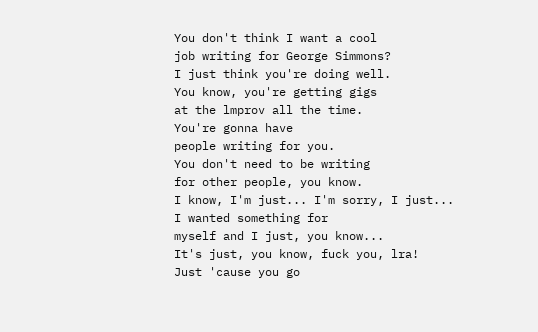You don't think I want a cool
job writing for George Simmons?
I just think you're doing well.
You know, you're getting gigs
at the lmprov all the time.
You're gonna have
people writing for you.
You don't need to be writing
for other people, you know.
I know, I'm just... I'm sorry, I just...
I wanted something for
myself and I just, you know...
It's just, you know, fuck you, lra!
Just 'cause you go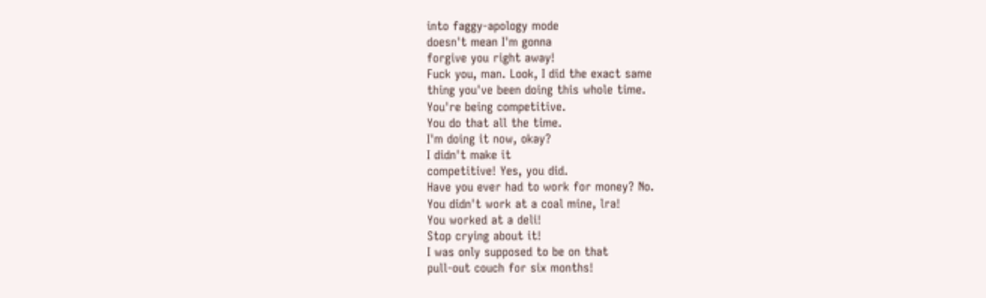into faggy-apology mode
doesn't mean I'm gonna
forgive you right away!
Fuck you, man. Look, I did the exact same
thing you've been doing this whole time.
You're being competitive.
You do that all the time.
I'm doing it now, okay?
I didn't make it
competitive! Yes, you did.
Have you ever had to work for money? No.
You didn't work at a coal mine, lra!
You worked at a deli!
Stop crying about it!
I was only supposed to be on that
pull-out couch for six months!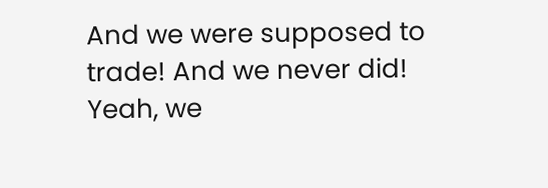And we were supposed to
trade! And we never did!
Yeah, we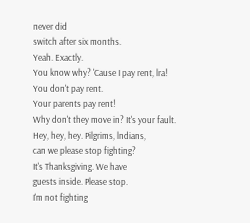never did
switch after six months.
Yeah. Exactly.
You know why? 'Cause I pay rent, lra!
You don't pay rent.
Your parents pay rent!
Why don't they move in? It's your fault.
Hey, hey, hey. Pilgrims, lndians,
can we please stop fighting?
It's Thanksgiving. We have
guests inside. Please stop.
I'm not fighting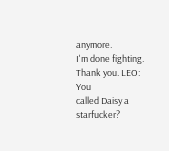anymore.
I'm done fighting.
Thank you. LEO: You
called Daisy a starfucker?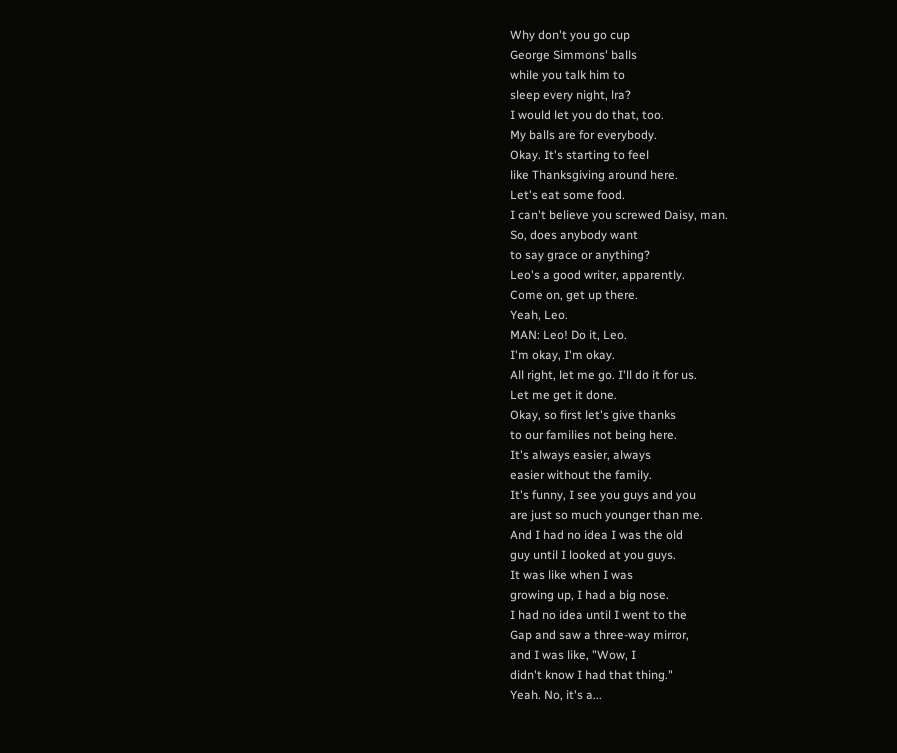Why don't you go cup
George Simmons' balls
while you talk him to
sleep every night, lra?
I would let you do that, too.
My balls are for everybody.
Okay. It's starting to feel
like Thanksgiving around here.
Let's eat some food.
I can't believe you screwed Daisy, man.
So, does anybody want
to say grace or anything?
Leo's a good writer, apparently.
Come on, get up there.
Yeah, Leo.
MAN: Leo! Do it, Leo.
I'm okay, I'm okay.
All right, let me go. I'll do it for us.
Let me get it done.
Okay, so first let's give thanks
to our families not being here.
It's always easier, always
easier without the family.
It's funny, I see you guys and you
are just so much younger than me.
And I had no idea I was the old
guy until I looked at you guys.
It was like when I was
growing up, I had a big nose.
I had no idea until I went to the
Gap and saw a three-way mirror,
and I was like, "Wow, I
didn't know I had that thing."
Yeah. No, it's a...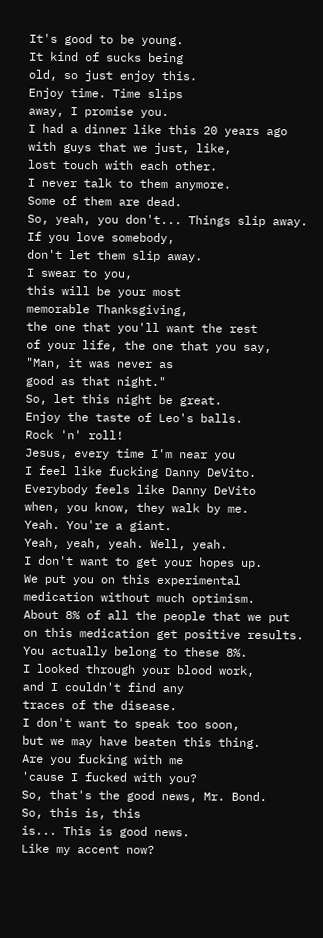It's good to be young.
It kind of sucks being
old, so just enjoy this.
Enjoy time. Time slips
away, I promise you.
I had a dinner like this 20 years ago
with guys that we just, like,
lost touch with each other.
I never talk to them anymore.
Some of them are dead.
So, yeah, you don't... Things slip away.
If you love somebody,
don't let them slip away.
I swear to you,
this will be your most
memorable Thanksgiving,
the one that you'll want the rest
of your life, the one that you say,
"Man, it was never as
good as that night."
So, let this night be great.
Enjoy the taste of Leo's balls.
Rock 'n' roll!
Jesus, every time I'm near you
I feel like fucking Danny DeVito.
Everybody feels like Danny DeVito
when, you know, they walk by me.
Yeah. You're a giant.
Yeah, yeah, yeah. Well, yeah.
I don't want to get your hopes up.
We put you on this experimental
medication without much optimism.
About 8% of all the people that we put
on this medication get positive results.
You actually belong to these 8%.
I looked through your blood work,
and I couldn't find any
traces of the disease.
I don't want to speak too soon,
but we may have beaten this thing.
Are you fucking with me
'cause I fucked with you?
So, that's the good news, Mr. Bond.
So, this is, this
is... This is good news.
Like my accent now?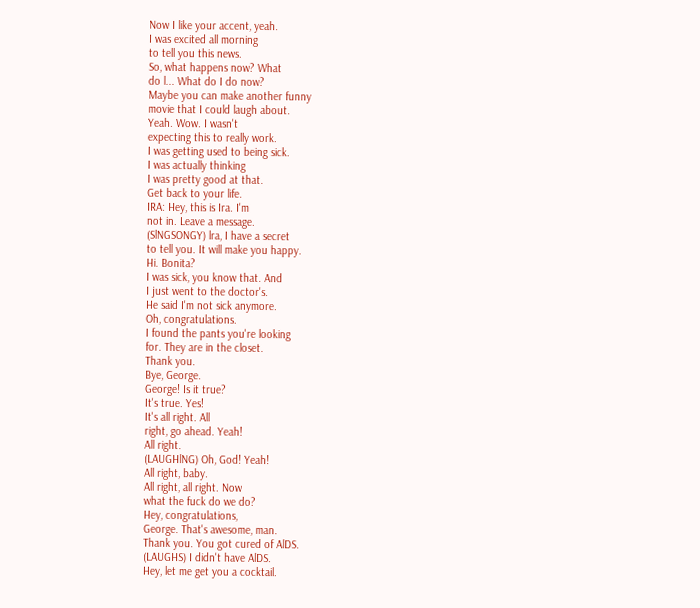Now I like your accent, yeah.
I was excited all morning
to tell you this news.
So, what happens now? What
do l... What do I do now?
Maybe you can make another funny
movie that I could laugh about.
Yeah. Wow. I wasn't
expecting this to really work.
I was getting used to being sick.
I was actually thinking
I was pretty good at that.
Get back to your life.
IRA: Hey, this is Ira. I'm
not in. Leave a message.
(SlNGSONGY) lra, I have a secret
to tell you. It will make you happy.
Hi. Bonita?
I was sick, you know that. And
I just went to the doctor's.
He said I'm not sick anymore.
Oh, congratulations.
I found the pants you're looking
for. They are in the closet.
Thank you.
Bye, George.
George! Is it true?
It's true. Yes!
It's all right. All
right, go ahead. Yeah!
All right.
(LAUGHlNG) Oh, God! Yeah!
All right, baby.
All right, all right. Now
what the fuck do we do?
Hey, congratulations,
George. That's awesome, man.
Thank you. You got cured of AlDS.
(LAUGHS) I didn't have AlDS.
Hey, let me get you a cocktail.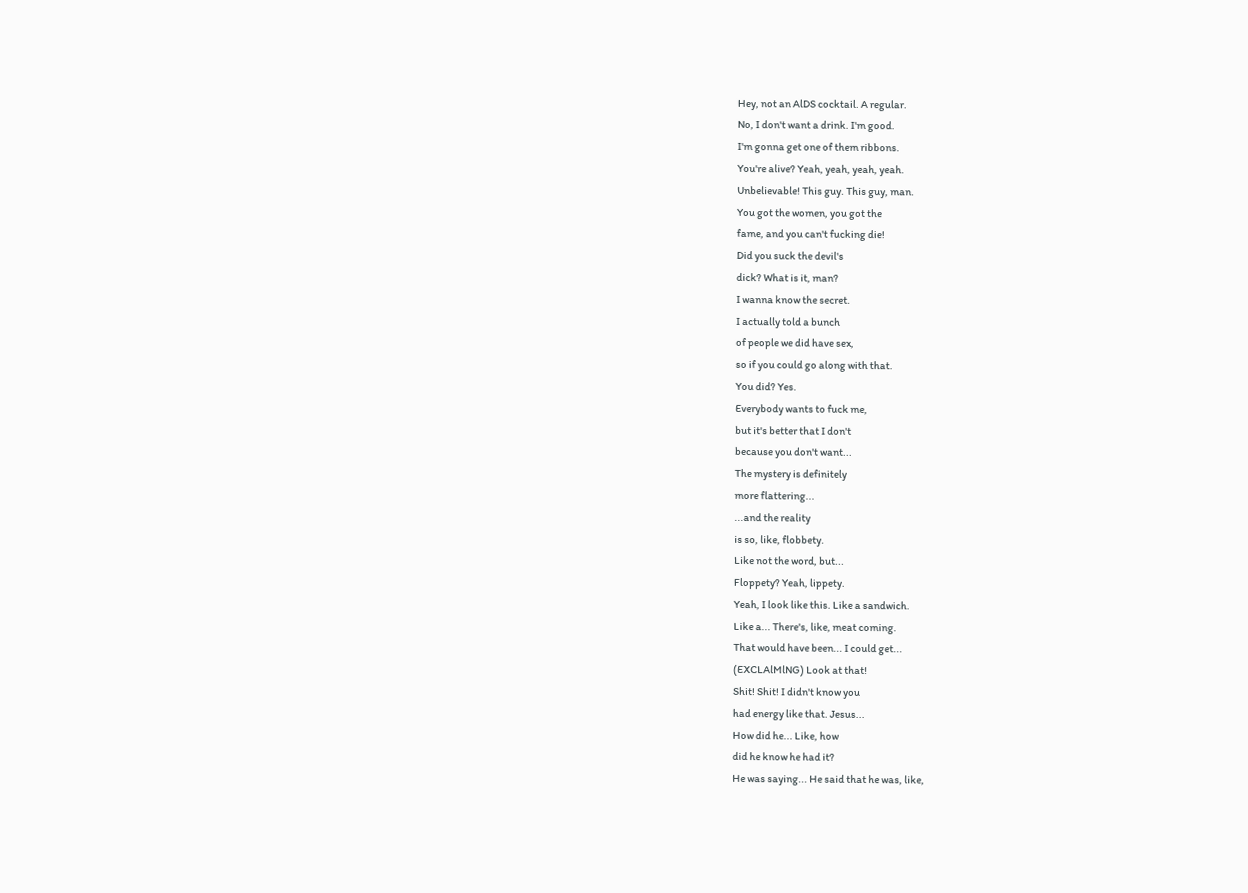Hey, not an AlDS cocktail. A regular.
No, I don't want a drink. I'm good.
I'm gonna get one of them ribbons.
You're alive? Yeah, yeah, yeah, yeah.
Unbelievable! This guy. This guy, man.
You got the women, you got the
fame, and you can't fucking die!
Did you suck the devil's
dick? What is it, man?
I wanna know the secret.
I actually told a bunch
of people we did have sex,
so if you could go along with that.
You did? Yes.
Everybody wants to fuck me,
but it's better that I don't
because you don't want...
The mystery is definitely
more flattering...
...and the reality
is so, like, flobbety.
Like not the word, but...
Floppety? Yeah, lippety.
Yeah, I look like this. Like a sandwich.
Like a... There's, like, meat coming.
That would have been... I could get...
(EXCLAlMlNG) Look at that!
Shit! Shit! I didn't know you
had energy like that. Jesus...
How did he... Like, how
did he know he had it?
He was saying... He said that he was, like,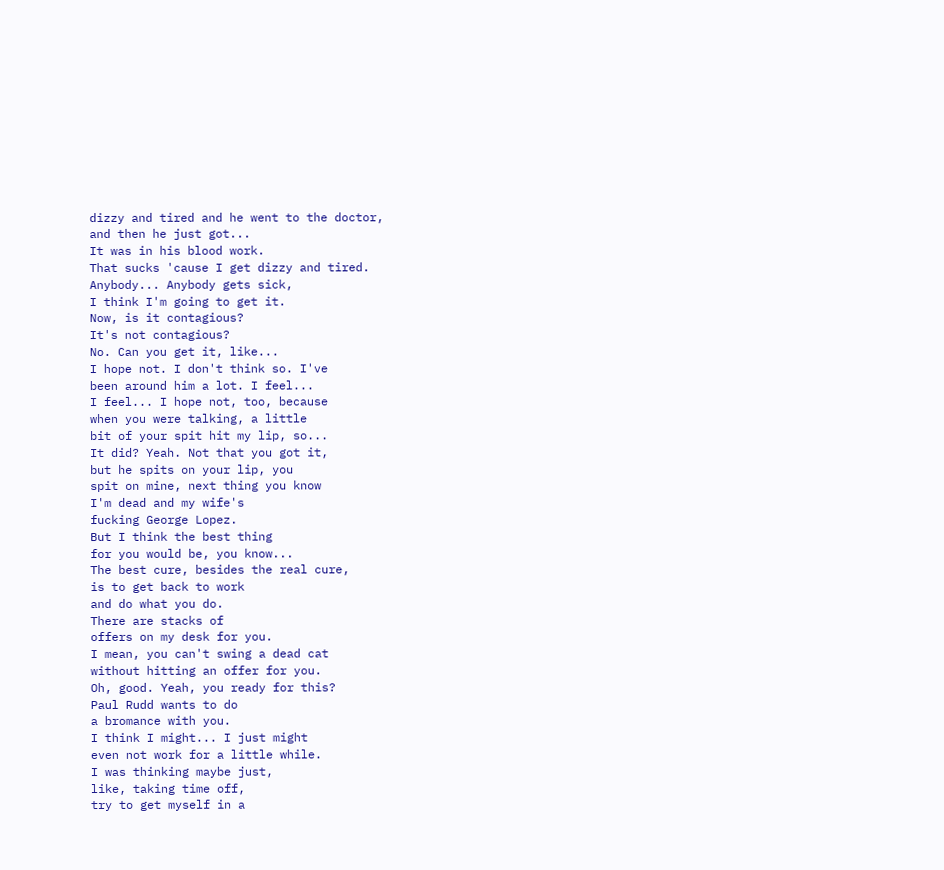dizzy and tired and he went to the doctor,
and then he just got...
It was in his blood work.
That sucks 'cause I get dizzy and tired.
Anybody... Anybody gets sick,
I think I'm going to get it.
Now, is it contagious?
It's not contagious?
No. Can you get it, like...
I hope not. I don't think so. I've
been around him a lot. I feel...
I feel... I hope not, too, because
when you were talking, a little
bit of your spit hit my lip, so...
It did? Yeah. Not that you got it,
but he spits on your lip, you
spit on mine, next thing you know
I'm dead and my wife's
fucking George Lopez.
But I think the best thing
for you would be, you know...
The best cure, besides the real cure,
is to get back to work
and do what you do.
There are stacks of
offers on my desk for you.
I mean, you can't swing a dead cat
without hitting an offer for you.
Oh, good. Yeah, you ready for this?
Paul Rudd wants to do
a bromance with you.
I think I might... I just might
even not work for a little while.
I was thinking maybe just,
like, taking time off,
try to get myself in a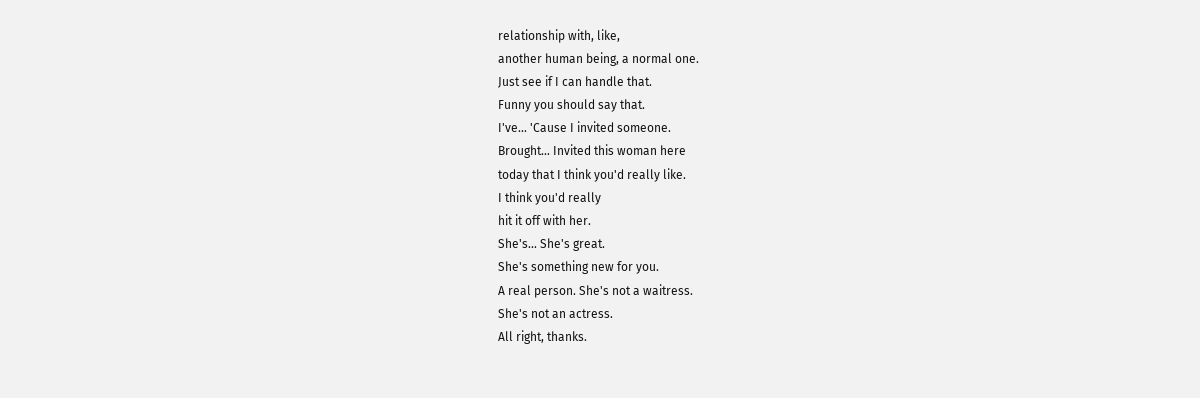relationship with, like,
another human being, a normal one.
Just see if I can handle that.
Funny you should say that.
I've... 'Cause I invited someone.
Brought... Invited this woman here
today that I think you'd really like.
I think you'd really
hit it off with her.
She's... She's great.
She's something new for you.
A real person. She's not a waitress.
She's not an actress.
All right, thanks.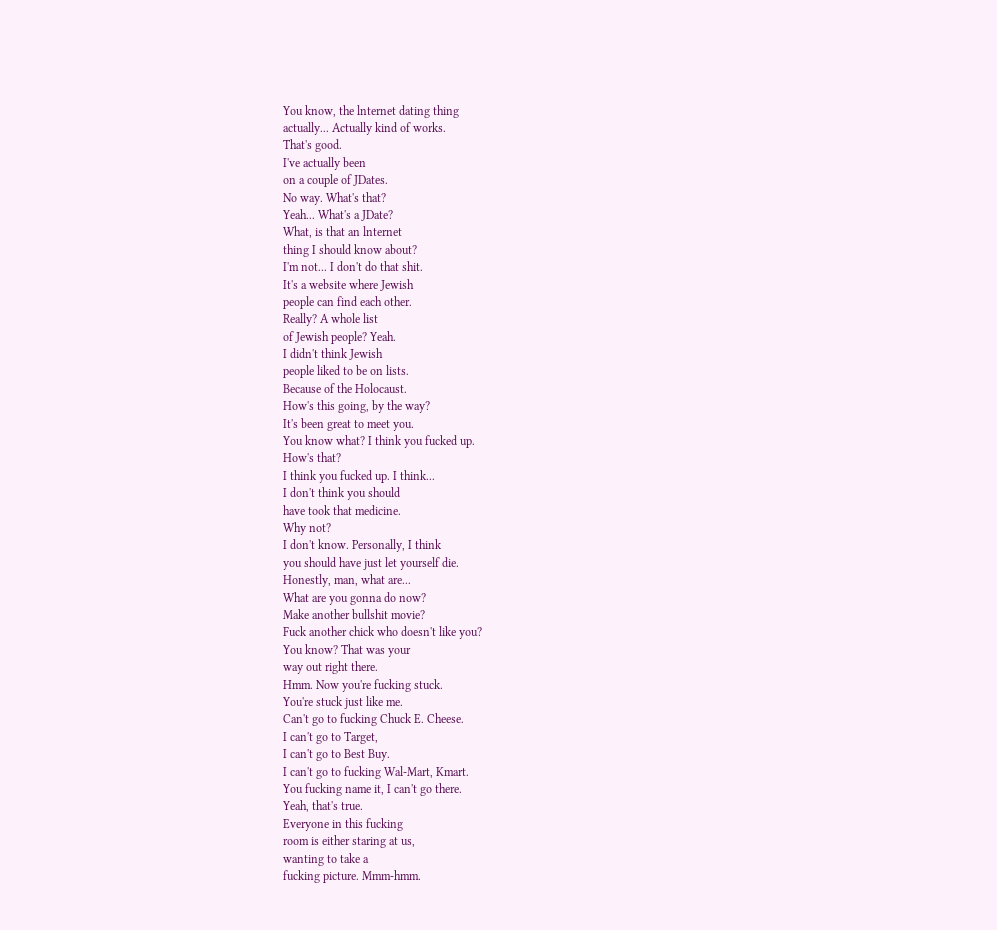You know, the lnternet dating thing
actually... Actually kind of works.
That's good.
I've actually been
on a couple of JDates.
No way. What's that?
Yeah... What's a JDate?
What, is that an lnternet
thing I should know about?
I'm not... I don't do that shit.
It's a website where Jewish
people can find each other.
Really? A whole list
of Jewish people? Yeah.
I didn't think Jewish
people liked to be on lists.
Because of the Holocaust.
How's this going, by the way?
It's been great to meet you.
You know what? I think you fucked up.
How's that?
I think you fucked up. I think...
I don't think you should
have took that medicine.
Why not?
I don't know. Personally, I think
you should have just let yourself die.
Honestly, man, what are...
What are you gonna do now?
Make another bullshit movie?
Fuck another chick who doesn't like you?
You know? That was your
way out right there.
Hmm. Now you're fucking stuck.
You're stuck just like me.
Can't go to fucking Chuck E. Cheese.
I can't go to Target,
I can't go to Best Buy.
I can't go to fucking Wal-Mart, Kmart.
You fucking name it, I can't go there.
Yeah, that's true.
Everyone in this fucking
room is either staring at us,
wanting to take a
fucking picture. Mmm-hmm.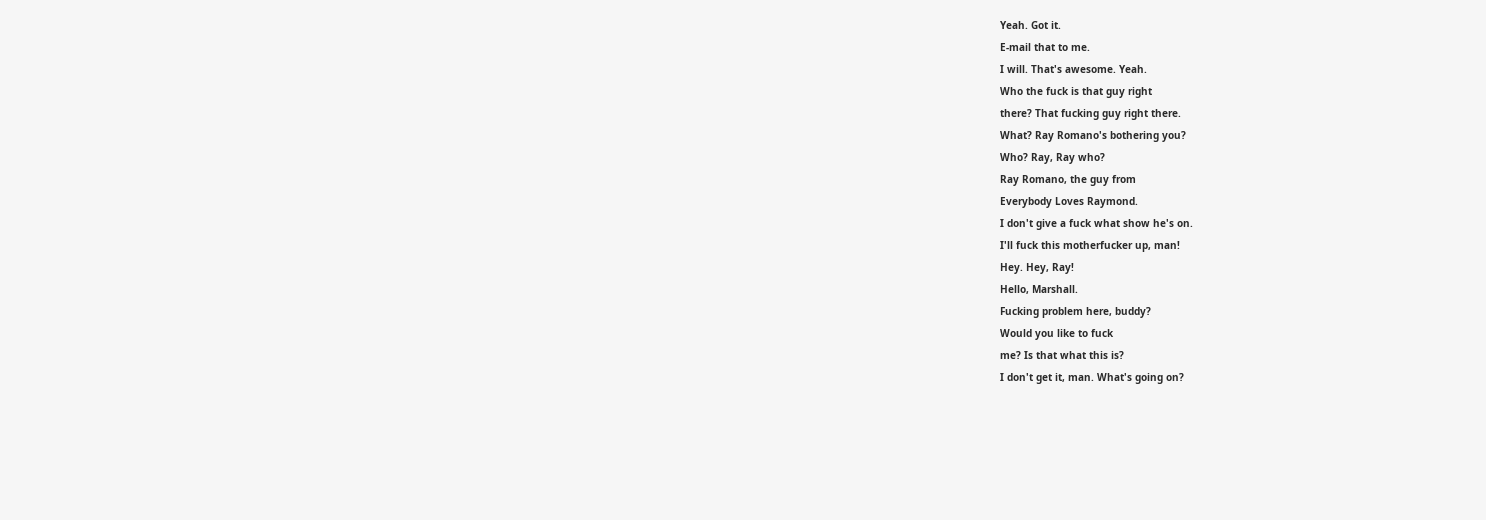Yeah. Got it.
E-mail that to me.
I will. That's awesome. Yeah.
Who the fuck is that guy right
there? That fucking guy right there.
What? Ray Romano's bothering you?
Who? Ray, Ray who?
Ray Romano, the guy from
Everybody Loves Raymond.
I don't give a fuck what show he's on.
I'll fuck this motherfucker up, man!
Hey. Hey, Ray!
Hello, Marshall.
Fucking problem here, buddy?
Would you like to fuck
me? Is that what this is?
I don't get it, man. What's going on?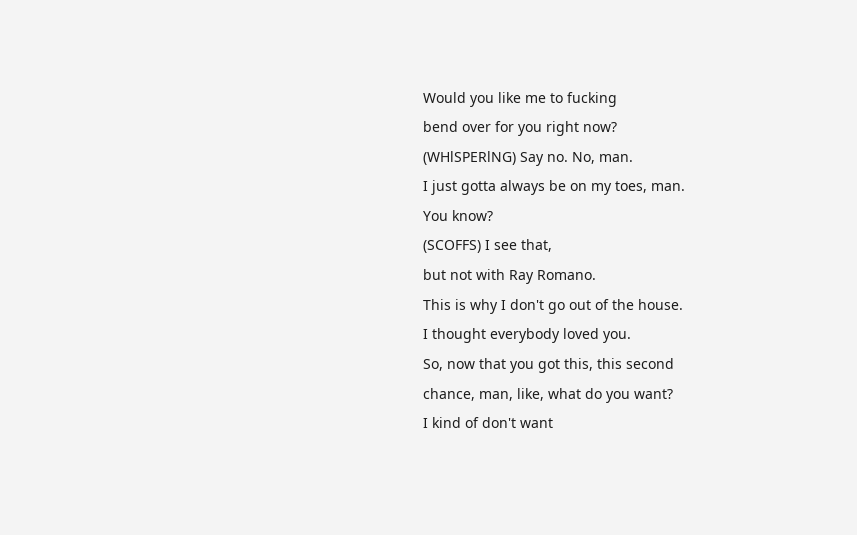Would you like me to fucking
bend over for you right now?
(WHlSPERlNG) Say no. No, man.
I just gotta always be on my toes, man.
You know?
(SCOFFS) I see that,
but not with Ray Romano.
This is why I don't go out of the house.
I thought everybody loved you.
So, now that you got this, this second
chance, man, like, what do you want?
I kind of don't want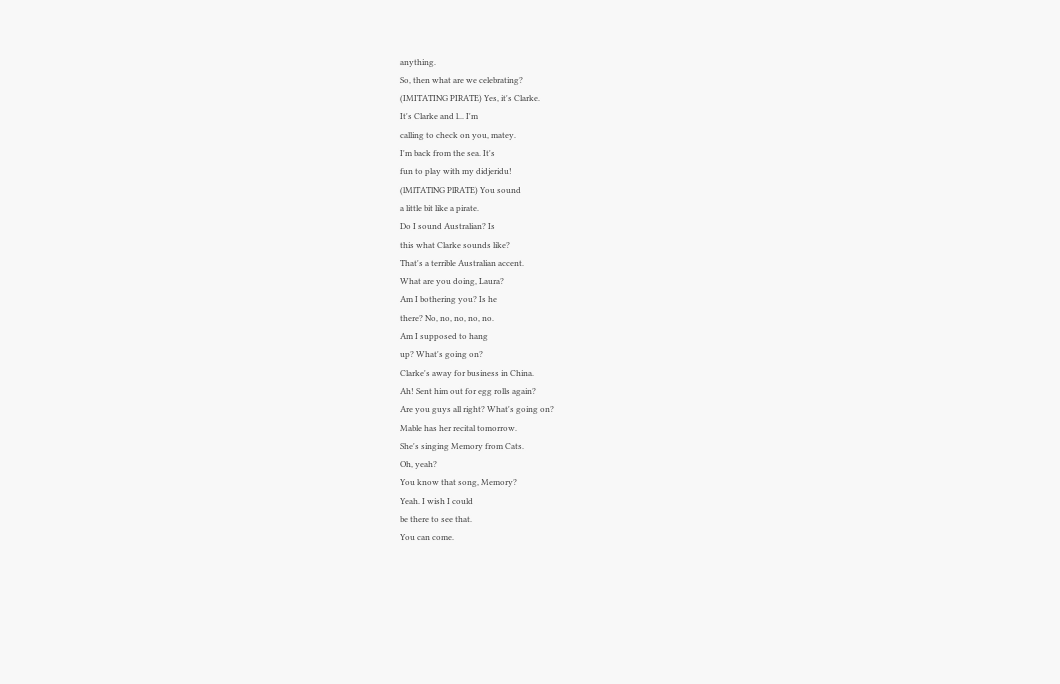anything.
So, then what are we celebrating?
(IMITATING PIRATE) Yes, it's Clarke.
It's Clarke and l... I'm
calling to check on you, matey.
I'm back from the sea. It's
fun to play with my didjeridu!
(lMlTATlNG PlRATE) You sound
a little bit like a pirate.
Do I sound Australian? Is
this what Clarke sounds like?
That's a terrible Australian accent.
What are you doing, Laura?
Am I bothering you? Is he
there? No, no, no, no, no.
Am I supposed to hang
up? What's going on?
Clarke's away for business in China.
Ah! Sent him out for egg rolls again?
Are you guys all right? What's going on?
Mable has her recital tomorrow.
She's singing Memory from Cats.
Oh, yeah?
You know that song, Memory?
Yeah. I wish I could
be there to see that.
You can come.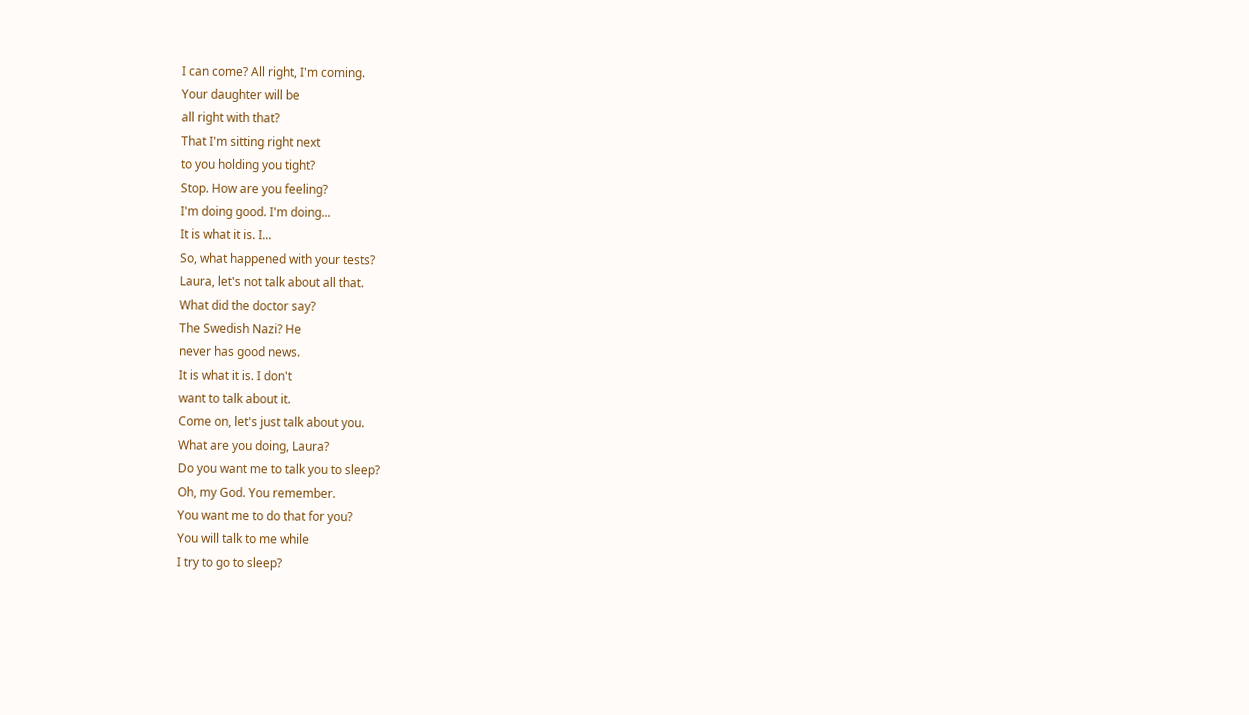I can come? All right, I'm coming.
Your daughter will be
all right with that?
That I'm sitting right next
to you holding you tight?
Stop. How are you feeling?
I'm doing good. I'm doing...
It is what it is. I...
So, what happened with your tests?
Laura, let's not talk about all that.
What did the doctor say?
The Swedish Nazi? He
never has good news.
It is what it is. I don't
want to talk about it.
Come on, let's just talk about you.
What are you doing, Laura?
Do you want me to talk you to sleep?
Oh, my God. You remember.
You want me to do that for you?
You will talk to me while
I try to go to sleep?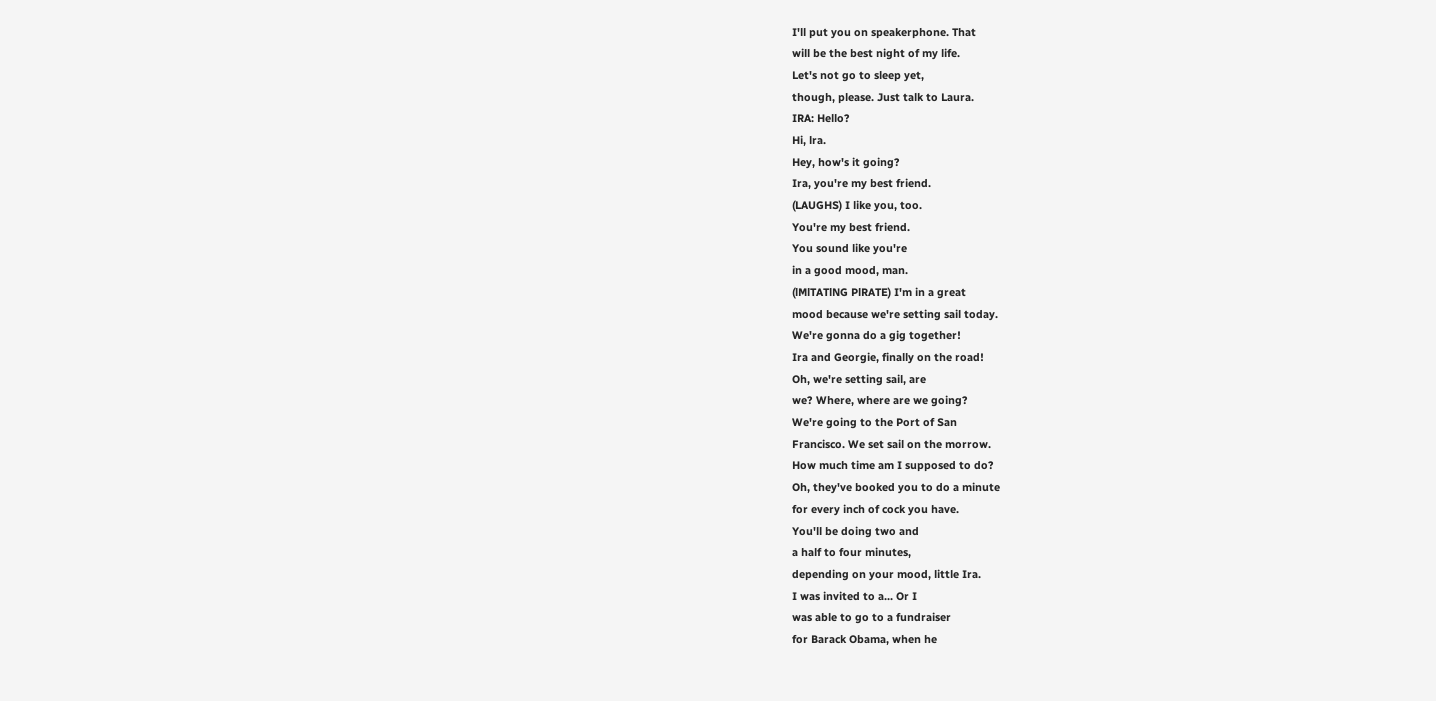I'll put you on speakerphone. That
will be the best night of my life.
Let's not go to sleep yet,
though, please. Just talk to Laura.
IRA: Hello?
Hi, lra.
Hey, how's it going?
Ira, you're my best friend.
(LAUGHS) I like you, too.
You're my best friend.
You sound like you're
in a good mood, man.
(lMlTATlNG PlRATE) I'm in a great
mood because we're setting sail today.
We're gonna do a gig together!
Ira and Georgie, finally on the road!
Oh, we're setting sail, are
we? Where, where are we going?
We're going to the Port of San
Francisco. We set sail on the morrow.
How much time am I supposed to do?
Oh, they've booked you to do a minute
for every inch of cock you have.
You'll be doing two and
a half to four minutes,
depending on your mood, little Ira.
I was invited to a... Or I
was able to go to a fundraiser
for Barack Obama, when he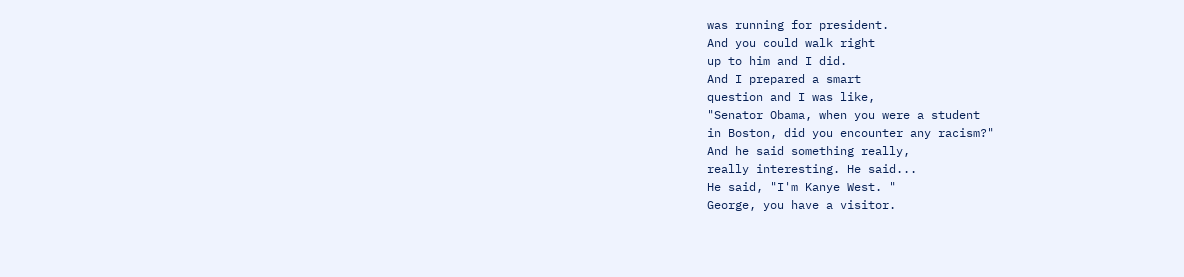was running for president.
And you could walk right
up to him and I did.
And I prepared a smart
question and I was like,
"Senator Obama, when you were a student
in Boston, did you encounter any racism?"
And he said something really,
really interesting. He said...
He said, "I'm Kanye West. "
George, you have a visitor.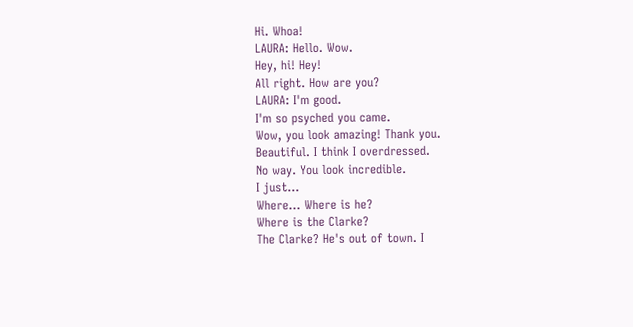Hi. Whoa!
LAURA: Hello. Wow.
Hey, hi! Hey!
All right. How are you?
LAURA: I'm good.
I'm so psyched you came.
Wow, you look amazing! Thank you.
Beautiful. I think I overdressed.
No way. You look incredible.
I just...
Where... Where is he?
Where is the Clarke?
The Clarke? He's out of town. I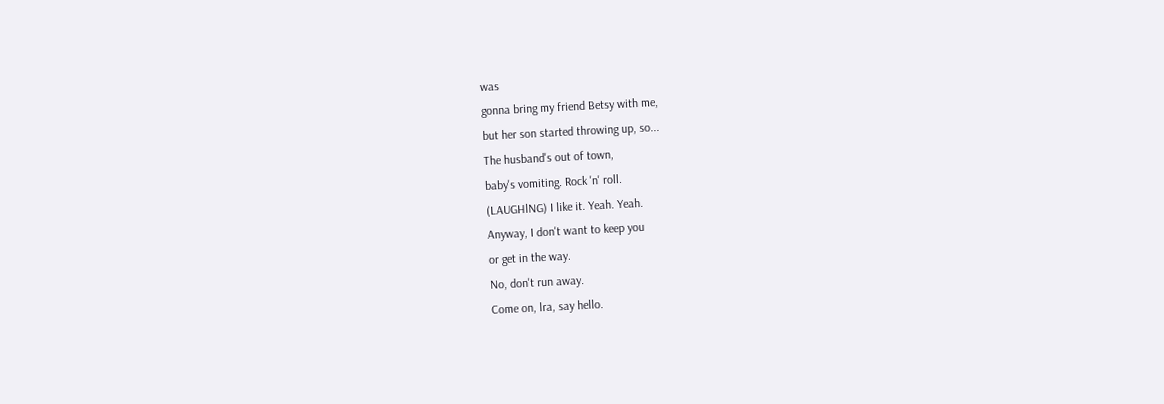was
gonna bring my friend Betsy with me,
but her son started throwing up, so...
The husband's out of town,
baby's vomiting. Rock 'n' roll.
(LAUGHlNG) I like it. Yeah. Yeah.
Anyway, I don't want to keep you
or get in the way.
No, don't run away.
Come on, lra, say hello.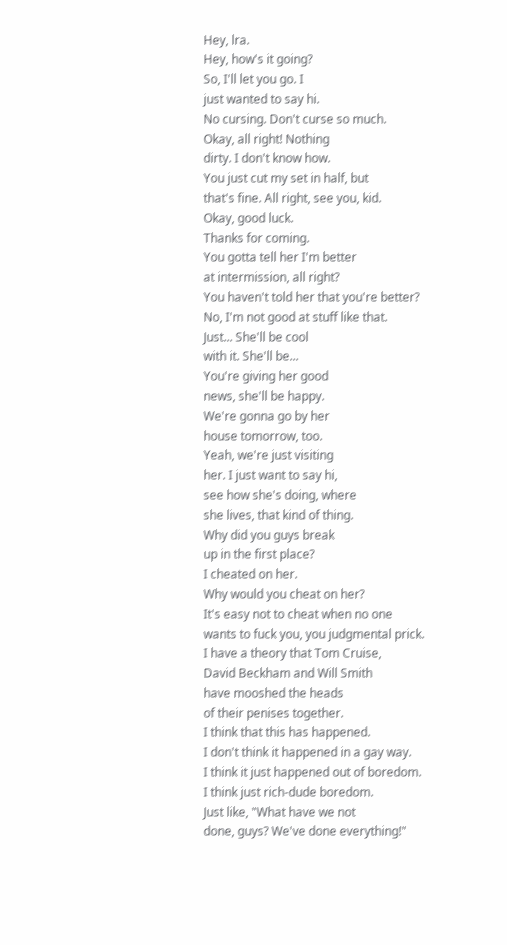Hey, lra.
Hey, how's it going?
So, I'll let you go. I
just wanted to say hi.
No cursing. Don't curse so much.
Okay, all right! Nothing
dirty. I don't know how.
You just cut my set in half, but
that's fine. All right, see you, kid.
Okay, good luck.
Thanks for coming.
You gotta tell her I'm better
at intermission, all right?
You haven't told her that you're better?
No, I'm not good at stuff like that.
Just... She'll be cool
with it. She'll be...
You're giving her good
news, she'll be happy.
We're gonna go by her
house tomorrow, too.
Yeah, we're just visiting
her. I just want to say hi,
see how she's doing, where
she lives, that kind of thing.
Why did you guys break
up in the first place?
I cheated on her.
Why would you cheat on her?
It's easy not to cheat when no one
wants to fuck you, you judgmental prick.
I have a theory that Tom Cruise,
David Beckham and Will Smith
have mooshed the heads
of their penises together.
I think that this has happened.
I don't think it happened in a gay way.
I think it just happened out of boredom.
I think just rich-dude boredom.
Just like, "What have we not
done, guys? We've done everything!"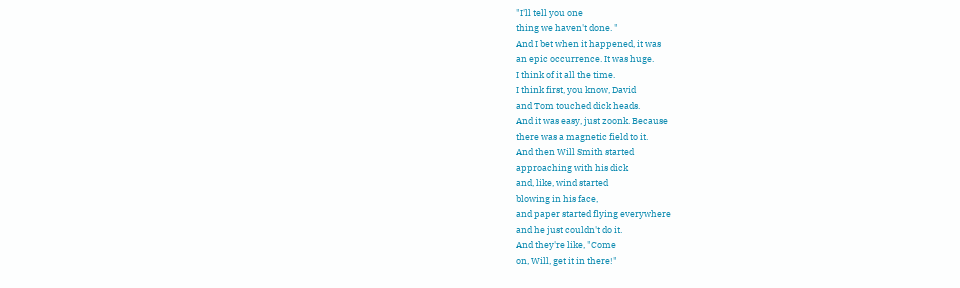"I'll tell you one
thing we haven't done. "
And I bet when it happened, it was
an epic occurrence. It was huge.
I think of it all the time.
I think first, you know, David
and Tom touched dick heads.
And it was easy, just zoonk. Because
there was a magnetic field to it.
And then Will Smith started
approaching with his dick
and, like, wind started
blowing in his face,
and paper started flying everywhere
and he just couldn't do it.
And they're like, "Come
on, Will, get it in there!"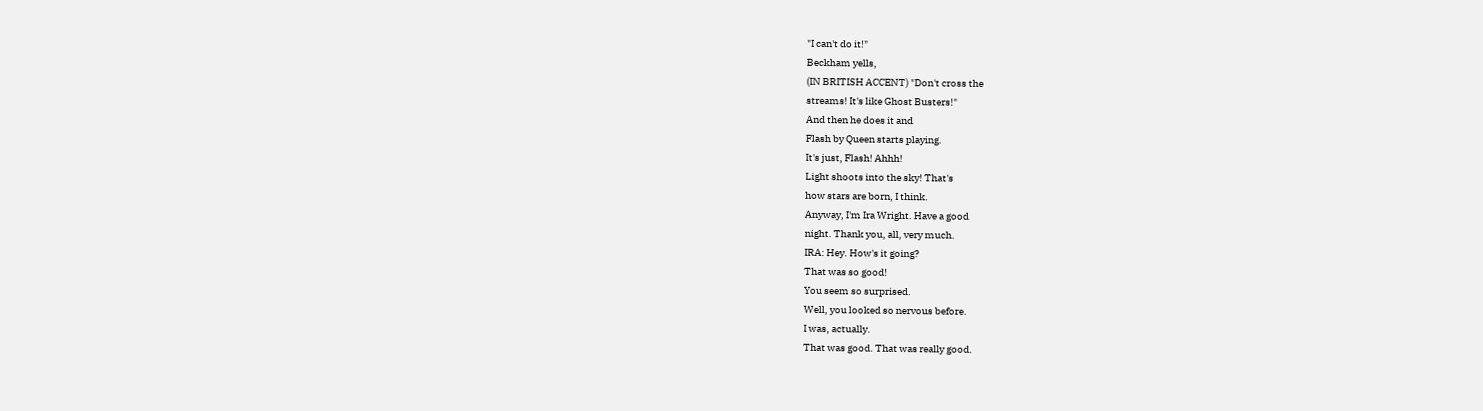"I can't do it!"
Beckham yells,
(IN BRITISH ACCENT) "Don't cross the
streams! It's like Ghost Busters!"
And then he does it and
Flash by Queen starts playing.
It's just, Flash! Ahhh!
Light shoots into the sky! That's
how stars are born, I think.
Anyway, I'm Ira Wright. Have a good
night. Thank you, all, very much.
IRA: Hey. How's it going?
That was so good!
You seem so surprised.
Well, you looked so nervous before.
I was, actually.
That was good. That was really good.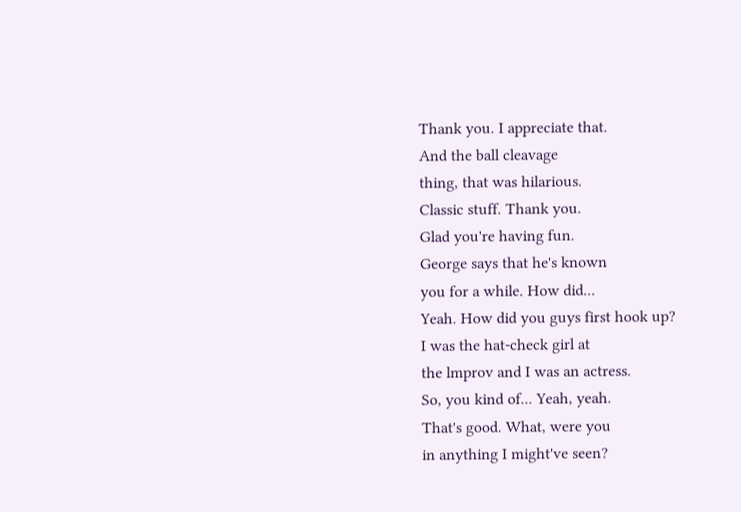Thank you. I appreciate that.
And the ball cleavage
thing, that was hilarious.
Classic stuff. Thank you.
Glad you're having fun.
George says that he's known
you for a while. How did...
Yeah. How did you guys first hook up?
I was the hat-check girl at
the lmprov and I was an actress.
So, you kind of... Yeah, yeah.
That's good. What, were you
in anything I might've seen?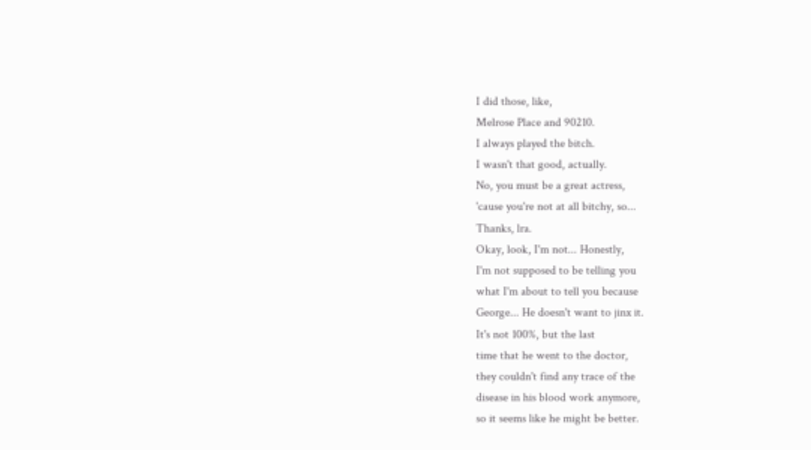I did those, like,
Melrose Place and 90210.
I always played the bitch.
I wasn't that good, actually.
No, you must be a great actress,
'cause you're not at all bitchy, so...
Thanks, lra.
Okay, look, I'm not... Honestly,
I'm not supposed to be telling you
what I'm about to tell you because
George... He doesn't want to jinx it.
It's not 100%, but the last
time that he went to the doctor,
they couldn't find any trace of the
disease in his blood work anymore,
so it seems like he might be better.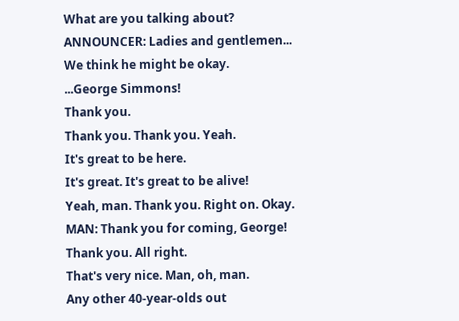What are you talking about?
ANNOUNCER: Ladies and gentlemen...
We think he might be okay.
...George Simmons!
Thank you.
Thank you. Thank you. Yeah.
It's great to be here.
It's great. It's great to be alive!
Yeah, man. Thank you. Right on. Okay.
MAN: Thank you for coming, George!
Thank you. All right.
That's very nice. Man, oh, man.
Any other 40-year-olds out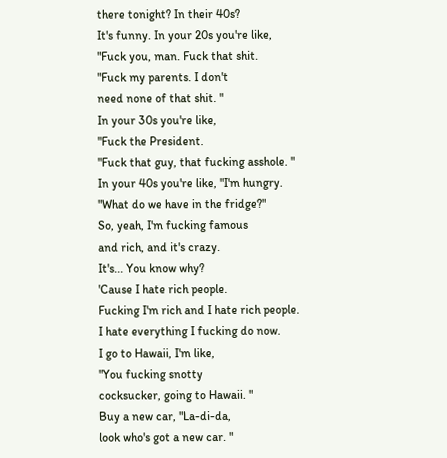there tonight? In their 40s?
It's funny. In your 20s you're like,
"Fuck you, man. Fuck that shit.
"Fuck my parents. I don't
need none of that shit. "
In your 30s you're like,
"Fuck the President.
"Fuck that guy, that fucking asshole. "
In your 40s you're like, "I'm hungry.
"What do we have in the fridge?"
So, yeah, I'm fucking famous
and rich, and it's crazy.
It's... You know why?
'Cause I hate rich people.
Fucking I'm rich and I hate rich people.
I hate everything I fucking do now.
I go to Hawaii, I'm like,
"You fucking snotty
cocksucker, going to Hawaii. "
Buy a new car, "La-di-da,
look who's got a new car. "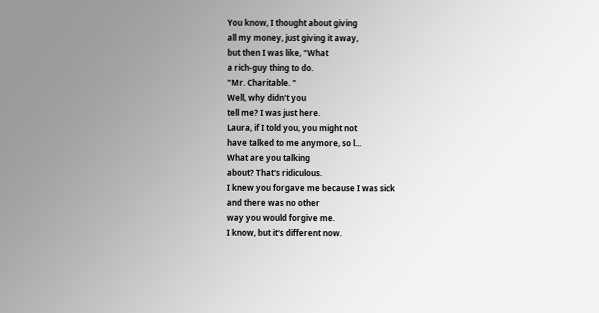You know, I thought about giving
all my money, just giving it away,
but then I was like, "What
a rich-guy thing to do.
"Mr. Charitable. "
Well, why didn't you
tell me? I was just here.
Laura, if I told you, you might not
have talked to me anymore, so l...
What are you talking
about? That's ridiculous.
I knew you forgave me because I was sick
and there was no other
way you would forgive me.
I know, but it's different now.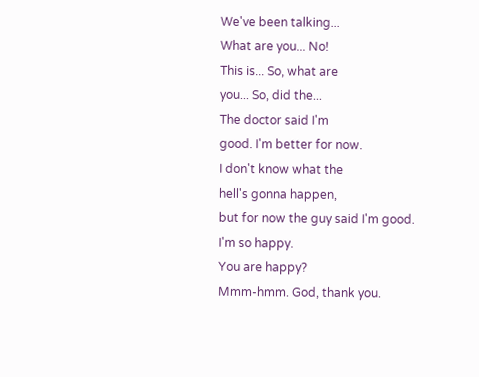We've been talking...
What are you... No!
This is... So, what are
you... So, did the...
The doctor said I'm
good. I'm better for now.
I don't know what the
hell's gonna happen,
but for now the guy said I'm good.
I'm so happy.
You are happy?
Mmm-hmm. God, thank you.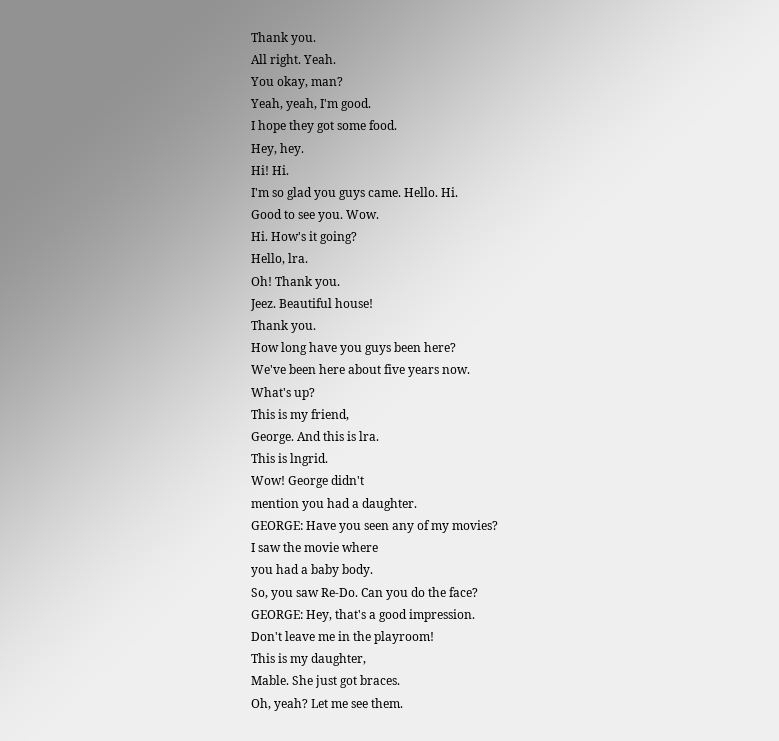Thank you.
All right. Yeah.
You okay, man?
Yeah, yeah, I'm good.
I hope they got some food.
Hey, hey.
Hi! Hi.
I'm so glad you guys came. Hello. Hi.
Good to see you. Wow.
Hi. How's it going?
Hello, lra.
Oh! Thank you.
Jeez. Beautiful house!
Thank you.
How long have you guys been here?
We've been here about five years now.
What's up?
This is my friend,
George. And this is lra.
This is lngrid.
Wow! George didn't
mention you had a daughter.
GEORGE: Have you seen any of my movies?
I saw the movie where
you had a baby body.
So, you saw Re-Do. Can you do the face?
GEORGE: Hey, that's a good impression.
Don't leave me in the playroom!
This is my daughter,
Mable. She just got braces.
Oh, yeah? Let me see them.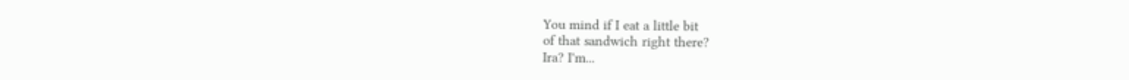You mind if I eat a little bit
of that sandwich right there?
Ira? I'm...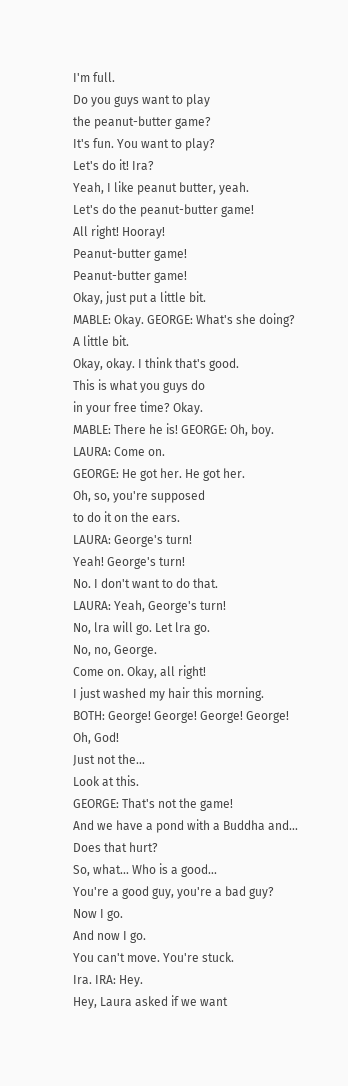I'm full.
Do you guys want to play
the peanut-butter game?
It's fun. You want to play?
Let's do it! Ira?
Yeah, I like peanut butter, yeah.
Let's do the peanut-butter game!
All right! Hooray!
Peanut-butter game!
Peanut-butter game!
Okay, just put a little bit.
MABLE: Okay. GEORGE: What's she doing?
A little bit.
Okay, okay. I think that's good.
This is what you guys do
in your free time? Okay.
MABLE: There he is! GEORGE: Oh, boy.
LAURA: Come on.
GEORGE: He got her. He got her.
Oh, so, you're supposed
to do it on the ears.
LAURA: George's turn!
Yeah! George's turn!
No. I don't want to do that.
LAURA: Yeah, George's turn!
No, lra will go. Let lra go.
No, no, George.
Come on. Okay, all right!
I just washed my hair this morning.
BOTH: George! George! George! George!
Oh, God!
Just not the...
Look at this.
GEORGE: That's not the game!
And we have a pond with a Buddha and...
Does that hurt?
So, what... Who is a good...
You're a good guy, you're a bad guy?
Now I go.
And now I go.
You can't move. You're stuck.
Ira. IRA: Hey.
Hey, Laura asked if we want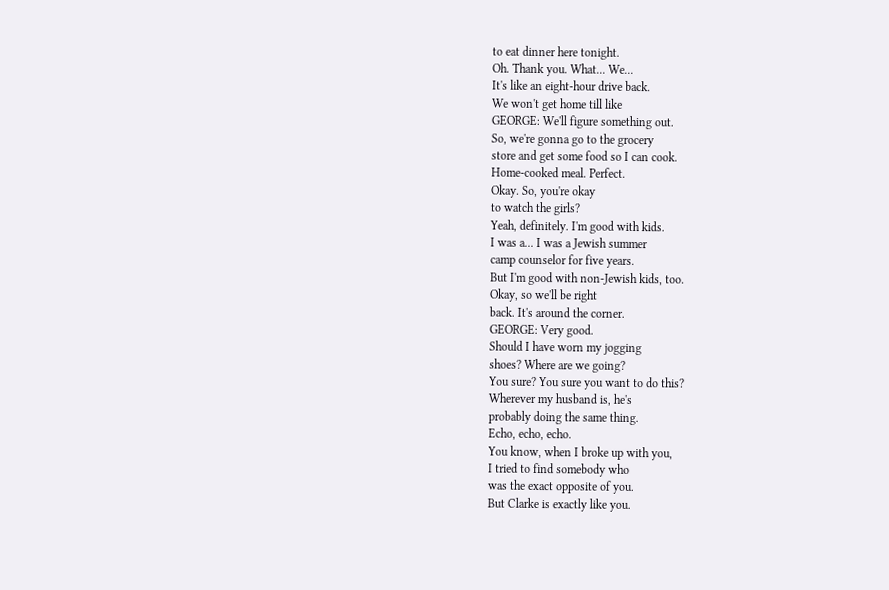to eat dinner here tonight.
Oh. Thank you. What... We...
It's like an eight-hour drive back.
We won't get home till like
GEORGE: We'll figure something out.
So, we're gonna go to the grocery
store and get some food so I can cook.
Home-cooked meal. Perfect.
Okay. So, you're okay
to watch the girls?
Yeah, definitely. I'm good with kids.
I was a... I was a Jewish summer
camp counselor for five years.
But I'm good with non-Jewish kids, too.
Okay, so we'll be right
back. It's around the corner.
GEORGE: Very good.
Should I have worn my jogging
shoes? Where are we going?
You sure? You sure you want to do this?
Wherever my husband is, he's
probably doing the same thing.
Echo, echo, echo.
You know, when I broke up with you,
I tried to find somebody who
was the exact opposite of you.
But Clarke is exactly like you.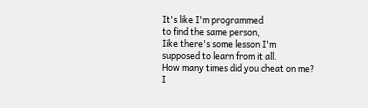It's like I'm programmed
to find the same person,
Iike there's some lesson I'm
supposed to learn from it all.
How many times did you cheat on me?
I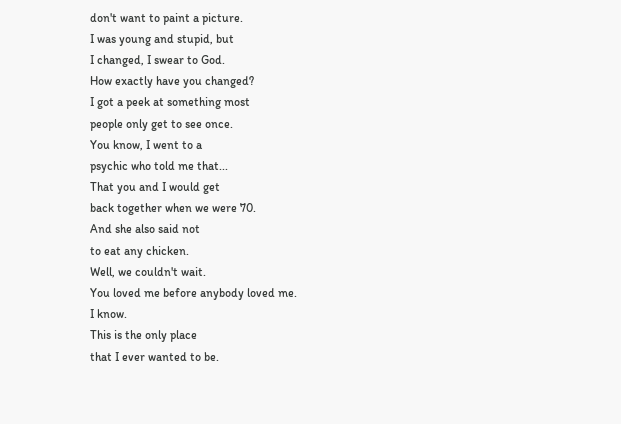don't want to paint a picture.
I was young and stupid, but
I changed, I swear to God.
How exactly have you changed?
I got a peek at something most
people only get to see once.
You know, I went to a
psychic who told me that...
That you and I would get
back together when we were 70.
And she also said not
to eat any chicken.
Well, we couldn't wait.
You loved me before anybody loved me.
I know.
This is the only place
that I ever wanted to be.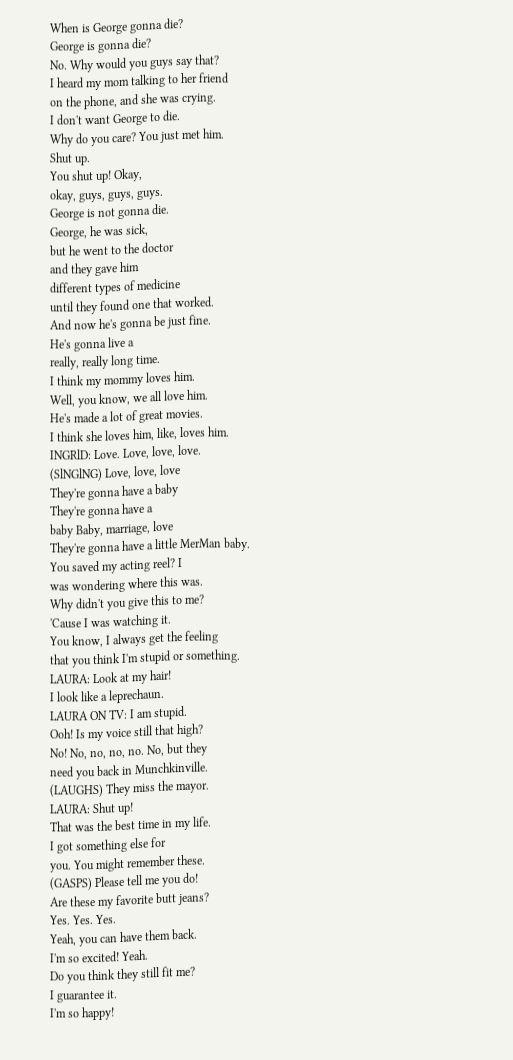When is George gonna die?
George is gonna die?
No. Why would you guys say that?
I heard my mom talking to her friend
on the phone, and she was crying.
I don't want George to die.
Why do you care? You just met him.
Shut up.
You shut up! Okay,
okay, guys, guys, guys.
George is not gonna die.
George, he was sick,
but he went to the doctor
and they gave him
different types of medicine
until they found one that worked.
And now he's gonna be just fine.
He's gonna live a
really, really long time.
I think my mommy loves him.
Well, you know, we all love him.
He's made a lot of great movies.
I think she loves him, like, loves him.
INGRlD: Love. Love, love, love.
(SlNGlNG) Love, love, love
They're gonna have a baby
They're gonna have a
baby Baby, marriage, love
They're gonna have a little MerMan baby.
You saved my acting reel? I
was wondering where this was.
Why didn't you give this to me?
'Cause I was watching it.
You know, I always get the feeling
that you think I'm stupid or something.
LAURA: Look at my hair!
I look like a leprechaun.
LAURA ON TV: I am stupid.
Ooh! Is my voice still that high?
No! No, no, no, no. No, but they
need you back in Munchkinville.
(LAUGHS) They miss the mayor.
LAURA: Shut up!
That was the best time in my life.
I got something else for
you. You might remember these.
(GASPS) Please tell me you do!
Are these my favorite butt jeans?
Yes. Yes. Yes.
Yeah, you can have them back.
I'm so excited! Yeah.
Do you think they still fit me?
I guarantee it.
I'm so happy!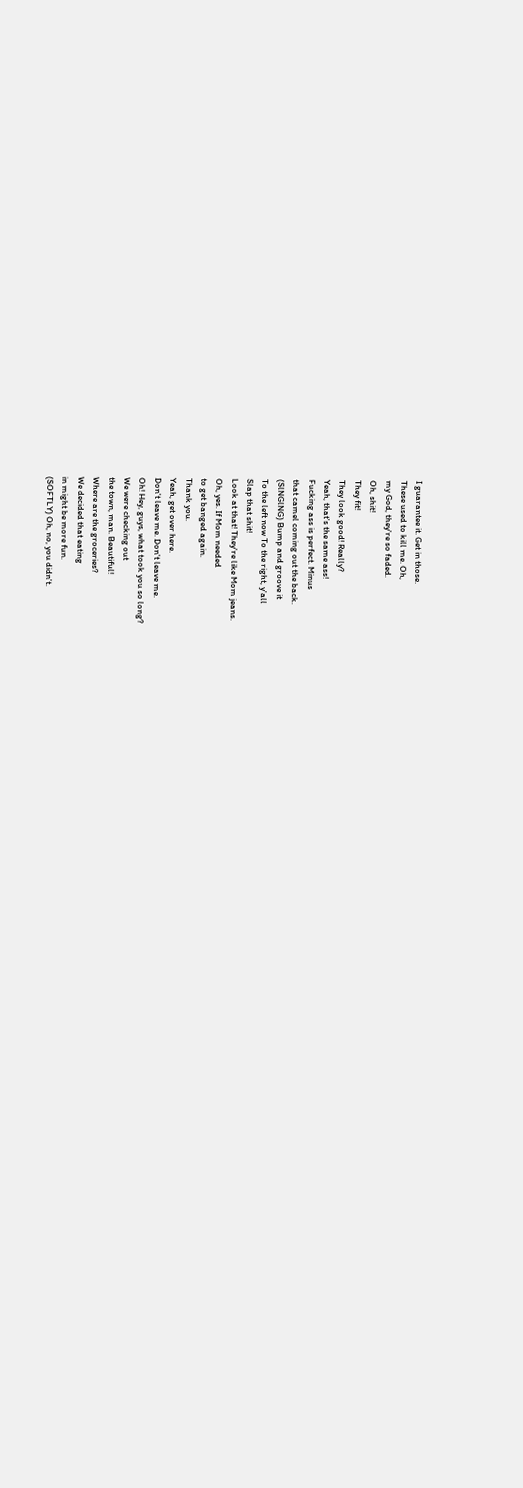I guarantee it. Get in those.
These used to kill me. Oh,
my God, they're so faded.
Oh, shit!
They fit!
They look good! Really?
Yeah, that's the same ass!
Fucking ass is perfect. Minus
that camel coming out the back.
(SlNGlNG) Bump and groove it
To the left now To the right, y'all
Slap that shit!
Look at that! They're like Mom jeans.
Oh, yes. If Mom needed
to get banged again.
Thank you.
Yeah, get over here.
Don't leave me. Don't leave me.
Oh! Hey, guys, what took you so long?
We were checking out
the town, man. Beautiful!
Where are the groceries?
We decided that eating
in might be more fun.
(SOFTLY) Oh, no, you didn't.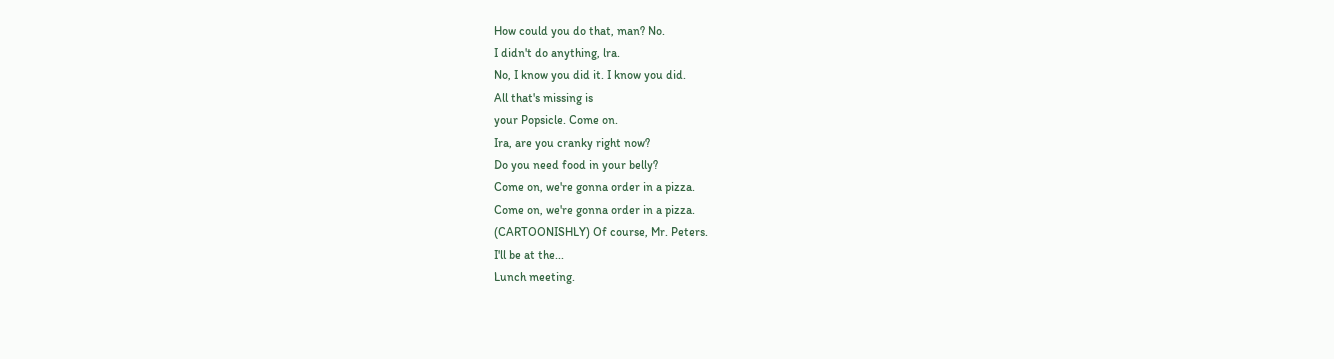How could you do that, man? No.
I didn't do anything, lra.
No, I know you did it. I know you did.
All that's missing is
your Popsicle. Come on.
Ira, are you cranky right now?
Do you need food in your belly?
Come on, we're gonna order in a pizza.
Come on, we're gonna order in a pizza.
(CARTOONISHLY) Of course, Mr. Peters.
I'll be at the...
Lunch meeting.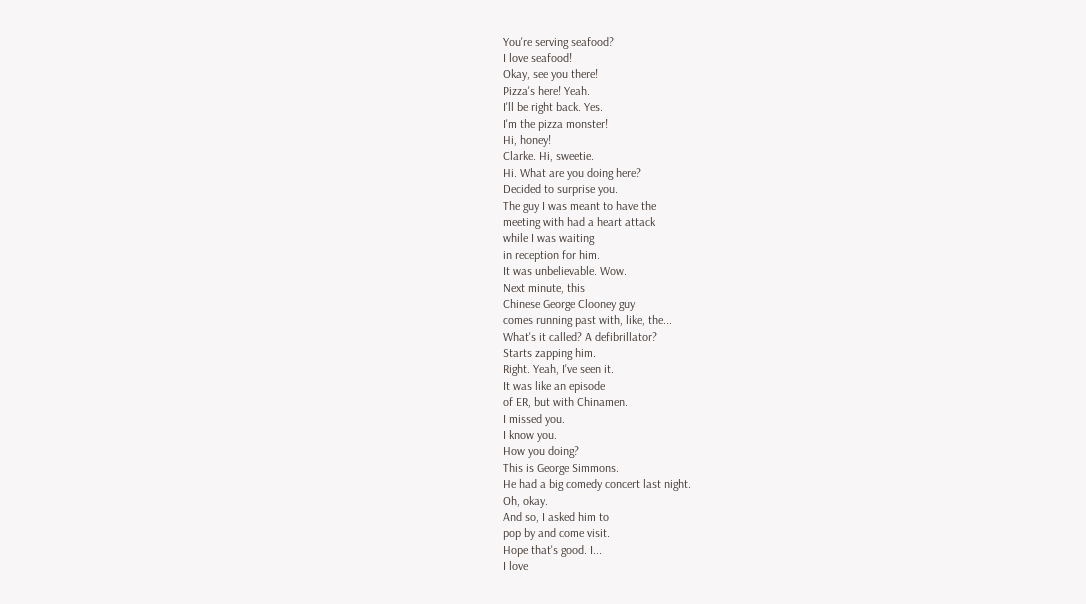You're serving seafood?
I love seafood!
Okay, see you there!
Pizza's here! Yeah.
I'll be right back. Yes.
I'm the pizza monster!
Hi, honey!
Clarke. Hi, sweetie.
Hi. What are you doing here?
Decided to surprise you.
The guy I was meant to have the
meeting with had a heart attack
while I was waiting
in reception for him.
It was unbelievable. Wow.
Next minute, this
Chinese George Clooney guy
comes running past with, like, the...
What's it called? A defibrillator?
Starts zapping him.
Right. Yeah, I've seen it.
It was like an episode
of ER, but with Chinamen.
I missed you.
I know you.
How you doing?
This is George Simmons.
He had a big comedy concert last night.
Oh, okay.
And so, I asked him to
pop by and come visit.
Hope that's good. I...
I love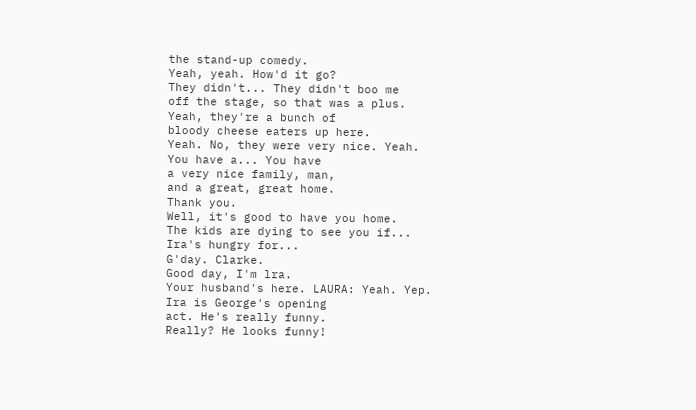the stand-up comedy.
Yeah, yeah. How'd it go?
They didn't... They didn't boo me
off the stage, so that was a plus.
Yeah, they're a bunch of
bloody cheese eaters up here.
Yeah. No, they were very nice. Yeah.
You have a... You have
a very nice family, man,
and a great, great home.
Thank you.
Well, it's good to have you home.
The kids are dying to see you if...
Ira's hungry for...
G'day. Clarke.
Good day, I'm lra.
Your husband's here. LAURA: Yeah. Yep.
Ira is George's opening
act. He's really funny.
Really? He looks funny!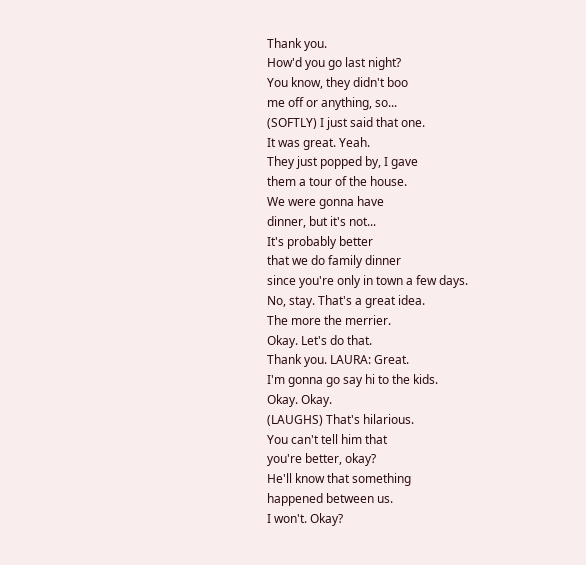Thank you.
How'd you go last night?
You know, they didn't boo
me off or anything, so...
(SOFTLY) I just said that one.
It was great. Yeah.
They just popped by, I gave
them a tour of the house.
We were gonna have
dinner, but it's not...
It's probably better
that we do family dinner
since you're only in town a few days.
No, stay. That's a great idea.
The more the merrier.
Okay. Let's do that.
Thank you. LAURA: Great.
I'm gonna go say hi to the kids.
Okay. Okay.
(LAUGHS) That's hilarious.
You can't tell him that
you're better, okay?
He'll know that something
happened between us.
I won't. Okay?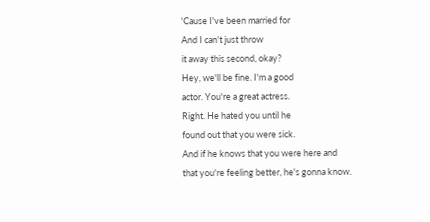'Cause I've been married for
And I can't just throw
it away this second, okay?
Hey, we'll be fine. I'm a good
actor. You're a great actress.
Right. He hated you until he
found out that you were sick.
And if he knows that you were here and
that you're feeling better, he's gonna know.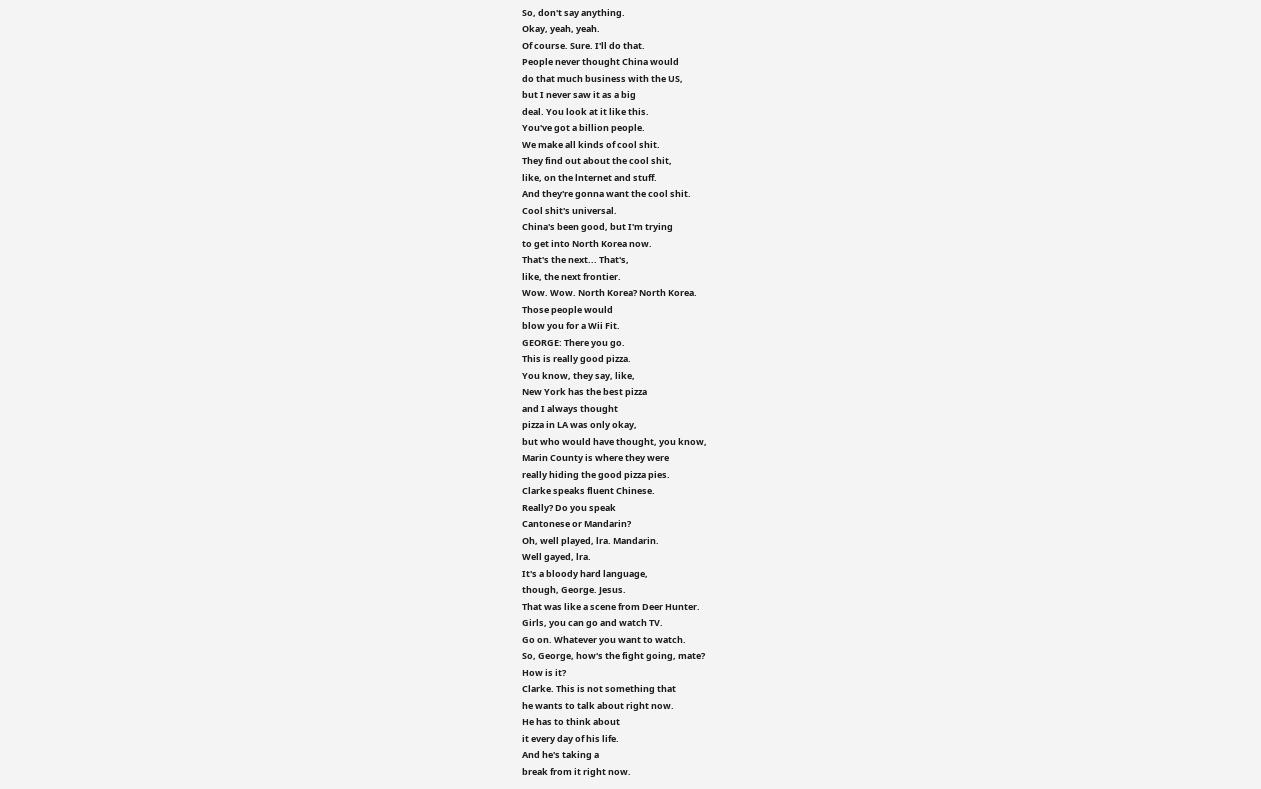So, don't say anything.
Okay, yeah, yeah.
Of course. Sure. I'll do that.
People never thought China would
do that much business with the US,
but I never saw it as a big
deal. You look at it like this.
You've got a billion people.
We make all kinds of cool shit.
They find out about the cool shit,
like, on the lnternet and stuff.
And they're gonna want the cool shit.
Cool shit's universal.
China's been good, but I'm trying
to get into North Korea now.
That's the next... That's,
like, the next frontier.
Wow. Wow. North Korea? North Korea.
Those people would
blow you for a Wii Fit.
GEORGE: There you go.
This is really good pizza.
You know, they say, like,
New York has the best pizza
and I always thought
pizza in LA was only okay,
but who would have thought, you know,
Marin County is where they were
really hiding the good pizza pies.
Clarke speaks fluent Chinese.
Really? Do you speak
Cantonese or Mandarin?
Oh, well played, lra. Mandarin.
Well gayed, lra.
It's a bloody hard language,
though, George. Jesus.
That was like a scene from Deer Hunter.
Girls, you can go and watch TV.
Go on. Whatever you want to watch.
So, George, how's the fight going, mate?
How is it?
Clarke. This is not something that
he wants to talk about right now.
He has to think about
it every day of his life.
And he's taking a
break from it right now.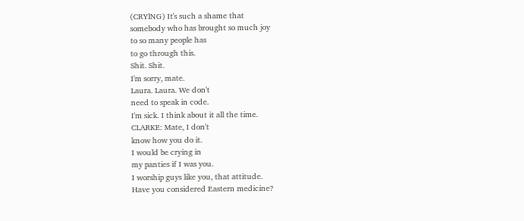(CRYlNG) It's such a shame that
somebody who has brought so much joy
to so many people has
to go through this.
Shit. Shit.
I'm sorry, mate.
Laura. Laura. We don't
need to speak in code.
I'm sick. I think about it all the time.
CLARKE: Mate, I don't
know how you do it.
I would be crying in
my panties if I was you.
I worship guys like you, that attitude.
Have you considered Eastern medicine?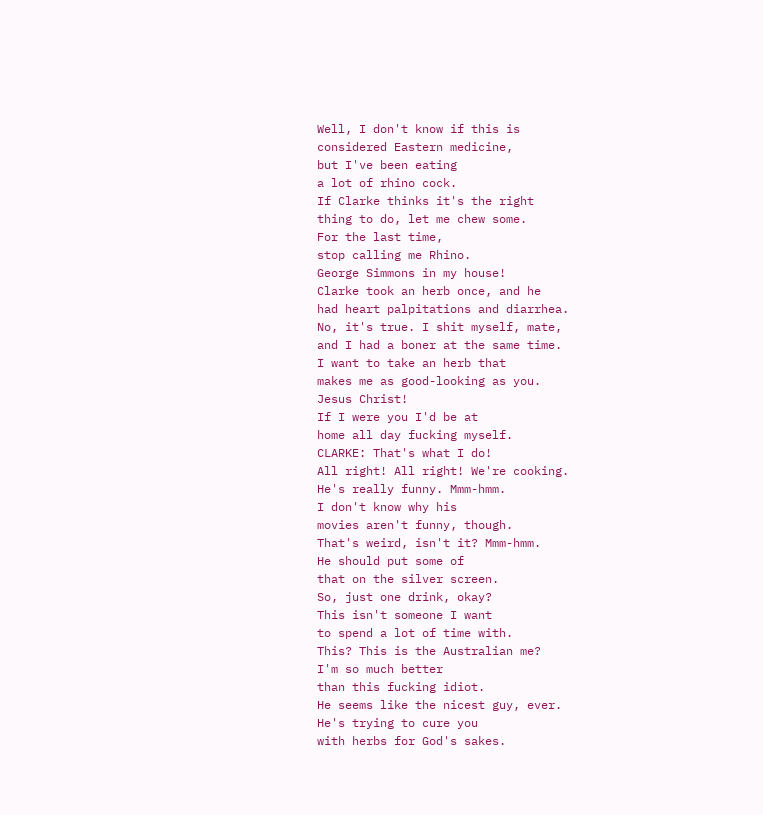Well, I don't know if this is
considered Eastern medicine,
but I've been eating
a lot of rhino cock.
If Clarke thinks it's the right
thing to do, let me chew some.
For the last time,
stop calling me Rhino.
George Simmons in my house!
Clarke took an herb once, and he
had heart palpitations and diarrhea.
No, it's true. I shit myself, mate,
and I had a boner at the same time.
I want to take an herb that
makes me as good-looking as you.
Jesus Christ!
If I were you I'd be at
home all day fucking myself.
CLARKE: That's what I do!
All right! All right! We're cooking.
He's really funny. Mmm-hmm.
I don't know why his
movies aren't funny, though.
That's weird, isn't it? Mmm-hmm.
He should put some of
that on the silver screen.
So, just one drink, okay?
This isn't someone I want
to spend a lot of time with.
This? This is the Australian me?
I'm so much better
than this fucking idiot.
He seems like the nicest guy, ever.
He's trying to cure you
with herbs for God's sakes.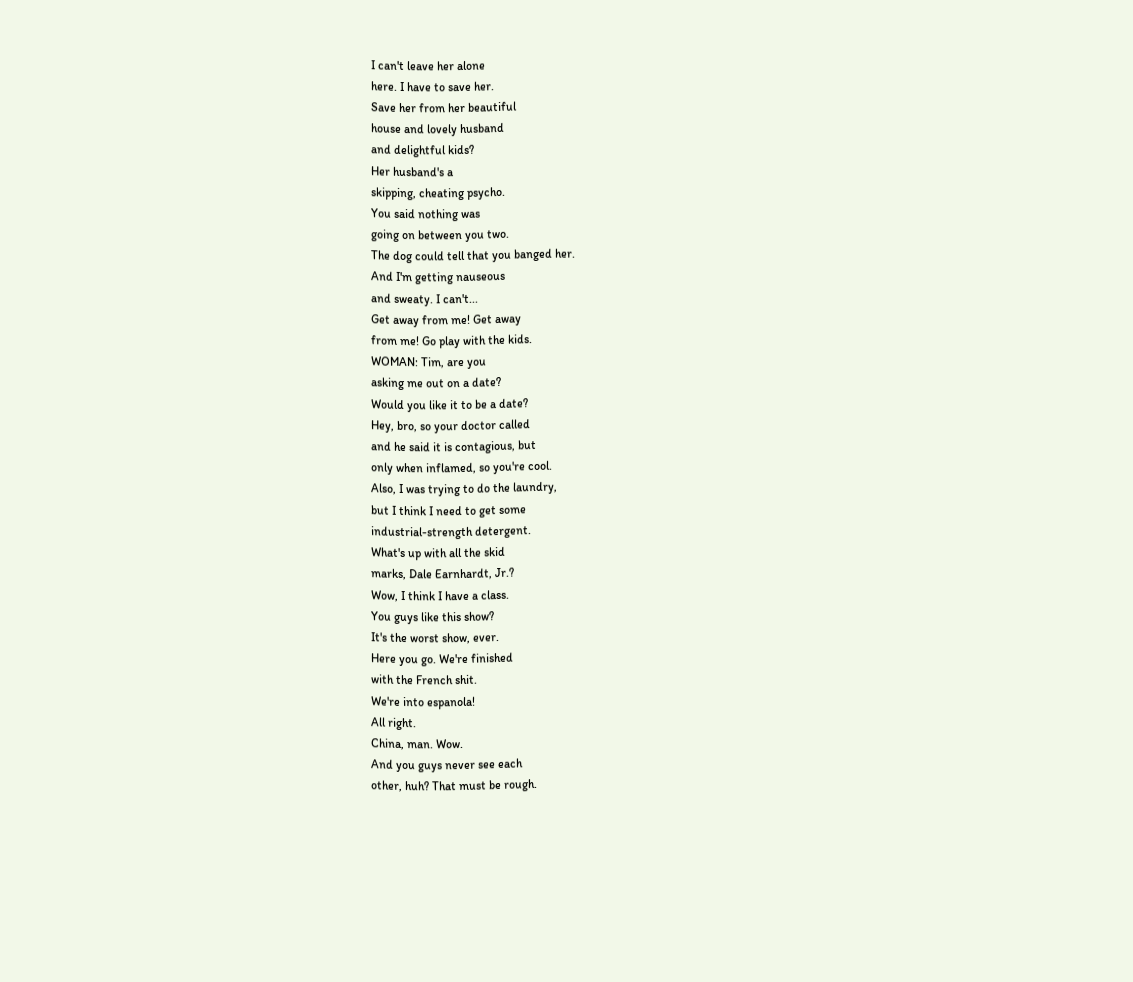I can't leave her alone
here. I have to save her.
Save her from her beautiful
house and lovely husband
and delightful kids?
Her husband's a
skipping, cheating psycho.
You said nothing was
going on between you two.
The dog could tell that you banged her.
And I'm getting nauseous
and sweaty. I can't...
Get away from me! Get away
from me! Go play with the kids.
WOMAN: Tim, are you
asking me out on a date?
Would you like it to be a date?
Hey, bro, so your doctor called
and he said it is contagious, but
only when inflamed, so you're cool.
Also, I was trying to do the laundry,
but I think I need to get some
industrial-strength detergent.
What's up with all the skid
marks, Dale Earnhardt, Jr.?
Wow, I think I have a class.
You guys like this show?
It's the worst show, ever.
Here you go. We're finished
with the French shit.
We're into espanola!
All right.
China, man. Wow.
And you guys never see each
other, huh? That must be rough.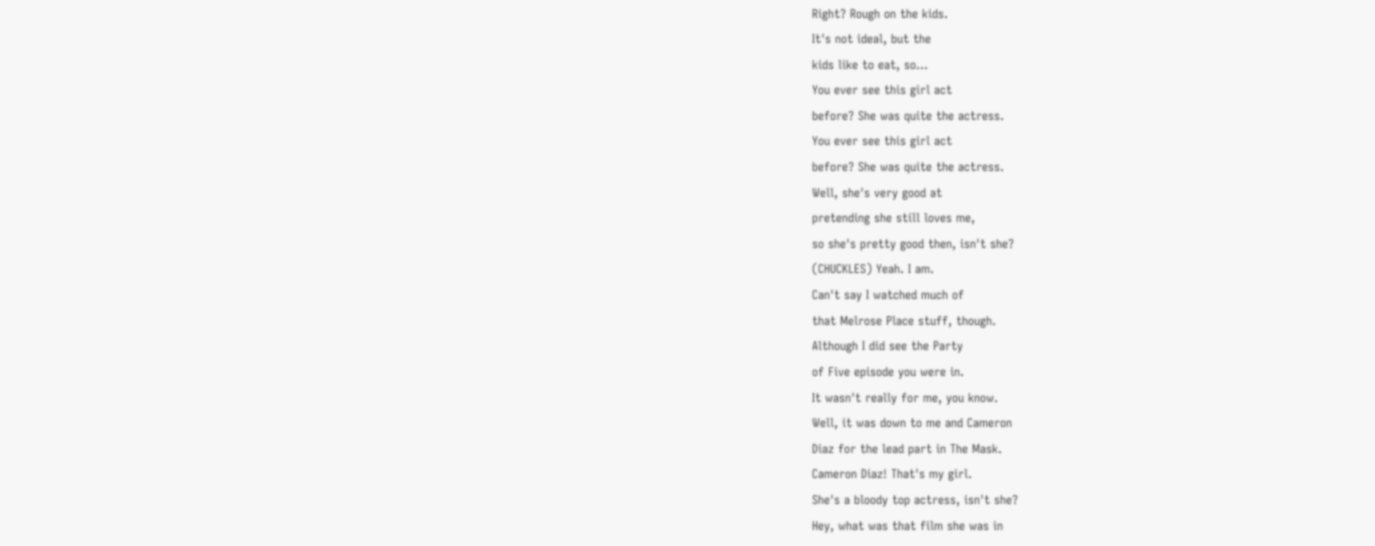Right? Rough on the kids.
It's not ideal, but the
kids like to eat, so...
You ever see this girl act
before? She was quite the actress.
You ever see this girl act
before? She was quite the actress.
Well, she's very good at
pretending she still loves me,
so she's pretty good then, isn't she?
(CHUCKLES) Yeah. I am.
Can't say I watched much of
that Melrose Place stuff, though.
Although I did see the Party
of Five episode you were in.
It wasn't really for me, you know.
Well, it was down to me and Cameron
Diaz for the lead part in The Mask.
Cameron Diaz! That's my girl.
She's a bloody top actress, isn't she?
Hey, what was that film she was in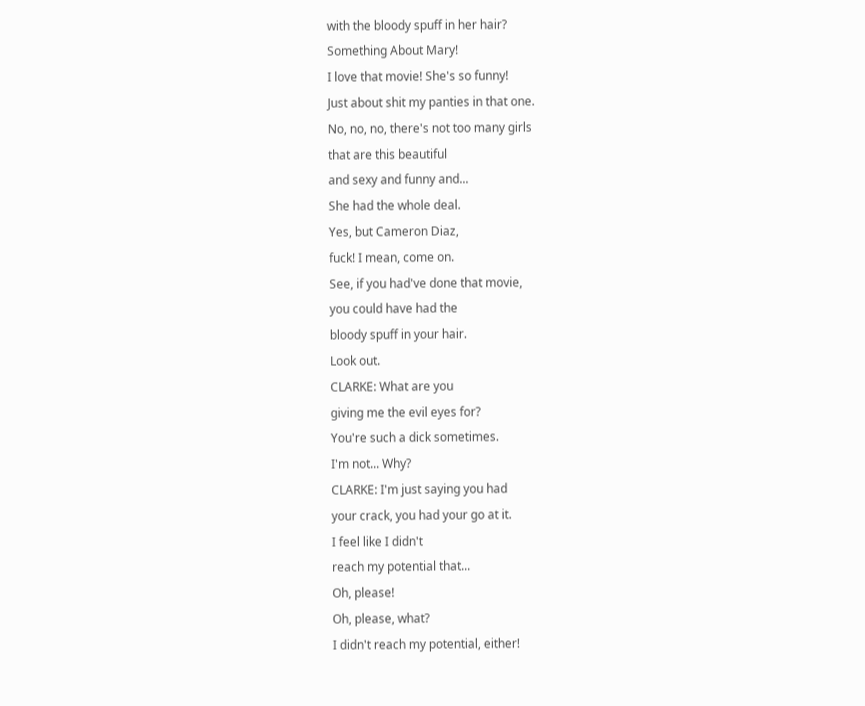with the bloody spuff in her hair?
Something About Mary!
I love that movie! She's so funny!
Just about shit my panties in that one.
No, no, no, there's not too many girls
that are this beautiful
and sexy and funny and...
She had the whole deal.
Yes, but Cameron Diaz,
fuck! I mean, come on.
See, if you had've done that movie,
you could have had the
bloody spuff in your hair.
Look out.
CLARKE: What are you
giving me the evil eyes for?
You're such a dick sometimes.
I'm not... Why?
CLARKE: I'm just saying you had
your crack, you had your go at it.
I feel like I didn't
reach my potential that...
Oh, please!
Oh, please, what?
I didn't reach my potential, either!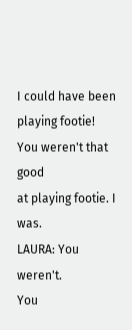I could have been playing footie!
You weren't that good
at playing footie. I was.
LAURA: You weren't.
You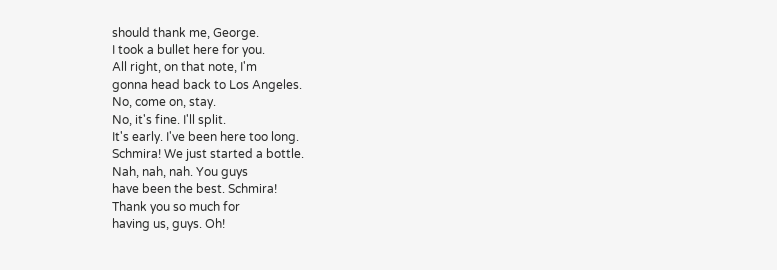should thank me, George.
I took a bullet here for you.
All right, on that note, I'm
gonna head back to Los Angeles.
No, come on, stay.
No, it's fine. I'll split.
It's early. I've been here too long.
Schmira! We just started a bottle.
Nah, nah, nah. You guys
have been the best. Schmira!
Thank you so much for
having us, guys. Oh!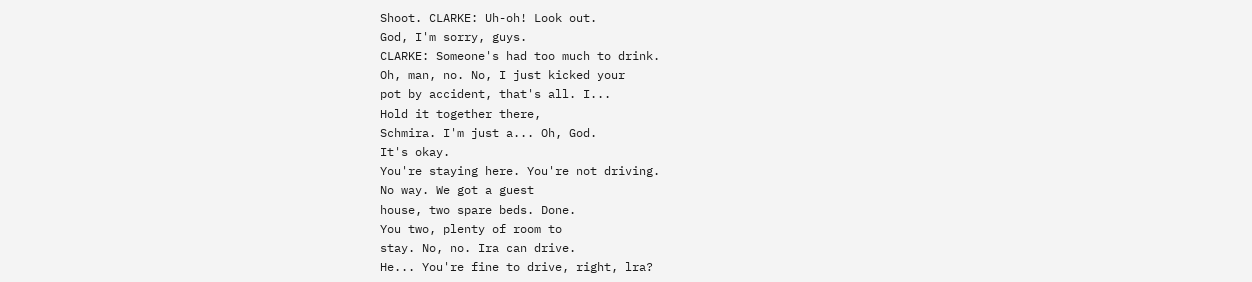Shoot. CLARKE: Uh-oh! Look out.
God, I'm sorry, guys.
CLARKE: Someone's had too much to drink.
Oh, man, no. No, I just kicked your
pot by accident, that's all. I...
Hold it together there,
Schmira. I'm just a... Oh, God.
It's okay.
You're staying here. You're not driving.
No way. We got a guest
house, two spare beds. Done.
You two, plenty of room to
stay. No, no. Ira can drive.
He... You're fine to drive, right, lra?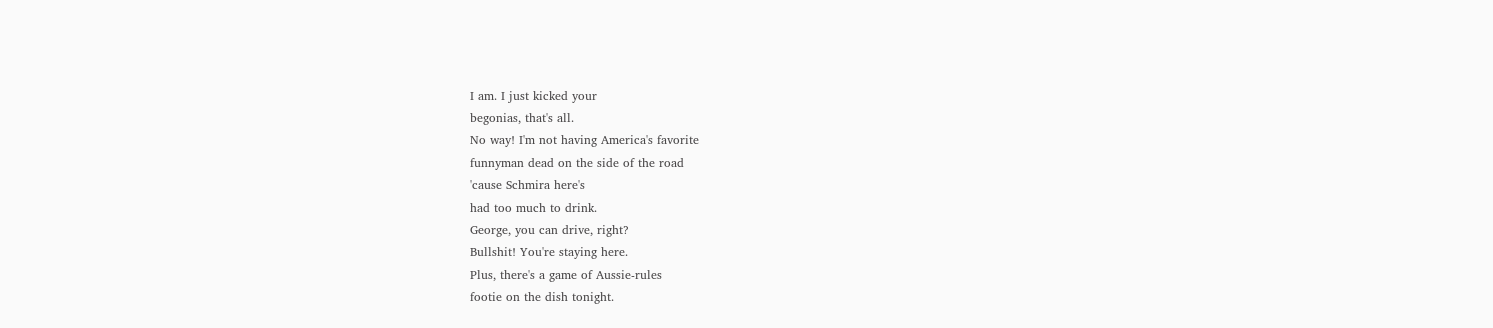I am. I just kicked your
begonias, that's all.
No way! I'm not having America's favorite
funnyman dead on the side of the road
'cause Schmira here's
had too much to drink.
George, you can drive, right?
Bullshit! You're staying here.
Plus, there's a game of Aussie-rules
footie on the dish tonight.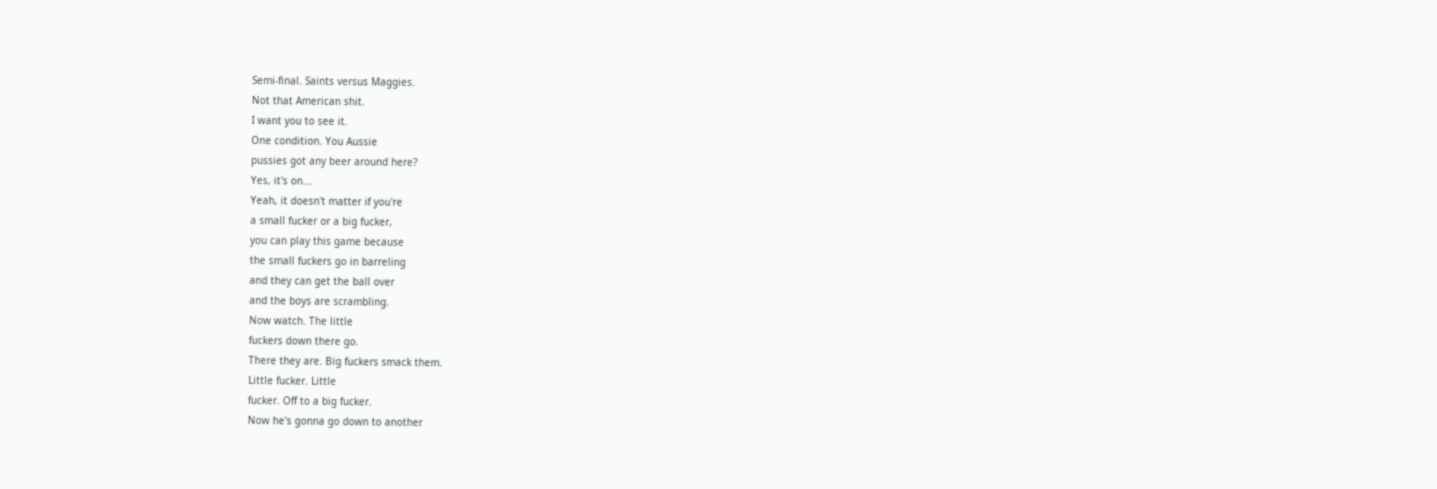Semi-final. Saints versus Maggies.
Not that American shit.
I want you to see it.
One condition. You Aussie
pussies got any beer around here?
Yes, it's on...
Yeah, it doesn't matter if you're
a small fucker or a big fucker,
you can play this game because
the small fuckers go in barreling
and they can get the ball over
and the boys are scrambling.
Now watch. The little
fuckers down there go.
There they are. Big fuckers smack them.
Little fucker. Little
fucker. Off to a big fucker.
Now he's gonna go down to another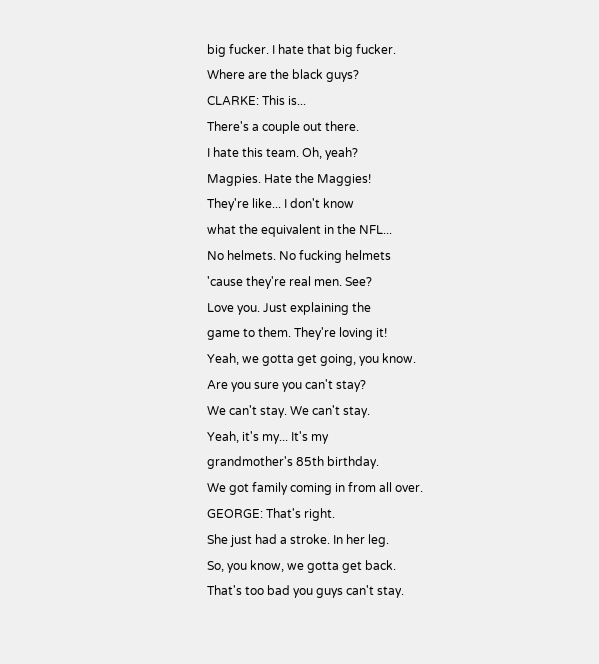big fucker. I hate that big fucker.
Where are the black guys?
CLARKE: This is...
There's a couple out there.
I hate this team. Oh, yeah?
Magpies. Hate the Maggies!
They're like... I don't know
what the equivalent in the NFL...
No helmets. No fucking helmets
'cause they're real men. See?
Love you. Just explaining the
game to them. They're loving it!
Yeah, we gotta get going, you know.
Are you sure you can't stay?
We can't stay. We can't stay.
Yeah, it's my... It's my
grandmother's 85th birthday.
We got family coming in from all over.
GEORGE: That's right.
She just had a stroke. In her leg.
So, you know, we gotta get back.
That's too bad you guys can't stay.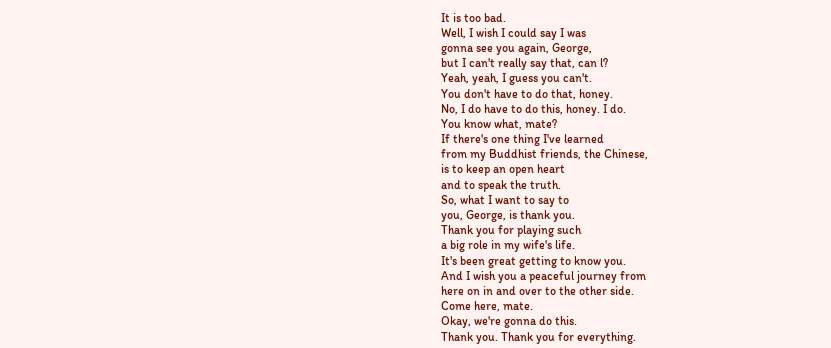It is too bad.
Well, I wish I could say I was
gonna see you again, George,
but I can't really say that, can l?
Yeah, yeah, I guess you can't.
You don't have to do that, honey.
No, I do have to do this, honey. I do.
You know what, mate?
If there's one thing I've learned
from my Buddhist friends, the Chinese,
is to keep an open heart
and to speak the truth.
So, what I want to say to
you, George, is thank you.
Thank you for playing such
a big role in my wife's life.
It's been great getting to know you.
And I wish you a peaceful journey from
here on in and over to the other side.
Come here, mate.
Okay, we're gonna do this.
Thank you. Thank you for everything.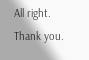All right.
Thank you.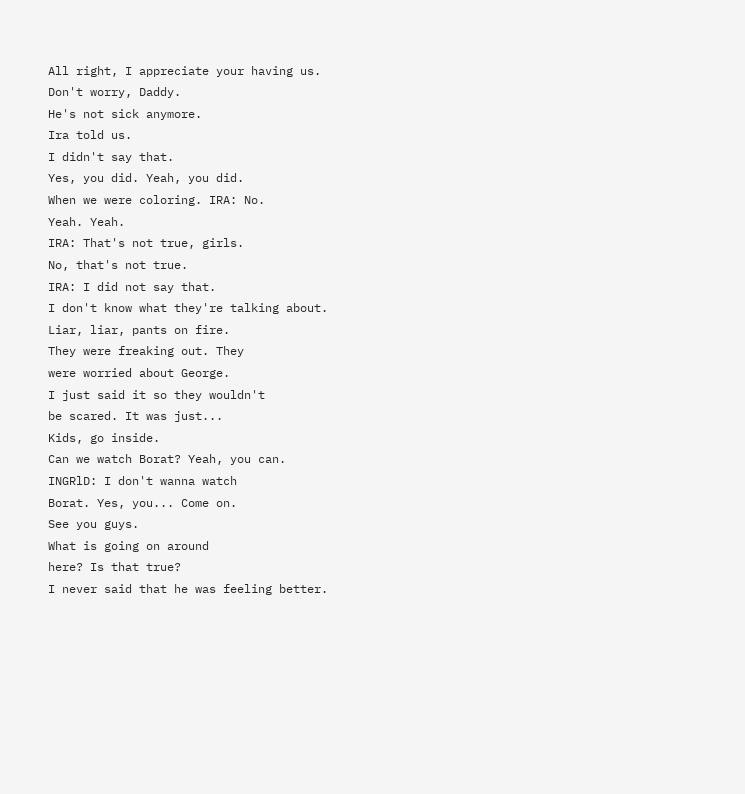All right, I appreciate your having us.
Don't worry, Daddy.
He's not sick anymore.
Ira told us.
I didn't say that.
Yes, you did. Yeah, you did.
When we were coloring. IRA: No.
Yeah. Yeah.
IRA: That's not true, girls.
No, that's not true.
IRA: I did not say that.
I don't know what they're talking about.
Liar, liar, pants on fire.
They were freaking out. They
were worried about George.
I just said it so they wouldn't
be scared. It was just...
Kids, go inside.
Can we watch Borat? Yeah, you can.
INGRlD: I don't wanna watch
Borat. Yes, you... Come on.
See you guys.
What is going on around
here? Is that true?
I never said that he was feeling better.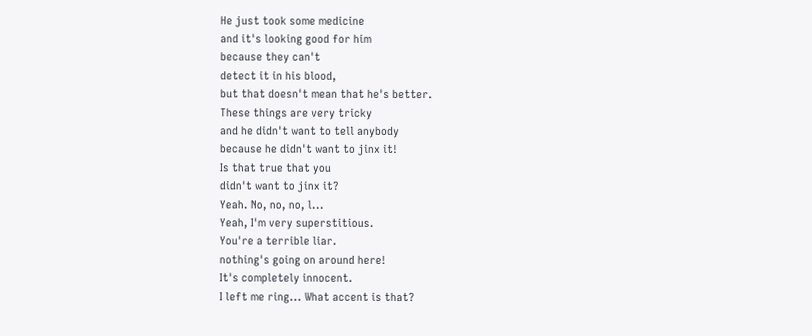He just took some medicine
and it's looking good for him
because they can't
detect it in his blood,
but that doesn't mean that he's better.
These things are very tricky
and he didn't want to tell anybody
because he didn't want to jinx it!
Is that true that you
didn't want to jinx it?
Yeah. No, no, no, l...
Yeah, I'm very superstitious.
You're a terrible liar.
nothing's going on around here!
It's completely innocent.
I left me ring... What accent is that?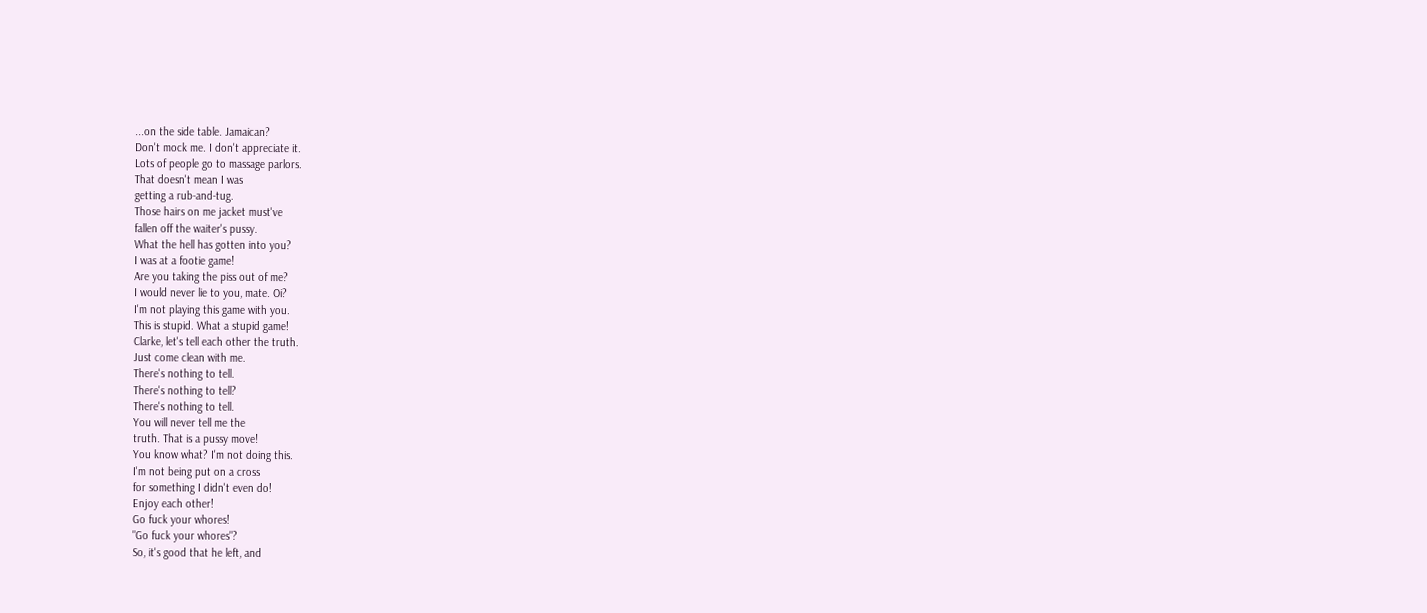...on the side table. Jamaican?
Don't mock me. I don't appreciate it.
Lots of people go to massage parlors.
That doesn't mean I was
getting a rub-and-tug.
Those hairs on me jacket must've
fallen off the waiter's pussy.
What the hell has gotten into you?
I was at a footie game!
Are you taking the piss out of me?
I would never lie to you, mate. Oi?
I'm not playing this game with you.
This is stupid. What a stupid game!
Clarke, let's tell each other the truth.
Just come clean with me.
There's nothing to tell.
There's nothing to tell?
There's nothing to tell.
You will never tell me the
truth. That is a pussy move!
You know what? I'm not doing this.
I'm not being put on a cross
for something I didn't even do!
Enjoy each other!
Go fuck your whores!
"Go fuck your whores"?
So, it's good that he left, and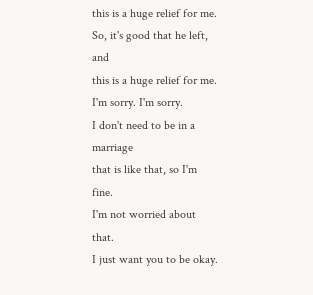this is a huge relief for me.
So, it's good that he left, and
this is a huge relief for me.
I'm sorry. I'm sorry.
I don't need to be in a marriage
that is like that, so I'm fine.
I'm not worried about that.
I just want you to be okay.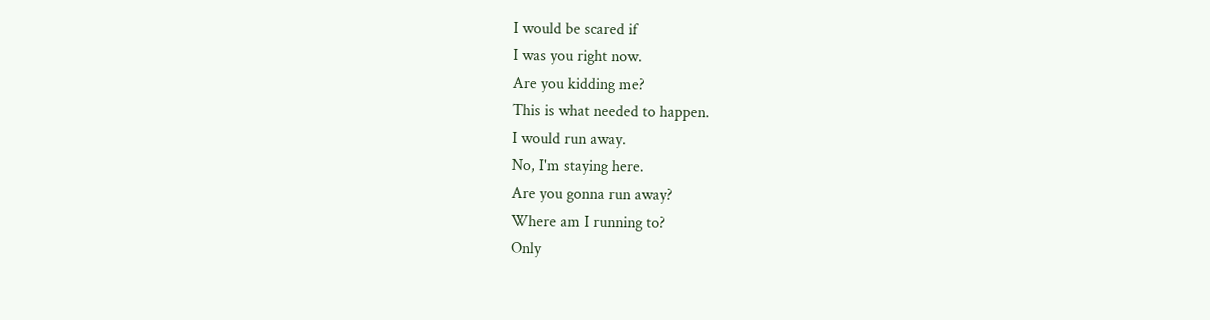I would be scared if
I was you right now.
Are you kidding me?
This is what needed to happen.
I would run away.
No, I'm staying here.
Are you gonna run away?
Where am I running to?
Only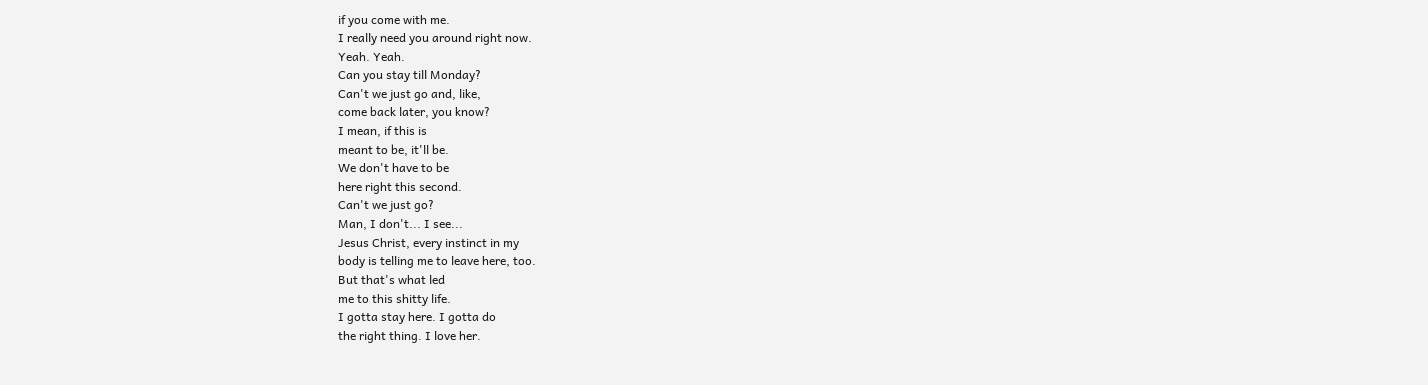if you come with me.
I really need you around right now.
Yeah. Yeah.
Can you stay till Monday?
Can't we just go and, like,
come back later, you know?
I mean, if this is
meant to be, it'll be.
We don't have to be
here right this second.
Can't we just go?
Man, I don't... I see...
Jesus Christ, every instinct in my
body is telling me to leave here, too.
But that's what led
me to this shitty life.
I gotta stay here. I gotta do
the right thing. I love her.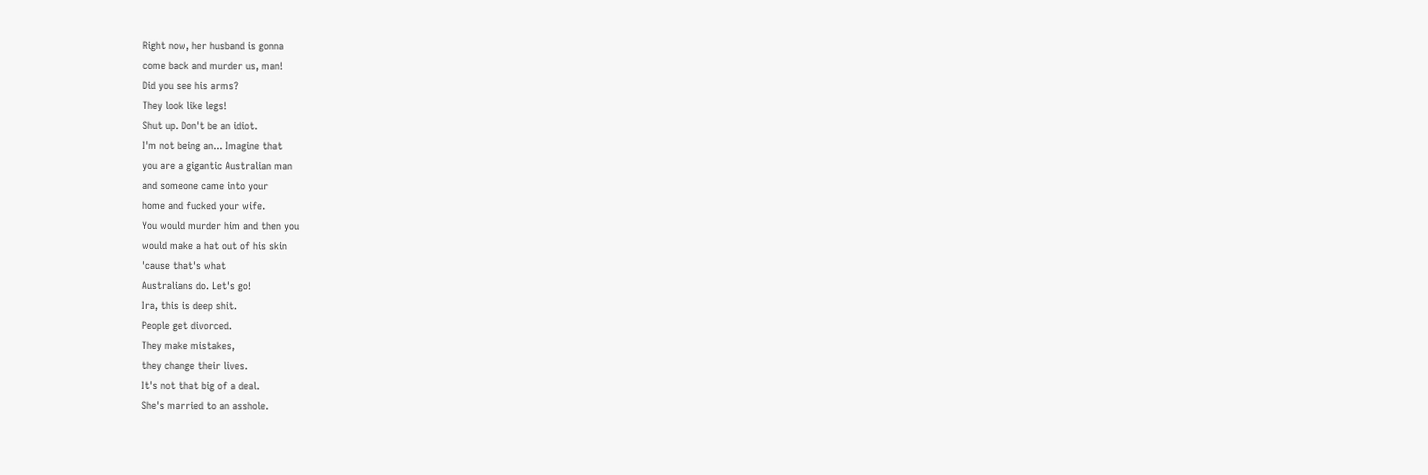Right now, her husband is gonna
come back and murder us, man!
Did you see his arms?
They look like legs!
Shut up. Don't be an idiot.
I'm not being an... Imagine that
you are a gigantic Australian man
and someone came into your
home and fucked your wife.
You would murder him and then you
would make a hat out of his skin
'cause that's what
Australians do. Let's go!
Ira, this is deep shit.
People get divorced.
They make mistakes,
they change their lives.
It's not that big of a deal.
She's married to an asshole.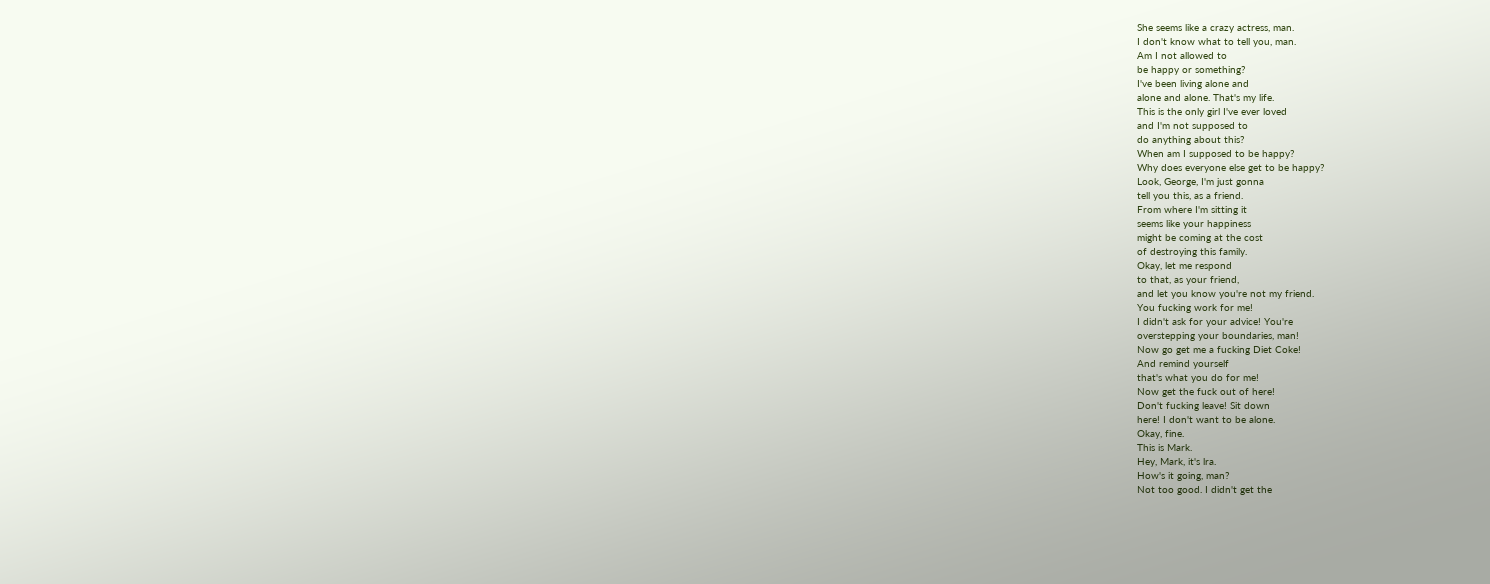She seems like a crazy actress, man.
I don't know what to tell you, man.
Am I not allowed to
be happy or something?
I've been living alone and
alone and alone. That's my life.
This is the only girl I've ever loved
and I'm not supposed to
do anything about this?
When am I supposed to be happy?
Why does everyone else get to be happy?
Look, George, I'm just gonna
tell you this, as a friend.
From where I'm sitting it
seems like your happiness
might be coming at the cost
of destroying this family.
Okay, let me respond
to that, as your friend,
and let you know you're not my friend.
You fucking work for me!
I didn't ask for your advice! You're
overstepping your boundaries, man!
Now go get me a fucking Diet Coke!
And remind yourself
that's what you do for me!
Now get the fuck out of here!
Don't fucking leave! Sit down
here! I don't want to be alone.
Okay, fine.
This is Mark.
Hey, Mark, it's lra.
How's it going, man?
Not too good. I didn't get the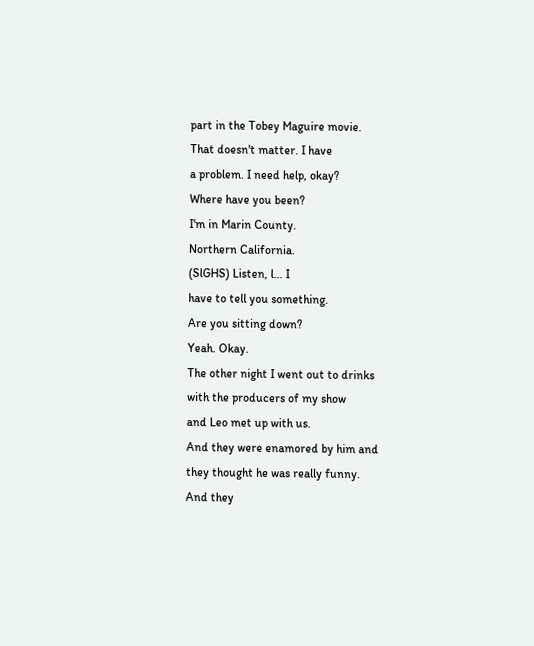part in the Tobey Maguire movie.
That doesn't matter. I have
a problem. I need help, okay?
Where have you been?
I'm in Marin County.
Northern California.
(SlGHS) Listen, l... I
have to tell you something.
Are you sitting down?
Yeah. Okay.
The other night I went out to drinks
with the producers of my show
and Leo met up with us.
And they were enamored by him and
they thought he was really funny.
And they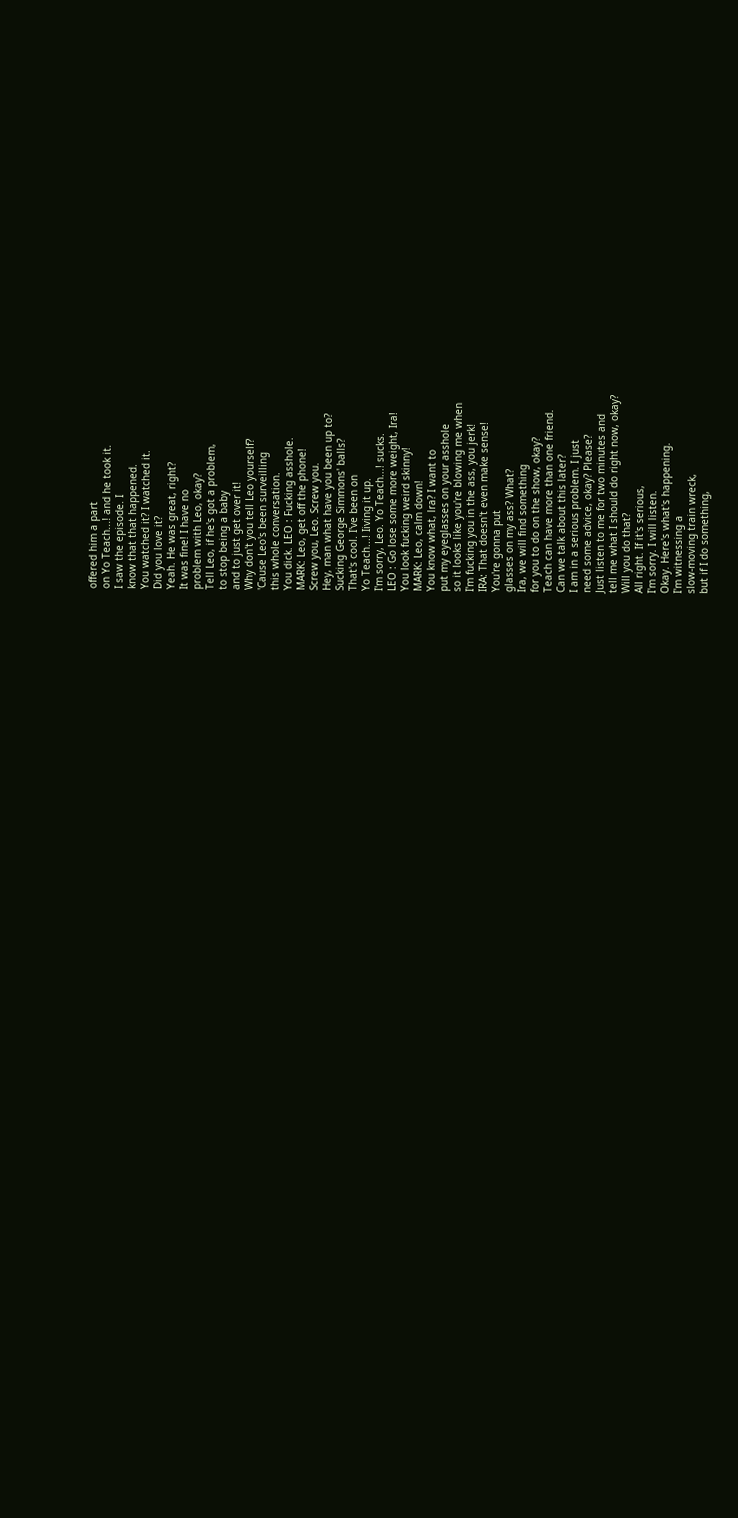offered him a part
on Yo Teach...! and he took it.
I saw the episode. I
know that that happened.
You watched it? I watched it.
Did you love it?
Yeah. He was great, right?
It was fine! I have no
problem with Leo, okay?
Tell Leo, if he's got a problem,
to stop being a baby
and to just get over it!
Why don't you tell Leo yourself?
'Cause Leo's been surveilling
this whole conversation.
You dick. LEO : Fucking asshole.
MARK: Leo, get off the phone!
Screw you, Leo. Screw you.
Hey, man what have you been up to?
Sucking George Simmons' balls?
That's cool. I've been on
Yo Teach...! Iiving it up.
I'm sorry, Leo. Yo Teach...! sucks.
LEO : Go lose some more weight, Ira!
You look fucking weird skinny!
MARK: Leo, calm down!
You know what, lra? I want to
put my eyeglasses on your asshole
so it looks like you're blowing me when
I'm fucking you in the ass, you jerk!
IRA: That doesn't even make sense!
You're gonna put
glasses on my ass? What?
Ira, we will find something
for you to do on the show, okay?
Teach can have more than one friend.
Can we talk about this later?
I am in a serious problem. I just
need some advice, okay? Please?
Just listen to me for two minutes and
tell me what I should do right now, okay?
Will you do that?
All right. If it's serious,
I'm sorry. I will listen.
Okay. Here's what's happening.
I'm witnessing a
slow-moving train wreck,
but if I do something,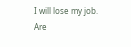I will lose my job.
Are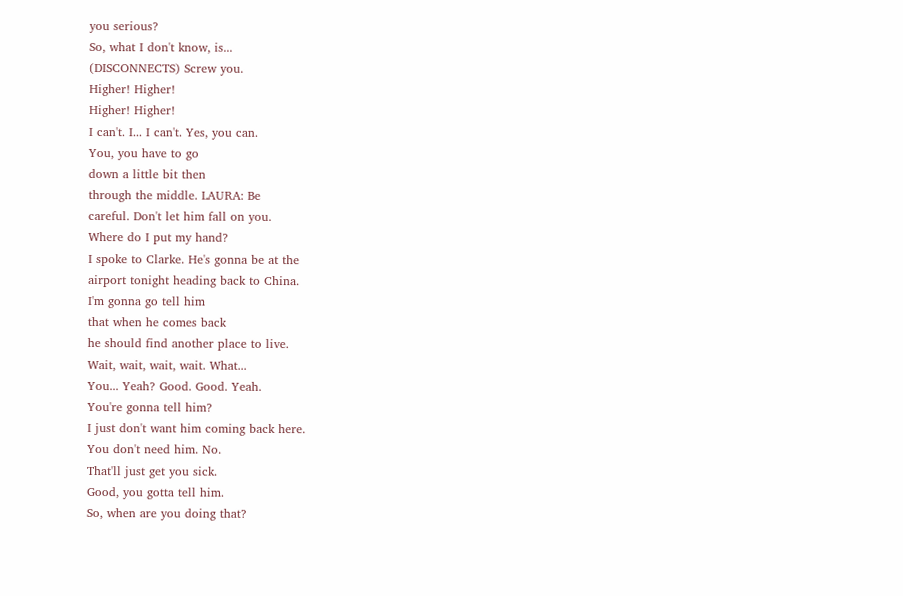you serious?
So, what I don't know, is...
(DISCONNECTS) Screw you.
Higher! Higher!
Higher! Higher!
I can't. I... I can't. Yes, you can.
You, you have to go
down a little bit then
through the middle. LAURA: Be
careful. Don't let him fall on you.
Where do I put my hand?
I spoke to Clarke. He's gonna be at the
airport tonight heading back to China.
I'm gonna go tell him
that when he comes back
he should find another place to live.
Wait, wait, wait, wait. What...
You... Yeah? Good. Good. Yeah.
You're gonna tell him?
I just don't want him coming back here.
You don't need him. No.
That'll just get you sick.
Good, you gotta tell him.
So, when are you doing that?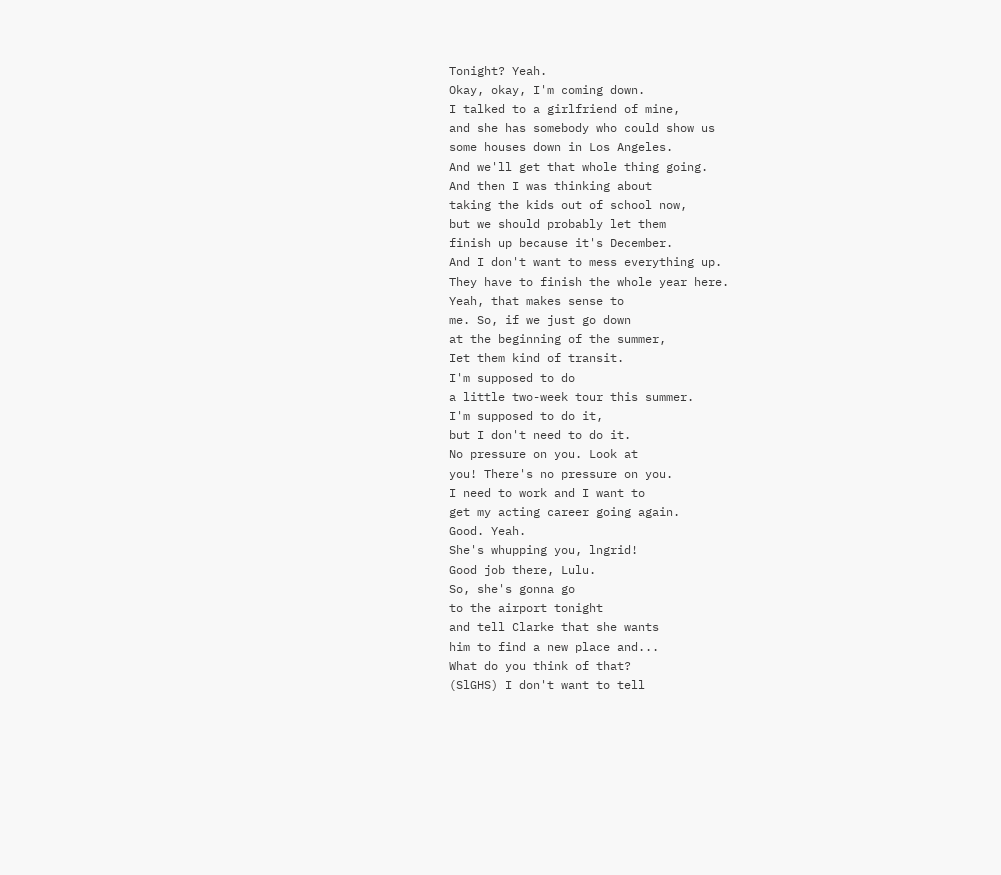Tonight? Yeah.
Okay, okay, I'm coming down.
I talked to a girlfriend of mine,
and she has somebody who could show us
some houses down in Los Angeles.
And we'll get that whole thing going.
And then I was thinking about
taking the kids out of school now,
but we should probably let them
finish up because it's December.
And I don't want to mess everything up.
They have to finish the whole year here.
Yeah, that makes sense to
me. So, if we just go down
at the beginning of the summer,
Iet them kind of transit.
I'm supposed to do
a little two-week tour this summer.
I'm supposed to do it,
but I don't need to do it.
No pressure on you. Look at
you! There's no pressure on you.
I need to work and I want to
get my acting career going again.
Good. Yeah.
She's whupping you, lngrid!
Good job there, Lulu.
So, she's gonna go
to the airport tonight
and tell Clarke that she wants
him to find a new place and...
What do you think of that?
(SlGHS) I don't want to tell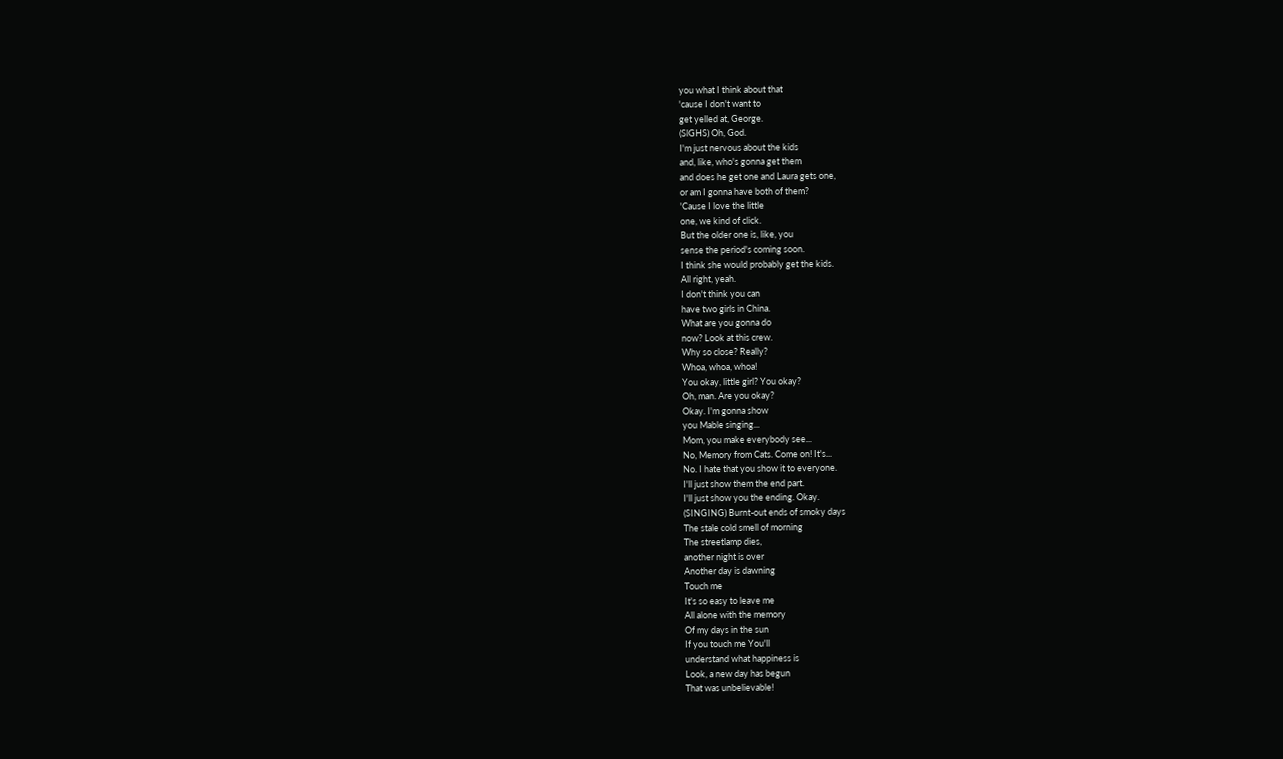you what I think about that
'cause I don't want to
get yelled at, George.
(SlGHS) Oh, God.
I'm just nervous about the kids
and, like, who's gonna get them
and does he get one and Laura gets one,
or am I gonna have both of them?
'Cause I love the little
one, we kind of click.
But the older one is, like, you
sense the period's coming soon.
I think she would probably get the kids.
All right, yeah.
I don't think you can
have two girls in China.
What are you gonna do
now? Look at this crew.
Why so close? Really?
Whoa, whoa, whoa!
You okay, little girl? You okay?
Oh, man. Are you okay?
Okay. I'm gonna show
you Mable singing...
Mom, you make everybody see...
No, Memory from Cats. Come on! It's...
No. I hate that you show it to everyone.
I'll just show them the end part.
I'll just show you the ending. Okay.
(SINGING) Burnt-out ends of smoky days
The stale cold smell of morning
The streetlamp dies,
another night is over
Another day is dawning
Touch me
It's so easy to leave me
All alone with the memory
Of my days in the sun
If you touch me You'll
understand what happiness is
Look, a new day has begun
That was unbelievable!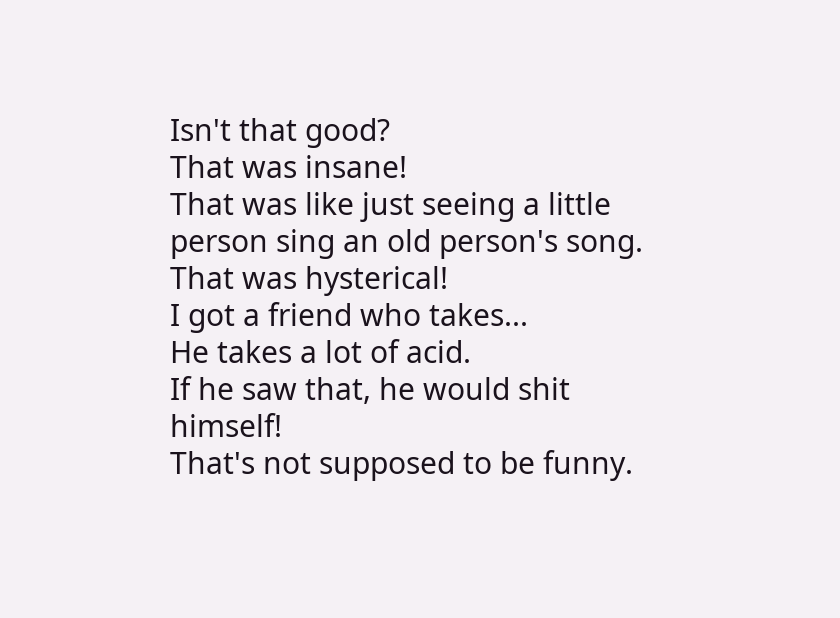Isn't that good?
That was insane!
That was like just seeing a little
person sing an old person's song.
That was hysterical!
I got a friend who takes...
He takes a lot of acid.
If he saw that, he would shit himself!
That's not supposed to be funny.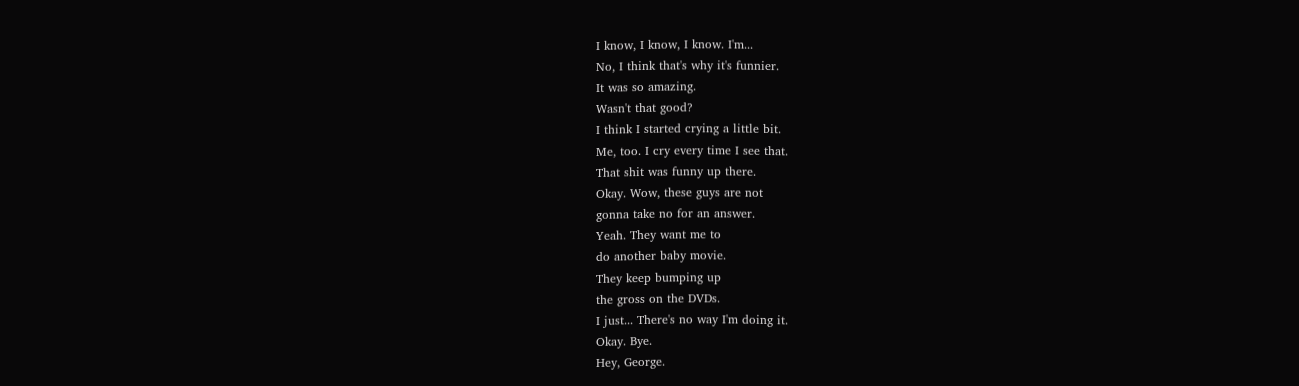I know, I know, I know. I'm...
No, I think that's why it's funnier.
It was so amazing.
Wasn't that good?
I think I started crying a little bit.
Me, too. I cry every time I see that.
That shit was funny up there.
Okay. Wow, these guys are not
gonna take no for an answer.
Yeah. They want me to
do another baby movie.
They keep bumping up
the gross on the DVDs.
I just... There's no way I'm doing it.
Okay. Bye.
Hey, George.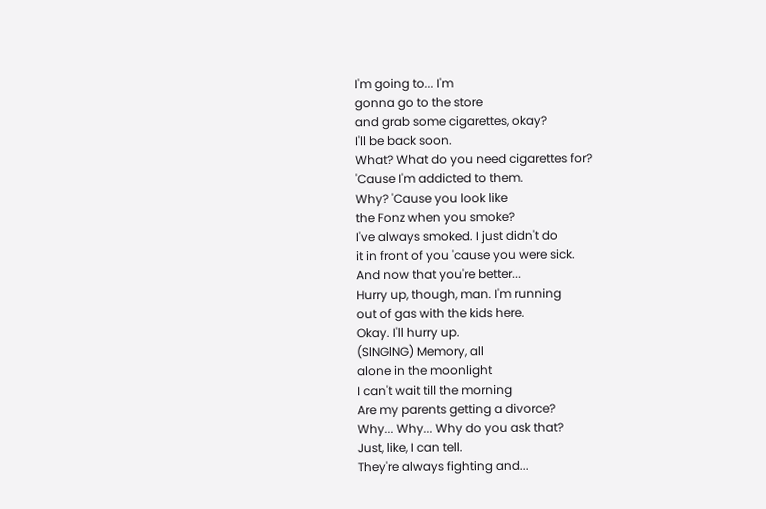I'm going to... I'm
gonna go to the store
and grab some cigarettes, okay?
I'll be back soon.
What? What do you need cigarettes for?
'Cause I'm addicted to them.
Why? 'Cause you look like
the Fonz when you smoke?
I've always smoked. I just didn't do
it in front of you 'cause you were sick.
And now that you're better...
Hurry up, though, man. I'm running
out of gas with the kids here.
Okay. I'll hurry up.
(SlNGlNG) Memory, all
alone in the moonlight
I can't wait till the morning
Are my parents getting a divorce?
Why... Why... Why do you ask that?
Just, like, I can tell.
They're always fighting and...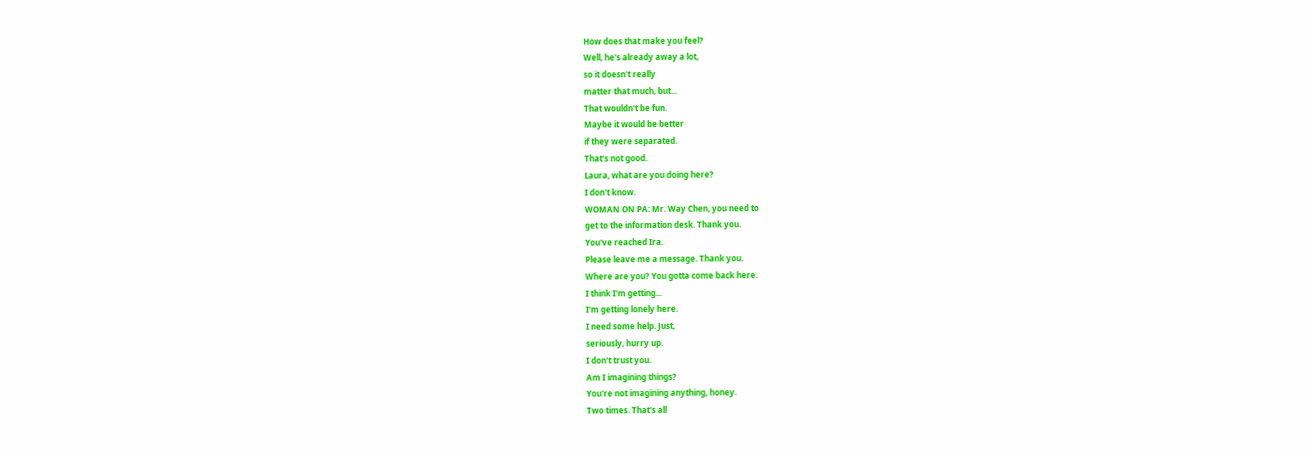How does that make you feel?
Well, he's already away a lot,
so it doesn't really
matter that much, but...
That wouldn't be fun.
Maybe it would be better
if they were separated.
That's not good.
Laura, what are you doing here?
I don't know.
WOMAN ON PA: Mr. Way Chen, you need to
get to the information desk. Thank you.
You've reached Ira.
Please leave me a message. Thank you.
Where are you? You gotta come back here.
I think I'm getting...
I'm getting lonely here.
I need some help. Just,
seriously, hurry up.
I don't trust you.
Am I imagining things?
You're not imagining anything, honey.
Two times. That's all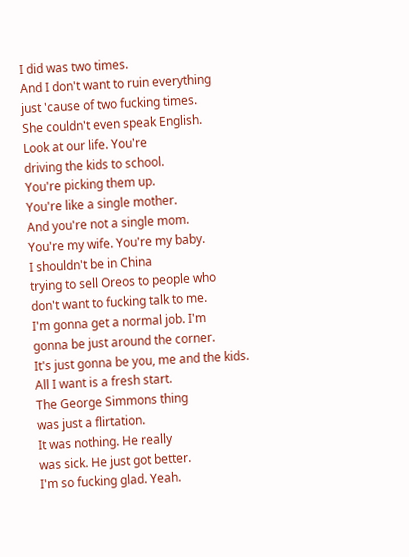I did was two times.
And I don't want to ruin everything
just 'cause of two fucking times.
She couldn't even speak English.
Look at our life. You're
driving the kids to school.
You're picking them up.
You're like a single mother.
And you're not a single mom.
You're my wife. You're my baby.
I shouldn't be in China
trying to sell Oreos to people who
don't want to fucking talk to me.
I'm gonna get a normal job. I'm
gonna be just around the corner.
It's just gonna be you, me and the kids.
All I want is a fresh start.
The George Simmons thing
was just a flirtation.
It was nothing. He really
was sick. He just got better.
I'm so fucking glad. Yeah.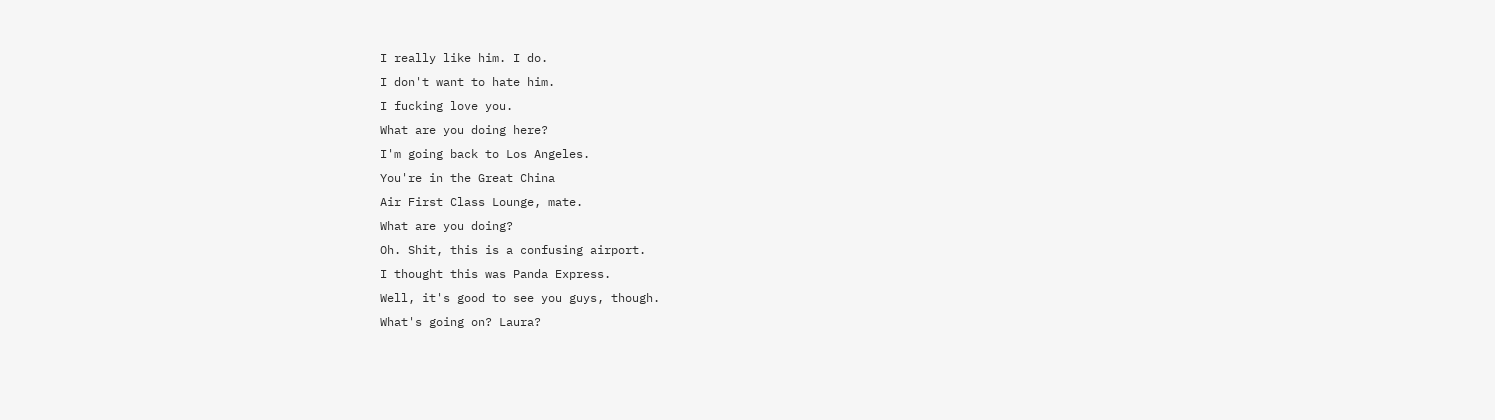I really like him. I do.
I don't want to hate him.
I fucking love you.
What are you doing here?
I'm going back to Los Angeles.
You're in the Great China
Air First Class Lounge, mate.
What are you doing?
Oh. Shit, this is a confusing airport.
I thought this was Panda Express.
Well, it's good to see you guys, though.
What's going on? Laura?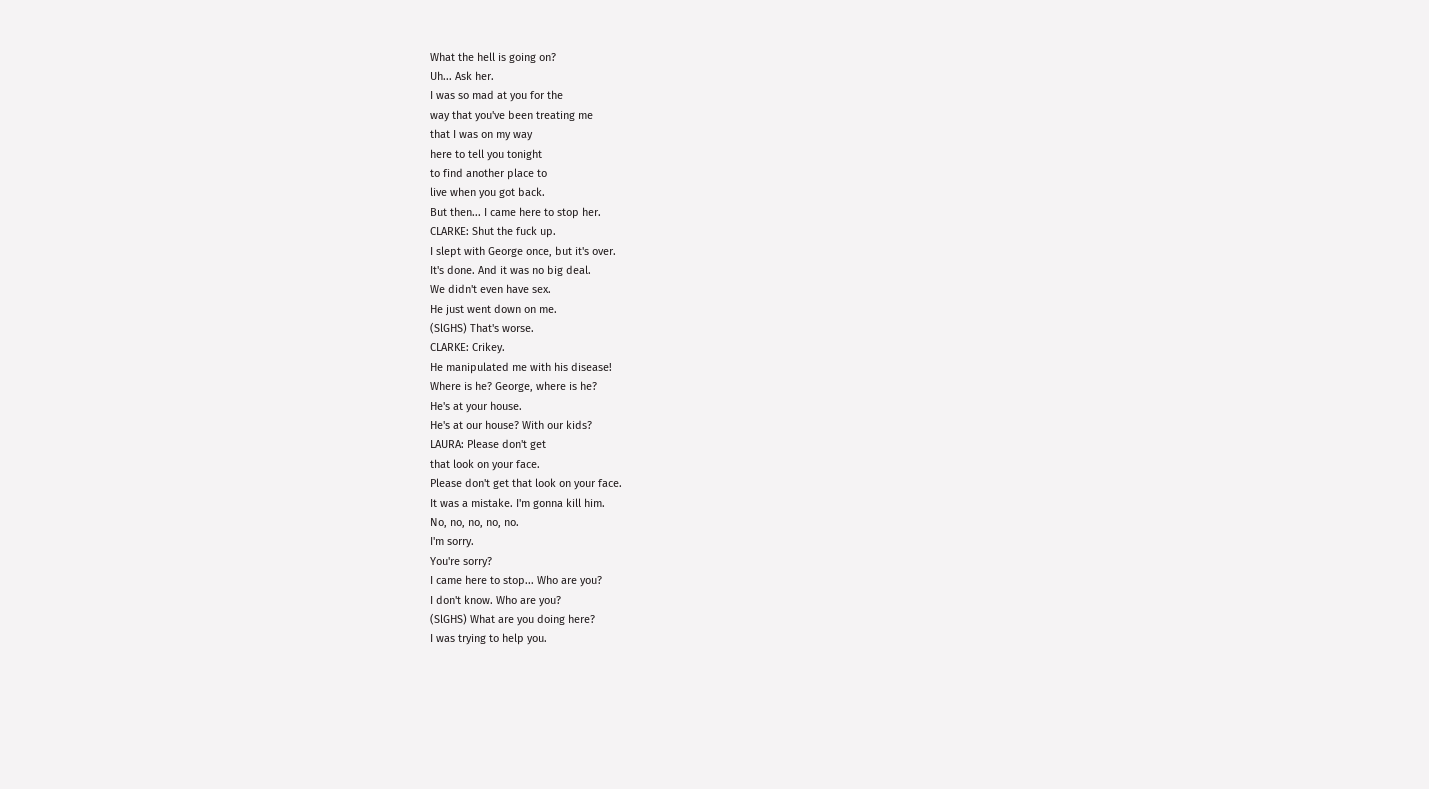What the hell is going on?
Uh... Ask her.
I was so mad at you for the
way that you've been treating me
that I was on my way
here to tell you tonight
to find another place to
live when you got back.
But then... I came here to stop her.
CLARKE: Shut the fuck up.
I slept with George once, but it's over.
It's done. And it was no big deal.
We didn't even have sex.
He just went down on me.
(SlGHS) That's worse.
CLARKE: Crikey.
He manipulated me with his disease!
Where is he? George, where is he?
He's at your house.
He's at our house? With our kids?
LAURA: Please don't get
that look on your face.
Please don't get that look on your face.
It was a mistake. I'm gonna kill him.
No, no, no, no, no.
I'm sorry.
You're sorry?
I came here to stop... Who are you?
I don't know. Who are you?
(SlGHS) What are you doing here?
I was trying to help you.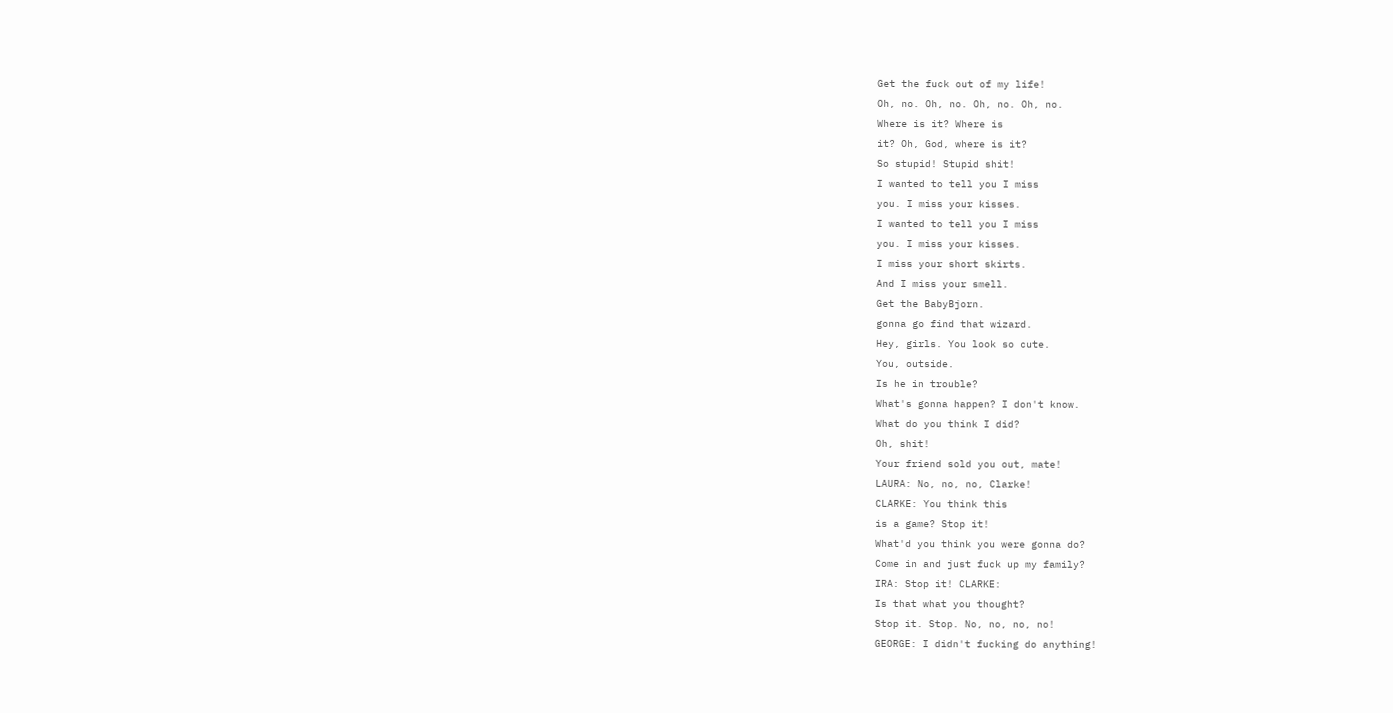Get the fuck out of my life!
Oh, no. Oh, no. Oh, no. Oh, no.
Where is it? Where is
it? Oh, God, where is it?
So stupid! Stupid shit!
I wanted to tell you I miss
you. I miss your kisses.
I wanted to tell you I miss
you. I miss your kisses.
I miss your short skirts.
And I miss your smell.
Get the BabyBjorn.
gonna go find that wizard.
Hey, girls. You look so cute.
You, outside.
Is he in trouble?
What's gonna happen? I don't know.
What do you think I did?
Oh, shit!
Your friend sold you out, mate!
LAURA: No, no, no, Clarke!
CLARKE: You think this
is a game? Stop it!
What'd you think you were gonna do?
Come in and just fuck up my family?
IRA: Stop it! CLARKE:
Is that what you thought?
Stop it. Stop. No, no, no, no!
GEORGE: I didn't fucking do anything!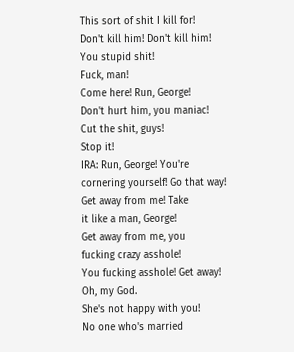This sort of shit I kill for!
Don't kill him! Don't kill him!
You stupid shit!
Fuck, man!
Come here! Run, George!
Don't hurt him, you maniac!
Cut the shit, guys!
Stop it!
IRA: Run, George! You're
cornering yourself! Go that way!
Get away from me! Take
it like a man, George!
Get away from me, you
fucking crazy asshole!
You fucking asshole! Get away!
Oh, my God.
She's not happy with you!
No one who's married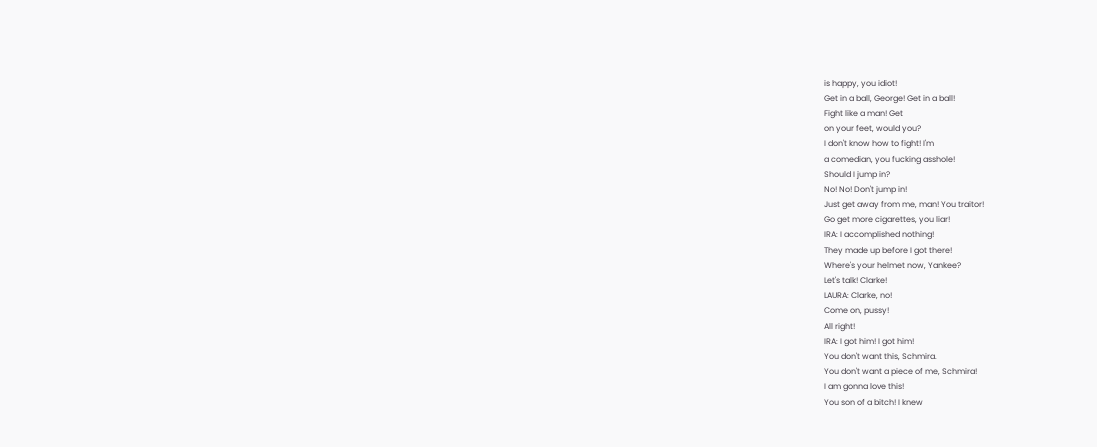is happy, you idiot!
Get in a ball, George! Get in a ball!
Fight like a man! Get
on your feet, would you?
I don't know how to fight! I'm
a comedian, you fucking asshole!
Should I jump in?
No! No! Don't jump in!
Just get away from me, man! You traitor!
Go get more cigarettes, you liar!
IRA: I accomplished nothing!
They made up before I got there!
Where's your helmet now, Yankee?
Let's talk! Clarke!
LAURA: Clarke, no!
Come on, pussy!
All right!
IRA: I got him! I got him!
You don't want this, Schmira.
You don't want a piece of me, Schmira!
I am gonna love this!
You son of a bitch! I knew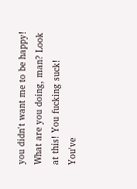you didn't want me to be happy!
What are you doing, man? Look
at this! You fucking suck!
You've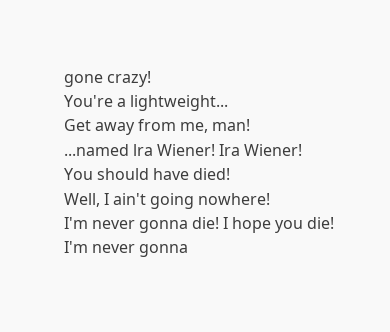gone crazy!
You're a lightweight...
Get away from me, man!
...named lra Wiener! Ira Wiener!
You should have died!
Well, I ain't going nowhere!
I'm never gonna die! I hope you die!
I'm never gonna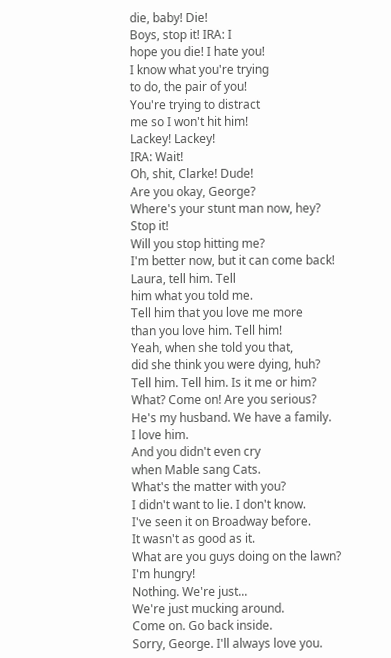die, baby! Die!
Boys, stop it! IRA: I
hope you die! I hate you!
I know what you're trying
to do, the pair of you!
You're trying to distract
me so I won't hit him!
Lackey! Lackey!
IRA: Wait!
Oh, shit, Clarke! Dude!
Are you okay, George?
Where's your stunt man now, hey?
Stop it!
Will you stop hitting me?
I'm better now, but it can come back!
Laura, tell him. Tell
him what you told me.
Tell him that you love me more
than you love him. Tell him!
Yeah, when she told you that,
did she think you were dying, huh?
Tell him. Tell him. Is it me or him?
What? Come on! Are you serious?
He's my husband. We have a family.
I love him.
And you didn't even cry
when Mable sang Cats.
What's the matter with you?
I didn't want to lie. I don't know.
I've seen it on Broadway before.
It wasn't as good as it.
What are you guys doing on the lawn?
I'm hungry!
Nothing. We're just...
We're just mucking around.
Come on. Go back inside.
Sorry, George. I'll always love you.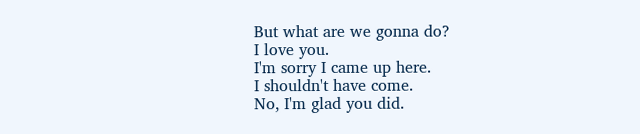But what are we gonna do?
I love you.
I'm sorry I came up here.
I shouldn't have come.
No, I'm glad you did.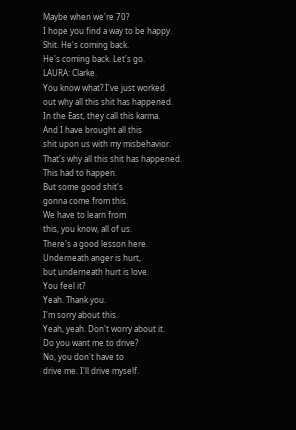Maybe when we're 70?
I hope you find a way to be happy.
Shit. He's coming back.
He's coming back. Let's go.
LAURA: Clarke.
You know what? I've just worked
out why all this shit has happened.
In the East, they call this karma.
And I have brought all this
shit upon us with my misbehavior.
That's why all this shit has happened.
This had to happen.
But some good shit's
gonna come from this.
We have to learn from
this, you know, all of us.
There's a good lesson here.
Underneath anger is hurt,
but underneath hurt is love.
You feel it?
Yeah. Thank you.
I'm sorry about this.
Yeah, yeah. Don't worry about it.
Do you want me to drive?
No, you don't have to
drive me. I'll drive myself.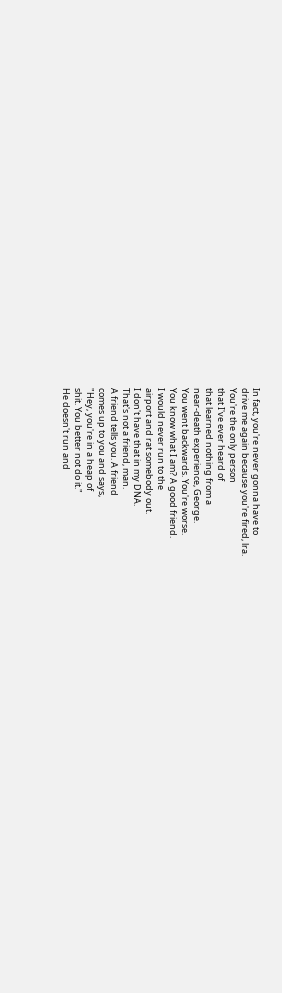In fact, you're never gonna have to
drive me again because you're fired, lra.
You're the only person
that I've ever heard of
that learned nothing from a
near-death experience, George.
You went backwards. You're worse.
You know what I am? A good friend.
I would never run to the
airport and rat somebody out.
I don't have that in my DNA.
That's not a friend, man.
A friend tells you. A friend
comes up to you and says,
"Hey, you're in a heap of
shit. You better not do it."
He doesn't run and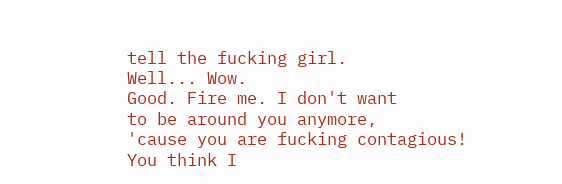tell the fucking girl.
Well... Wow.
Good. Fire me. I don't want
to be around you anymore,
'cause you are fucking contagious!
You think I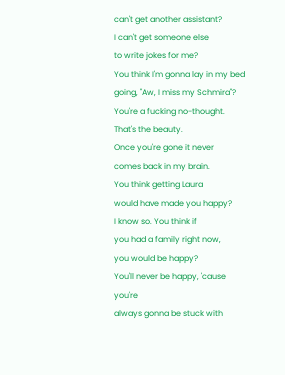can't get another assistant?
I can't get someone else
to write jokes for me?
You think I'm gonna lay in my bed
going, "Aw, I miss my Schmira"?
You're a fucking no-thought.
That's the beauty.
Once you're gone it never
comes back in my brain.
You think getting Laura
would have made you happy?
I know so. You think if
you had a family right now,
you would be happy?
You'll never be happy, 'cause you're
always gonna be stuck with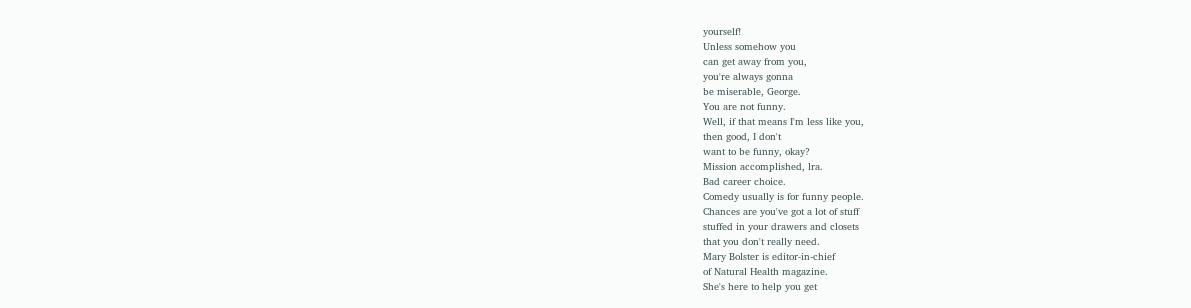yourself!
Unless somehow you
can get away from you,
you're always gonna
be miserable, George.
You are not funny.
Well, if that means I'm less like you,
then good, I don't
want to be funny, okay?
Mission accomplished, lra.
Bad career choice.
Comedy usually is for funny people.
Chances are you've got a lot of stuff
stuffed in your drawers and closets
that you don't really need.
Mary Bolster is editor-in-chief
of Natural Health magazine.
She's here to help you get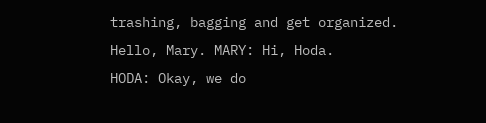trashing, bagging and get organized.
Hello, Mary. MARY: Hi, Hoda.
HODA: Okay, we do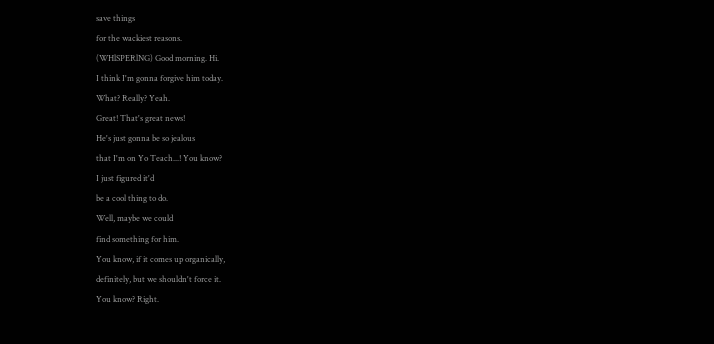save things
for the wackiest reasons.
(WHlSPERlNG) Good morning. Hi.
I think I'm gonna forgive him today.
What? Really? Yeah.
Great! That's great news!
He's just gonna be so jealous
that I'm on Yo Teach...! You know?
I just figured it'd
be a cool thing to do.
Well, maybe we could
find something for him.
You know, if it comes up organically,
definitely, but we shouldn't force it.
You know? Right.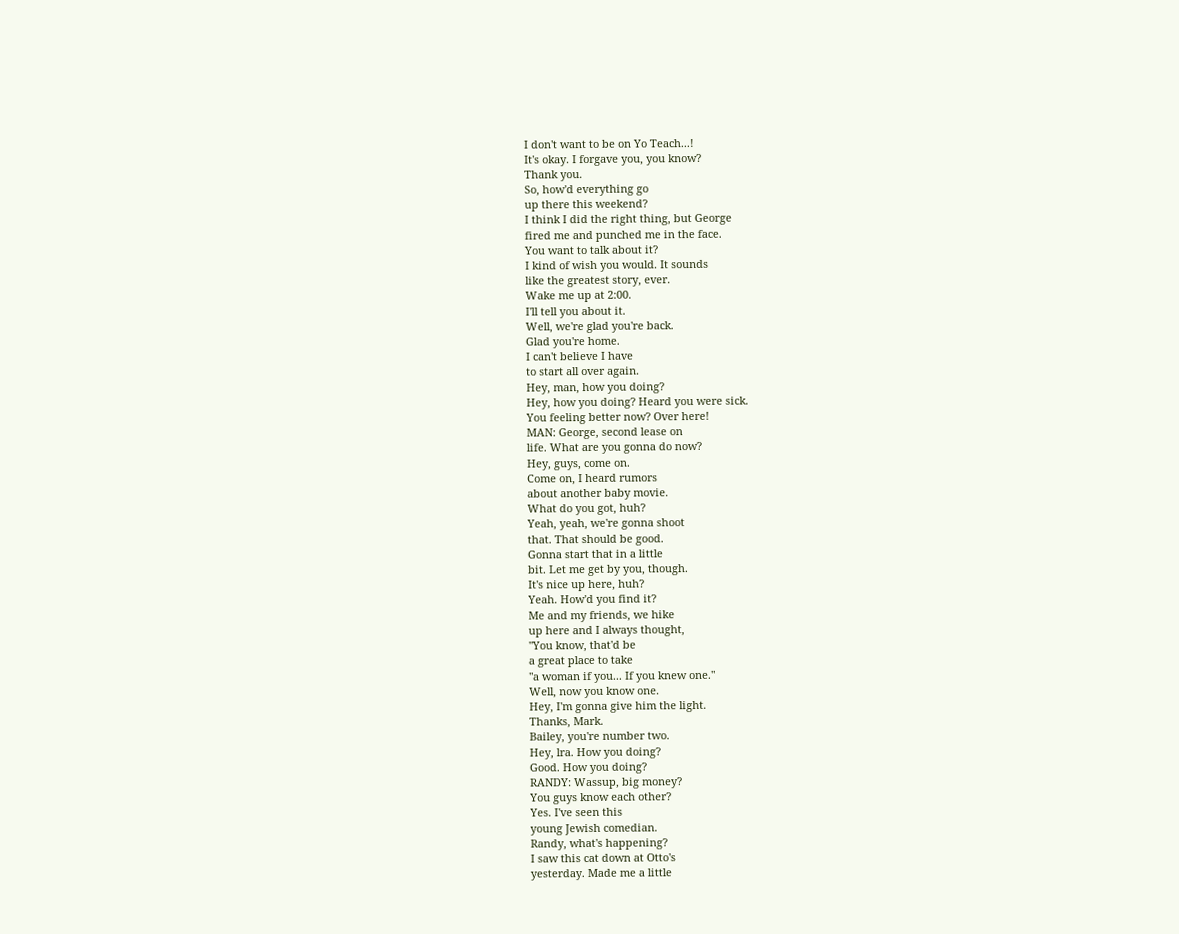I don't want to be on Yo Teach...!
It's okay. I forgave you, you know?
Thank you.
So, how'd everything go
up there this weekend?
I think I did the right thing, but George
fired me and punched me in the face.
You want to talk about it?
I kind of wish you would. It sounds
like the greatest story, ever.
Wake me up at 2:00.
I'll tell you about it.
Well, we're glad you're back.
Glad you're home.
I can't believe I have
to start all over again.
Hey, man, how you doing?
Hey, how you doing? Heard you were sick.
You feeling better now? Over here!
MAN: George, second lease on
life. What are you gonna do now?
Hey, guys, come on.
Come on, I heard rumors
about another baby movie.
What do you got, huh?
Yeah, yeah, we're gonna shoot
that. That should be good.
Gonna start that in a little
bit. Let me get by you, though.
It's nice up here, huh?
Yeah. How'd you find it?
Me and my friends, we hike
up here and I always thought,
"You know, that'd be
a great place to take
"a woman if you... If you knew one."
Well, now you know one.
Hey, I'm gonna give him the light.
Thanks, Mark.
Bailey, you're number two.
Hey, lra. How you doing?
Good. How you doing?
RANDY: Wassup, big money?
You guys know each other?
Yes. I've seen this
young Jewish comedian.
Randy, what's happening?
I saw this cat down at Otto's
yesterday. Made me a little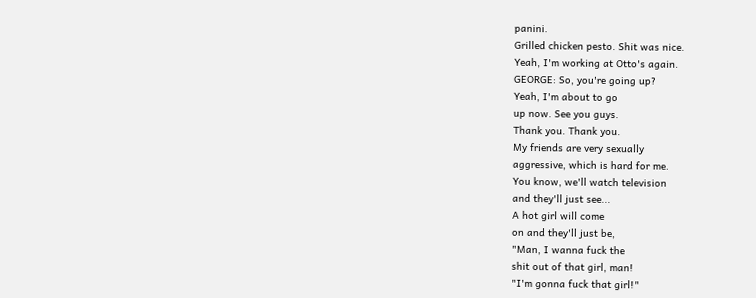panini.
Grilled chicken pesto. Shit was nice.
Yeah, I'm working at Otto's again.
GEORGE: So, you're going up?
Yeah, I'm about to go
up now. See you guys.
Thank you. Thank you.
My friends are very sexually
aggressive, which is hard for me.
You know, we'll watch television
and they'll just see...
A hot girl will come
on and they'll just be,
"Man, I wanna fuck the
shit out of that girl, man!
"I'm gonna fuck that girl!"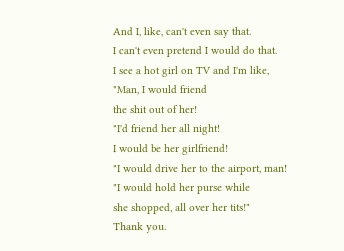And I, like, can't even say that.
I can't even pretend I would do that.
I see a hot girl on TV and I'm like,
"Man, I would friend
the shit out of her!
"I'd friend her all night!
I would be her girlfriend!
"I would drive her to the airport, man!
"I would hold her purse while
she shopped, all over her tits!"
Thank you.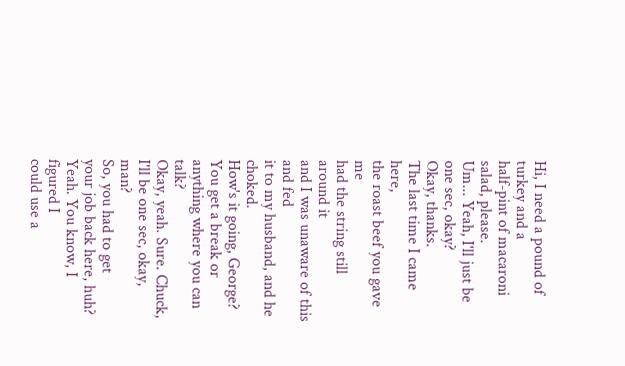Hi, I need a pound of turkey and a
half-pint of macaroni salad, please.
Um... Yeah, I'll just be one sec, okay?
Okay, thanks.
The last time I came here,
the roast beef you gave me
had the string still around it
and I was unaware of this and fed
it to my husband, and he choked.
How's it going, George?
You get a break or
anything where you can talk?
Okay, yeah. Sure. Chuck,
I'll be one sec, okay, man?
So, you had to get
your job back here, huh?
Yeah. You know, I figured I
could use a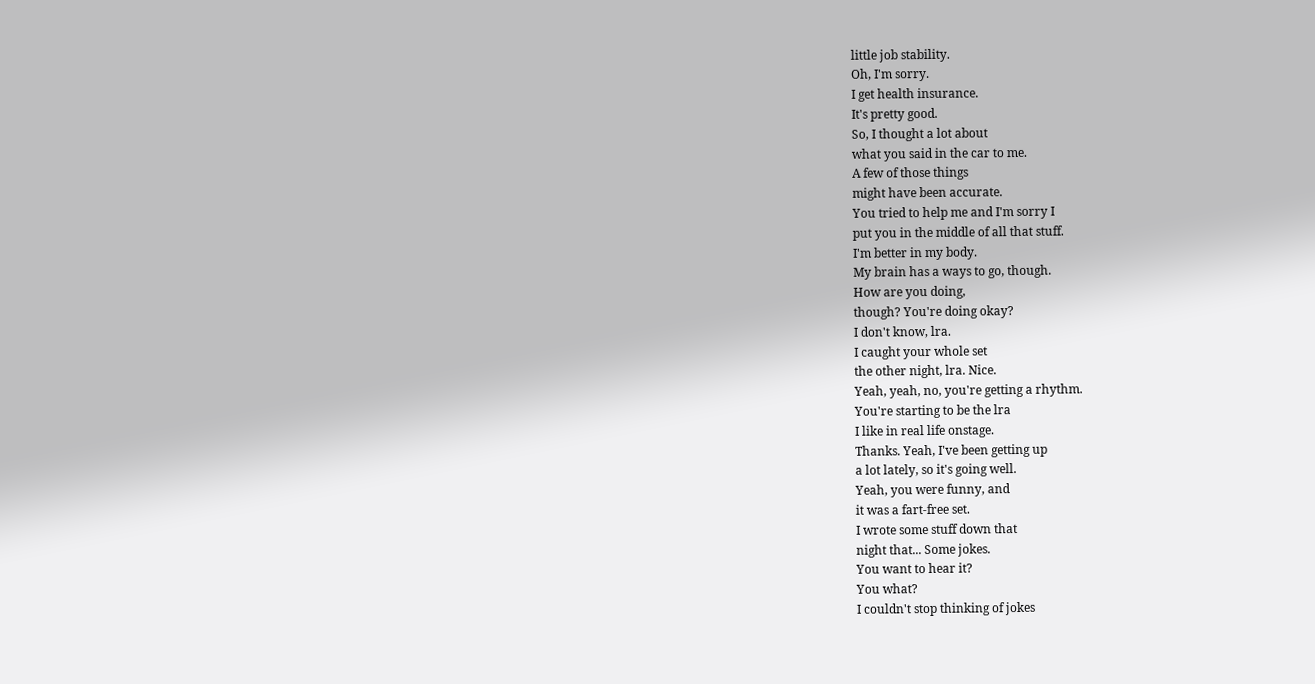little job stability.
Oh, I'm sorry.
I get health insurance.
It's pretty good.
So, I thought a lot about
what you said in the car to me.
A few of those things
might have been accurate.
You tried to help me and I'm sorry I
put you in the middle of all that stuff.
I'm better in my body.
My brain has a ways to go, though.
How are you doing,
though? You're doing okay?
I don't know, lra.
I caught your whole set
the other night, lra. Nice.
Yeah, yeah, no, you're getting a rhythm.
You're starting to be the lra
I like in real life onstage.
Thanks. Yeah, I've been getting up
a lot lately, so it's going well.
Yeah, you were funny, and
it was a fart-free set.
I wrote some stuff down that
night that... Some jokes.
You want to hear it?
You what?
I couldn't stop thinking of jokes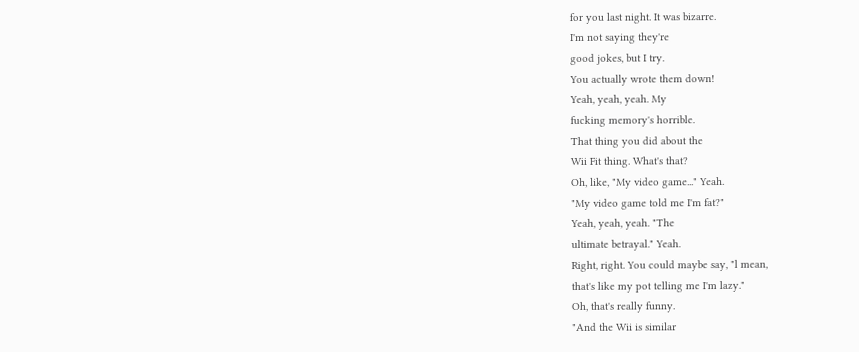for you last night. It was bizarre.
I'm not saying they're
good jokes, but I try.
You actually wrote them down!
Yeah, yeah, yeah. My
fucking memory's horrible.
That thing you did about the
Wii Fit thing. What's that?
Oh, like, "My video game..." Yeah.
"My video game told me I'm fat?"
Yeah, yeah, yeah. "The
ultimate betrayal." Yeah.
Right, right. You could maybe say, "l mean,
that's like my pot telling me I'm lazy."
Oh, that's really funny.
"And the Wii is similar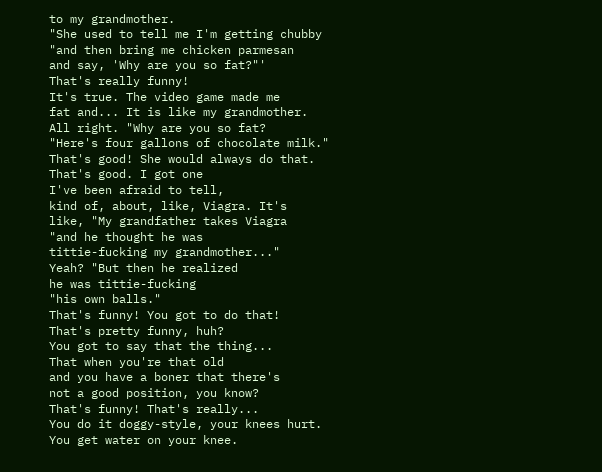to my grandmother.
"She used to tell me I'm getting chubby
"and then bring me chicken parmesan
and say, 'Why are you so fat?"'
That's really funny!
It's true. The video game made me
fat and... It is like my grandmother.
All right. "Why are you so fat?
"Here's four gallons of chocolate milk."
That's good! She would always do that.
That's good. I got one
I've been afraid to tell,
kind of, about, like, Viagra. It's
like, "My grandfather takes Viagra
"and he thought he was
tittie-fucking my grandmother..."
Yeah? "But then he realized
he was tittie-fucking
"his own balls."
That's funny! You got to do that!
That's pretty funny, huh?
You got to say that the thing...
That when you're that old
and you have a boner that there's
not a good position, you know?
That's funny! That's really...
You do it doggy-style, your knees hurt.
You get water on your knee.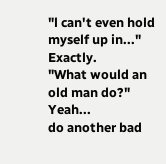"l can't even hold
myself up in..." Exactly.
"What would an old man do?" Yeah...
do another bad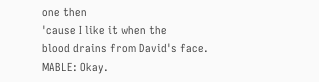one then
'cause I like it when the
blood drains from David's face.
MABLE: Okay.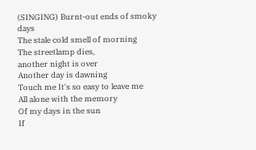(SINGING) Burnt-out ends of smoky days
The stale cold smell of morning
The streetlamp dies,
another night is over
Another day is dawning
Touch me It's so easy to leave me
All alone with the memory
Of my days in the sun
If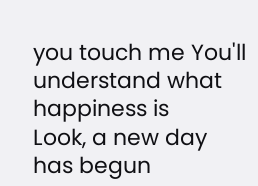you touch me You'll
understand what happiness is
Look, a new day
has begun